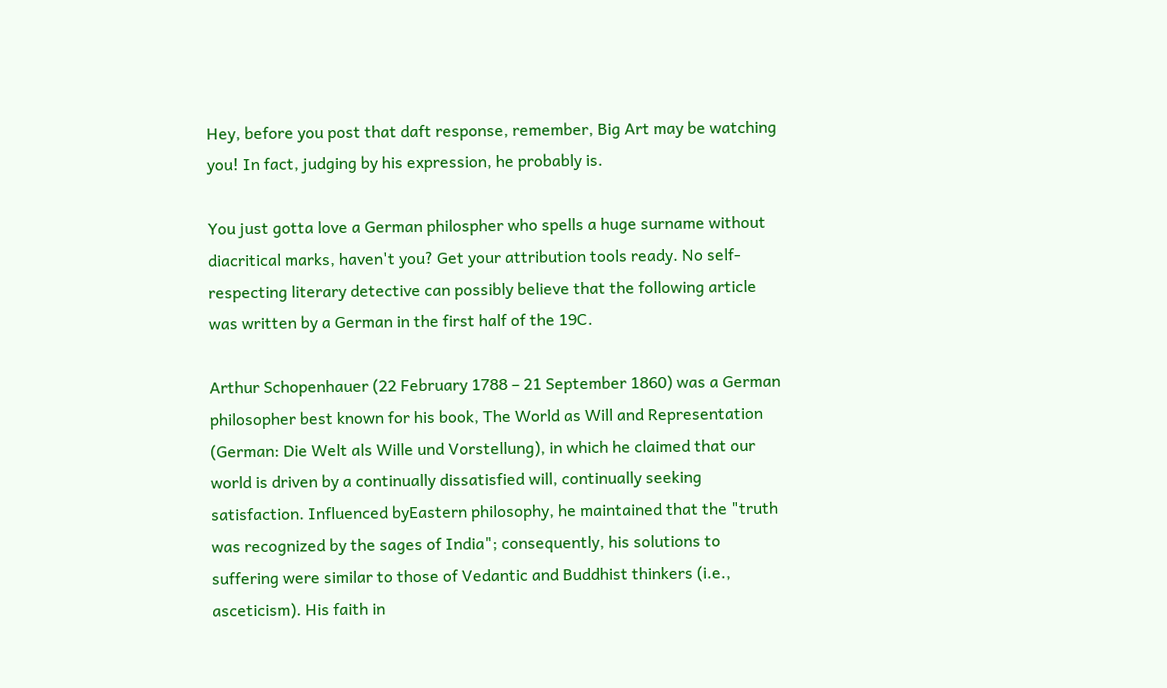Hey, before you post that daft response, remember, Big Art may be watching you! In fact, judging by his expression, he probably is.

You just gotta love a German philospher who spells a huge surname without diacritical marks, haven't you? Get your attribution tools ready. No self-respecting literary detective can possibly believe that the following article was written by a German in the first half of the 19C.

Arthur Schopenhauer (22 February 1788 – 21 September 1860) was a German philosopher best known for his book, The World as Will and Representation (German: Die Welt als Wille und Vorstellung), in which he claimed that our world is driven by a continually dissatisfied will, continually seeking satisfaction. Influenced byEastern philosophy, he maintained that the "truth was recognized by the sages of India"; consequently, his solutions to suffering were similar to those of Vedantic and Buddhist thinkers (i.e., asceticism). His faith in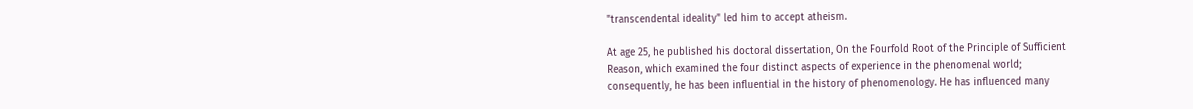"transcendental ideality" led him to accept atheism.

At age 25, he published his doctoral dissertation, On the Fourfold Root of the Principle of Sufficient Reason, which examined the four distinct aspects of experience in the phenomenal world; consequently, he has been influential in the history of phenomenology. He has influenced many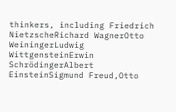thinkers, including Friedrich NietzscheRichard WagnerOtto WeiningerLudwig WittgensteinErwin SchrödingerAlbert EinsteinSigmund Freud,Otto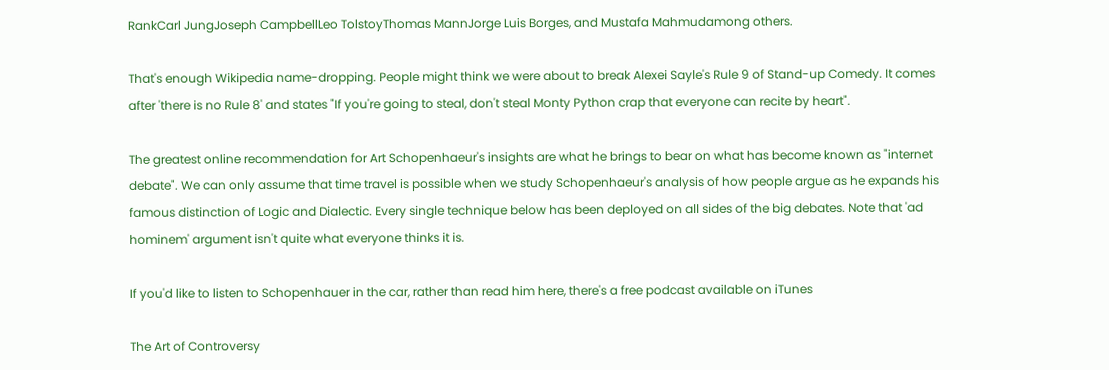RankCarl JungJoseph CampbellLeo TolstoyThomas MannJorge Luis Borges, and Mustafa Mahmudamong others.

That's enough Wikipedia name-dropping. People might think we were about to break Alexei Sayle's Rule 9 of Stand-up Comedy. It comes after 'there is no Rule 8' and states "If you're going to steal, don't steal Monty Python crap that everyone can recite by heart".

The greatest online recommendation for Art Schopenhaeur's insights are what he brings to bear on what has become known as "internet debate". We can only assume that time travel is possible when we study Schopenhaeur's analysis of how people argue as he expands his famous distinction of Logic and Dialectic. Every single technique below has been deployed on all sides of the big debates. Note that 'ad hominem' argument isn't quite what everyone thinks it is.

If you'd like to listen to Schopenhauer in the car, rather than read him here, there's a free podcast available on iTunes

The Art of Controversy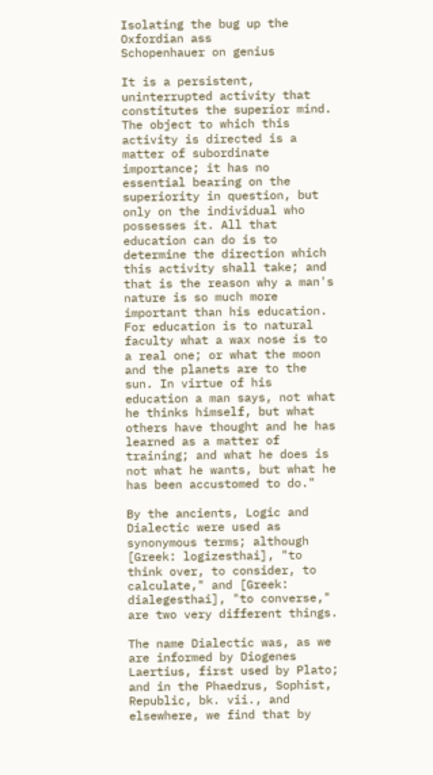Isolating the bug up the Oxfordian ass
Schopenhauer on genius

It is a persistent, uninterrupted activity that constitutes the superior mind. The object to which this activity is directed is a matter of subordinate importance; it has no essential bearing on the superiority in question, but only on the individual who possesses it. All that education can do is to determine the direction which this activity shall take; and that is the reason why a man's nature is so much more important than his education. For education is to natural faculty what a wax nose is to a real one; or what the moon and the planets are to the sun. In virtue of his education a man says, not what he thinks himself, but what others have thought and he has learned as a matter of training; and what he does is not what he wants, but what he has been accustomed to do."

By the ancients, Logic and Dialectic were used as synonymous terms; although [Greek: logizesthai], "to think over, to consider, to calculate," and [Greek: dialegesthai], "to converse," are two very different things.

The name Dialectic was, as we are informed by Diogenes Laertius, first used by Plato; and in the Phaedrus, Sophist, Republic, bk. vii., and elsewhere, we find that by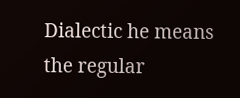Dialectic he means the regular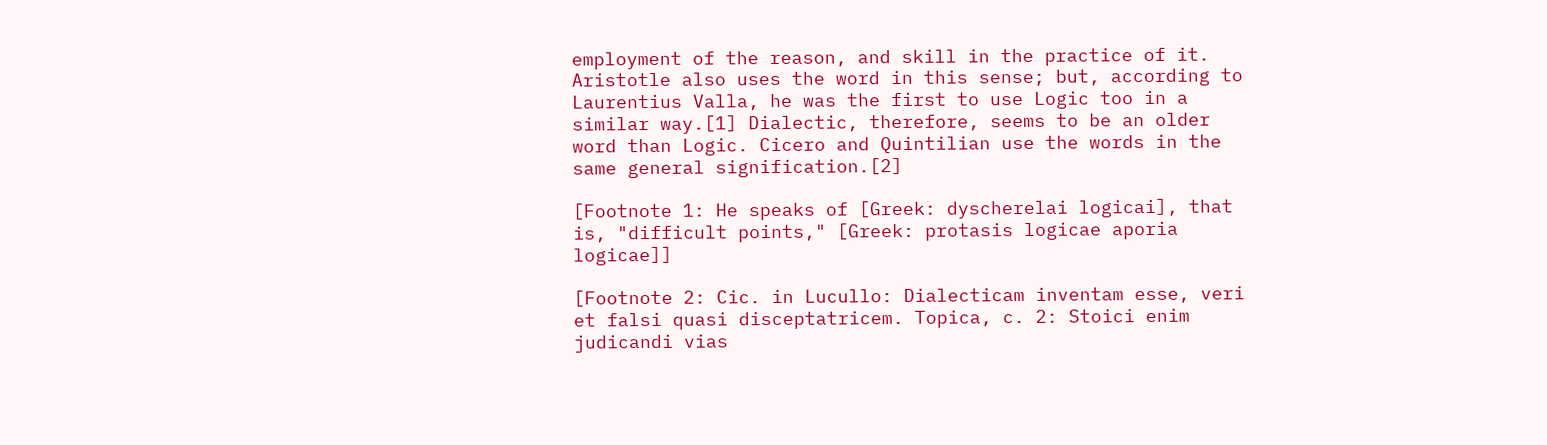employment of the reason, and skill in the practice of it. Aristotle also uses the word in this sense; but, according to Laurentius Valla, he was the first to use Logic too in a similar way.[1] Dialectic, therefore, seems to be an older word than Logic. Cicero and Quintilian use the words in the same general signification.[2]

[Footnote 1: He speaks of [Greek: dyscherelai logicai], that is, "difficult points," [Greek: protasis logicae aporia logicae]]

[Footnote 2: Cic. in Lucullo: Dialecticam inventam esse, veri et falsi quasi disceptatricem. Topica, c. 2: Stoici enim judicandi vias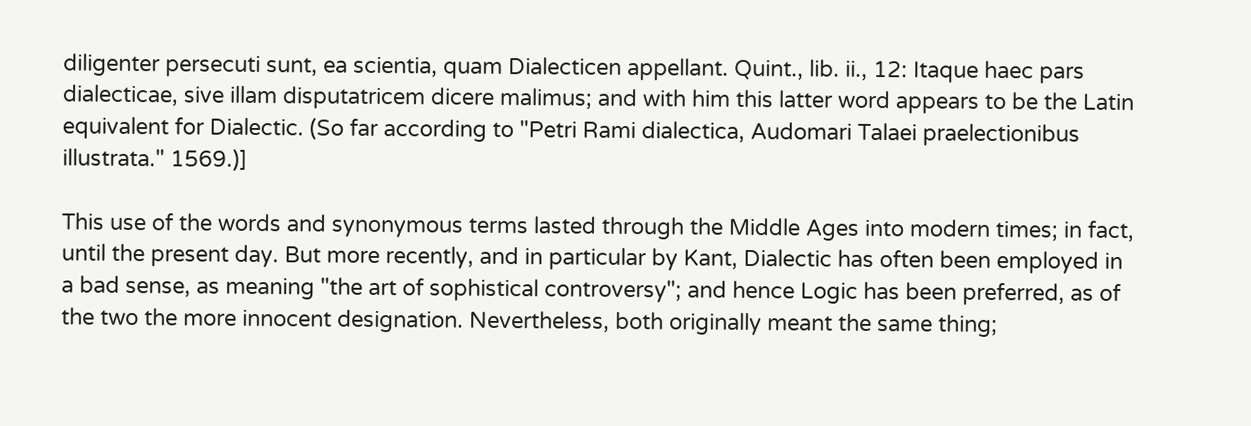diligenter persecuti sunt, ea scientia, quam Dialecticen appellant. Quint., lib. ii., 12: Itaque haec pars dialecticae, sive illam disputatricem dicere malimus; and with him this latter word appears to be the Latin equivalent for Dialectic. (So far according to "Petri Rami dialectica, Audomari Talaei praelectionibus illustrata." 1569.)]

This use of the words and synonymous terms lasted through the Middle Ages into modern times; in fact, until the present day. But more recently, and in particular by Kant, Dialectic has often been employed in a bad sense, as meaning "the art of sophistical controversy"; and hence Logic has been preferred, as of the two the more innocent designation. Nevertheless, both originally meant the same thing;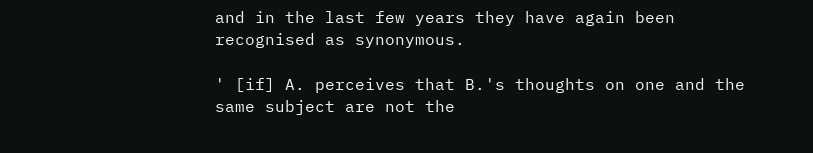and in the last few years they have again been recognised as synonymous.

' [if] A. perceives that B.'s thoughts on one and the same subject are not the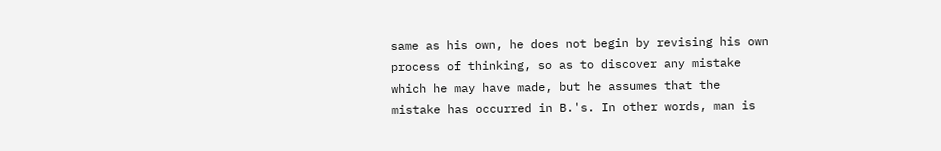same as his own, he does not begin by revising his own process of thinking, so as to discover any mistake which he may have made, but he assumes that the mistake has occurred in B.'s. In other words, man is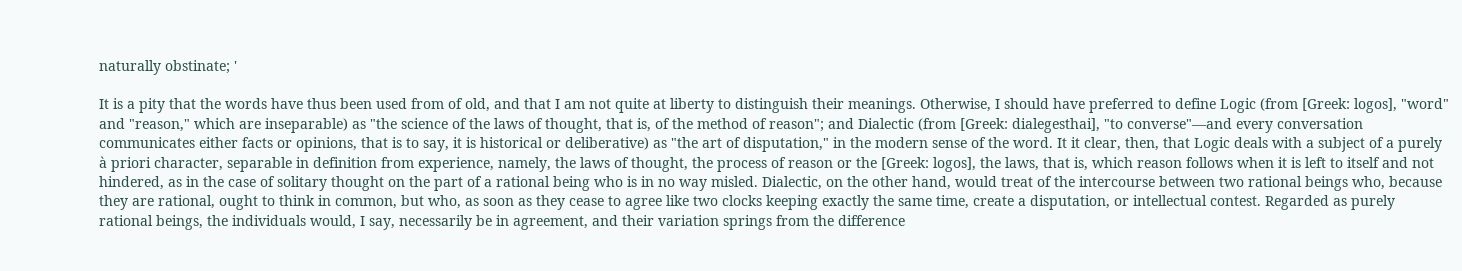naturally obstinate; '

It is a pity that the words have thus been used from of old, and that I am not quite at liberty to distinguish their meanings. Otherwise, I should have preferred to define Logic (from [Greek: logos], "word" and "reason," which are inseparable) as "the science of the laws of thought, that is, of the method of reason"; and Dialectic (from [Greek: dialegesthai], "to converse"—and every conversation communicates either facts or opinions, that is to say, it is historical or deliberative) as "the art of disputation," in the modern sense of the word. It it clear, then, that Logic deals with a subject of a purely à priori character, separable in definition from experience, namely, the laws of thought, the process of reason or the [Greek: logos], the laws, that is, which reason follows when it is left to itself and not hindered, as in the case of solitary thought on the part of a rational being who is in no way misled. Dialectic, on the other hand, would treat of the intercourse between two rational beings who, because they are rational, ought to think in common, but who, as soon as they cease to agree like two clocks keeping exactly the same time, create a disputation, or intellectual contest. Regarded as purely rational beings, the individuals would, I say, necessarily be in agreement, and their variation springs from the difference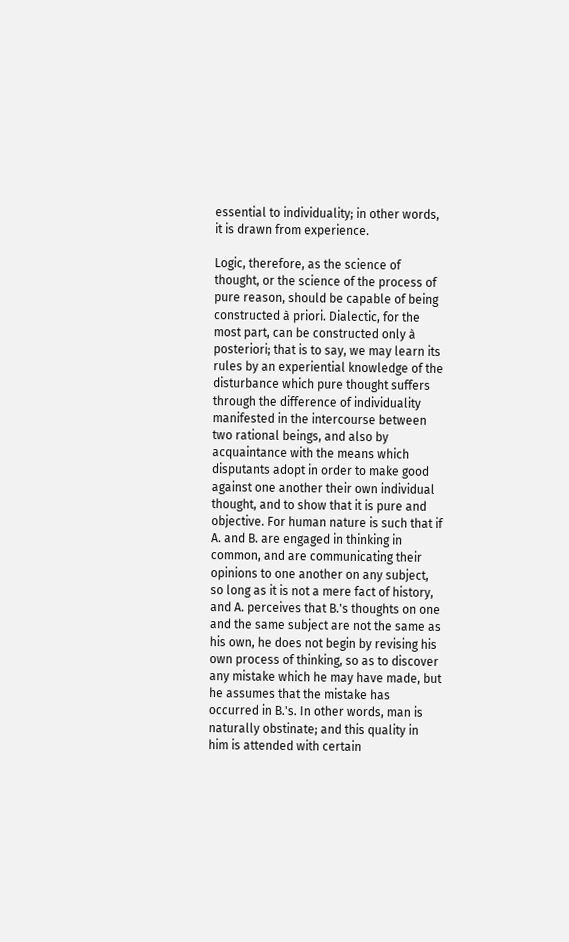essential to individuality; in other words, it is drawn from experience.

Logic, therefore, as the science of thought, or the science of the process of pure reason, should be capable of being constructed à priori. Dialectic, for the most part, can be constructed only à posteriori; that is to say, we may learn its rules by an experiential knowledge of the disturbance which pure thought suffers through the difference of individuality manifested in the intercourse between two rational beings, and also by acquaintance with the means which disputants adopt in order to make good against one another their own individual thought, and to show that it is pure and objective. For human nature is such that if A. and B. are engaged in thinking in common, and are communicating their opinions to one another on any subject, so long as it is not a mere fact of history, and A. perceives that B.'s thoughts on one and the same subject are not the same as his own, he does not begin by revising his own process of thinking, so as to discover any mistake which he may have made, but he assumes that the mistake has occurred in B.'s. In other words, man is naturally obstinate; and this quality in him is attended with certain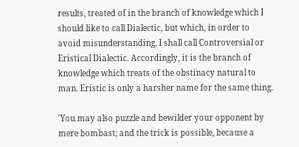results, treated of in the branch of knowledge which I should like to call Dialectic, but which, in order to avoid misunderstanding, I shall call Controversial or Eristical Dialectic. Accordingly, it is the branch of knowledge which treats of the obstinacy natural to man. Eristic is only a harsher name for the same thing.

'You may also puzzle and bewilder your opponent by mere bombast; and the trick is possible, because a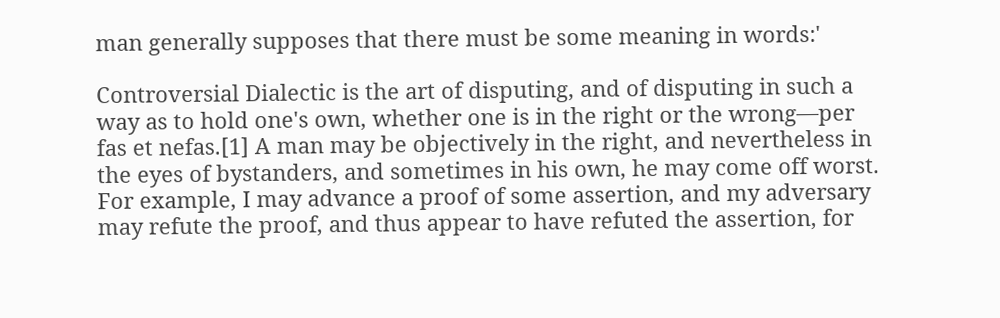man generally supposes that there must be some meaning in words:'

Controversial Dialectic is the art of disputing, and of disputing in such a way as to hold one's own, whether one is in the right or the wrong—per fas et nefas.[1] A man may be objectively in the right, and nevertheless in the eyes of bystanders, and sometimes in his own, he may come off worst. For example, I may advance a proof of some assertion, and my adversary may refute the proof, and thus appear to have refuted the assertion, for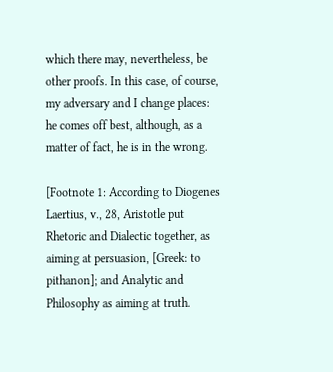which there may, nevertheless, be other proofs. In this case, of course, my adversary and I change places: he comes off best, although, as a matter of fact, he is in the wrong.

[Footnote 1: According to Diogenes Laertius, v., 28, Aristotle put Rhetoric and Dialectic together, as aiming at persuasion, [Greek: to pithanon]; and Analytic and Philosophy as aiming at truth.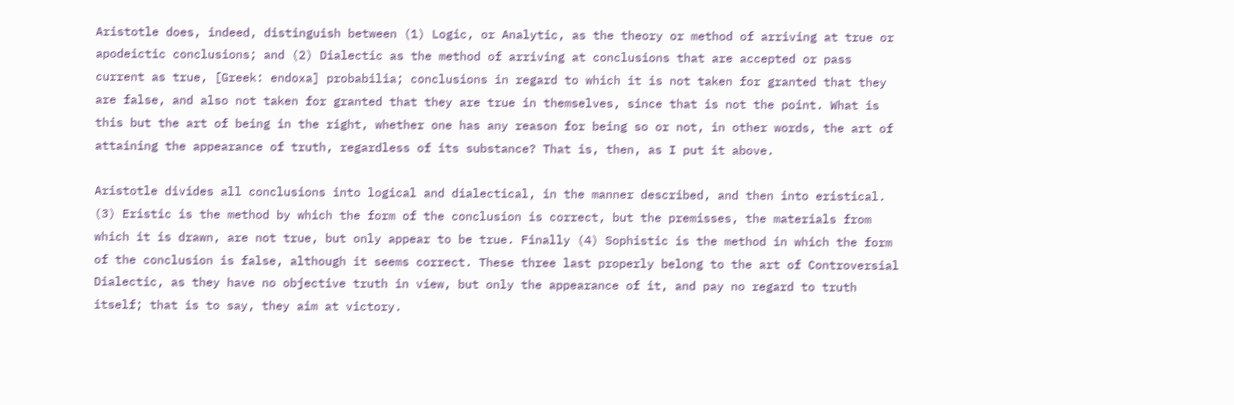Aristotle does, indeed, distinguish between (1) Logic, or Analytic, as the theory or method of arriving at true or apodeictic conclusions; and (2) Dialectic as the method of arriving at conclusions that are accepted or pass current as true, [Greek: endoxa] probabilia; conclusions in regard to which it is not taken for granted that they are false, and also not taken for granted that they are true in themselves, since that is not the point. What is this but the art of being in the right, whether one has any reason for being so or not, in other words, the art of attaining the appearance of truth, regardless of its substance? That is, then, as I put it above.

Aristotle divides all conclusions into logical and dialectical, in the manner described, and then into eristical. (3) Eristic is the method by which the form of the conclusion is correct, but the premisses, the materials from which it is drawn, are not true, but only appear to be true. Finally (4) Sophistic is the method in which the form of the conclusion is false, although it seems correct. These three last properly belong to the art of Controversial Dialectic, as they have no objective truth in view, but only the appearance of it, and pay no regard to truth itself; that is to say, they aim at victory.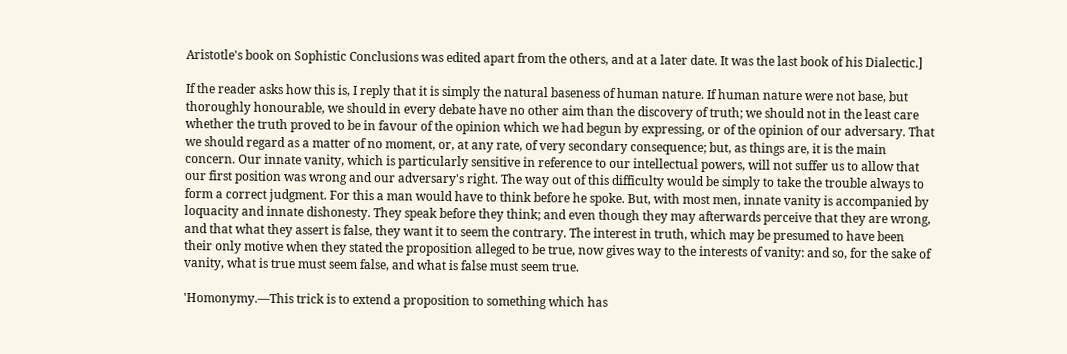Aristotle's book on Sophistic Conclusions was edited apart from the others, and at a later date. It was the last book of his Dialectic.]

If the reader asks how this is, I reply that it is simply the natural baseness of human nature. If human nature were not base, but thoroughly honourable, we should in every debate have no other aim than the discovery of truth; we should not in the least care whether the truth proved to be in favour of the opinion which we had begun by expressing, or of the opinion of our adversary. That we should regard as a matter of no moment, or, at any rate, of very secondary consequence; but, as things are, it is the main concern. Our innate vanity, which is particularly sensitive in reference to our intellectual powers, will not suffer us to allow that our first position was wrong and our adversary's right. The way out of this difficulty would be simply to take the trouble always to form a correct judgment. For this a man would have to think before he spoke. But, with most men, innate vanity is accompanied by loquacity and innate dishonesty. They speak before they think; and even though they may afterwards perceive that they are wrong, and that what they assert is false, they want it to seem the contrary. The interest in truth, which may be presumed to have been their only motive when they stated the proposition alleged to be true, now gives way to the interests of vanity: and so, for the sake of vanity, what is true must seem false, and what is false must seem true.

'Homonymy.—This trick is to extend a proposition to something which has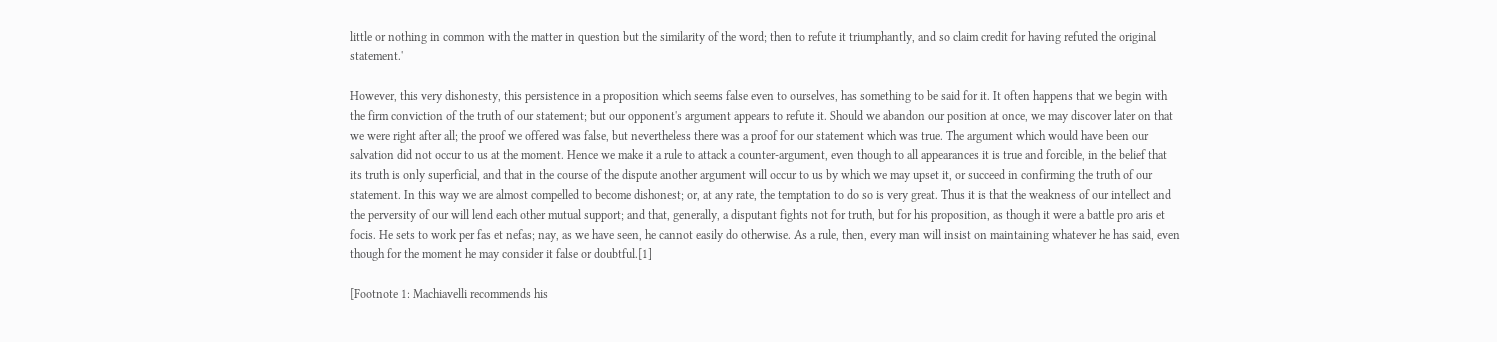little or nothing in common with the matter in question but the similarity of the word; then to refute it triumphantly, and so claim credit for having refuted the original statement.'

However, this very dishonesty, this persistence in a proposition which seems false even to ourselves, has something to be said for it. It often happens that we begin with the firm conviction of the truth of our statement; but our opponent's argument appears to refute it. Should we abandon our position at once, we may discover later on that we were right after all; the proof we offered was false, but nevertheless there was a proof for our statement which was true. The argument which would have been our salvation did not occur to us at the moment. Hence we make it a rule to attack a counter-argument, even though to all appearances it is true and forcible, in the belief that its truth is only superficial, and that in the course of the dispute another argument will occur to us by which we may upset it, or succeed in confirming the truth of our statement. In this way we are almost compelled to become dishonest; or, at any rate, the temptation to do so is very great. Thus it is that the weakness of our intellect and the perversity of our will lend each other mutual support; and that, generally, a disputant fights not for truth, but for his proposition, as though it were a battle pro aris et focis. He sets to work per fas et nefas; nay, as we have seen, he cannot easily do otherwise. As a rule, then, every man will insist on maintaining whatever he has said, even though for the moment he may consider it false or doubtful.[1]

[Footnote 1: Machiavelli recommends his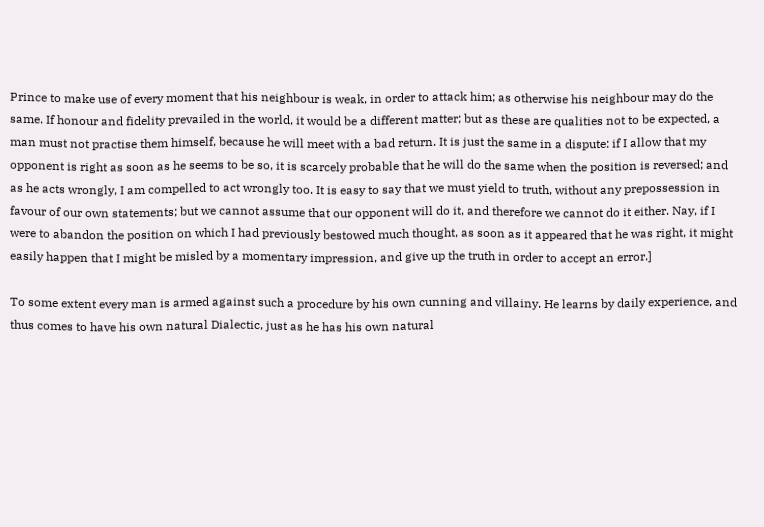Prince to make use of every moment that his neighbour is weak, in order to attack him; as otherwise his neighbour may do the same. If honour and fidelity prevailed in the world, it would be a different matter; but as these are qualities not to be expected, a man must not practise them himself, because he will meet with a bad return. It is just the same in a dispute: if I allow that my opponent is right as soon as he seems to be so, it is scarcely probable that he will do the same when the position is reversed; and as he acts wrongly, I am compelled to act wrongly too. It is easy to say that we must yield to truth, without any prepossession in favour of our own statements; but we cannot assume that our opponent will do it, and therefore we cannot do it either. Nay, if I were to abandon the position on which I had previously bestowed much thought, as soon as it appeared that he was right, it might easily happen that I might be misled by a momentary impression, and give up the truth in order to accept an error.]

To some extent every man is armed against such a procedure by his own cunning and villainy. He learns by daily experience, and thus comes to have his own natural Dialectic, just as he has his own natural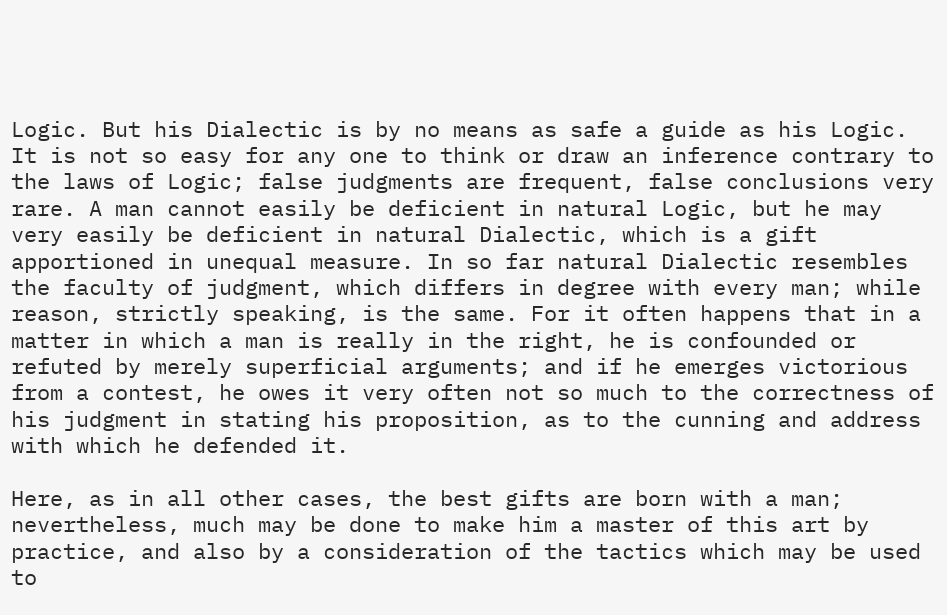Logic. But his Dialectic is by no means as safe a guide as his Logic. It is not so easy for any one to think or draw an inference contrary to the laws of Logic; false judgments are frequent, false conclusions very rare. A man cannot easily be deficient in natural Logic, but he may very easily be deficient in natural Dialectic, which is a gift apportioned in unequal measure. In so far natural Dialectic resembles the faculty of judgment, which differs in degree with every man; while reason, strictly speaking, is the same. For it often happens that in a matter in which a man is really in the right, he is confounded or refuted by merely superficial arguments; and if he emerges victorious from a contest, he owes it very often not so much to the correctness of his judgment in stating his proposition, as to the cunning and address with which he defended it.

Here, as in all other cases, the best gifts are born with a man; nevertheless, much may be done to make him a master of this art by practice, and also by a consideration of the tactics which may be used to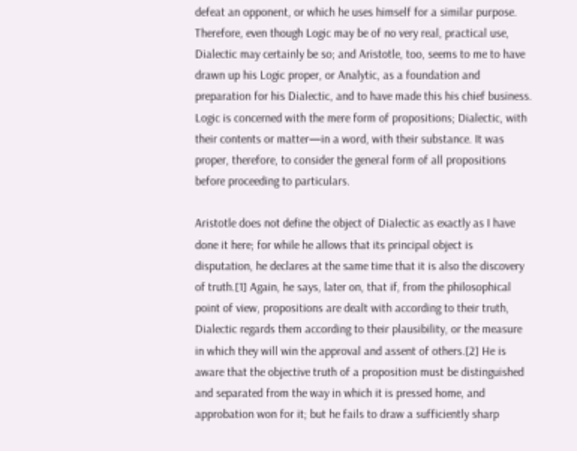defeat an opponent, or which he uses himself for a similar purpose. Therefore, even though Logic may be of no very real, practical use, Dialectic may certainly be so; and Aristotle, too, seems to me to have drawn up his Logic proper, or Analytic, as a foundation and preparation for his Dialectic, and to have made this his chief business. Logic is concerned with the mere form of propositions; Dialectic, with their contents or matter—in a word, with their substance. It was proper, therefore, to consider the general form of all propositions before proceeding to particulars.

Aristotle does not define the object of Dialectic as exactly as I have done it here; for while he allows that its principal object is disputation, he declares at the same time that it is also the discovery of truth.[1] Again, he says, later on, that if, from the philosophical point of view, propositions are dealt with according to their truth, Dialectic regards them according to their plausibility, or the measure in which they will win the approval and assent of others.[2] He is aware that the objective truth of a proposition must be distinguished and separated from the way in which it is pressed home, and approbation won for it; but he fails to draw a sufficiently sharp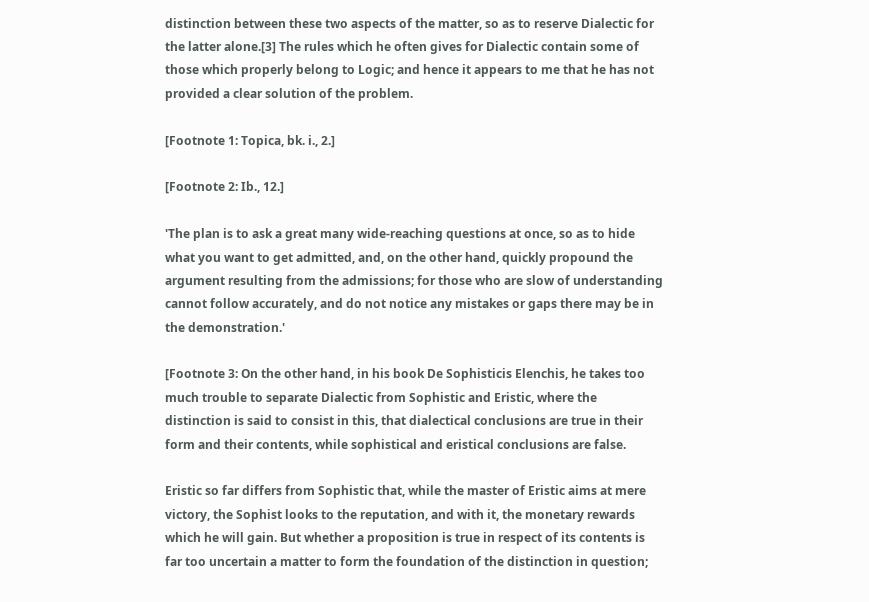distinction between these two aspects of the matter, so as to reserve Dialectic for the latter alone.[3] The rules which he often gives for Dialectic contain some of those which properly belong to Logic; and hence it appears to me that he has not provided a clear solution of the problem.

[Footnote 1: Topica, bk. i., 2.]

[Footnote 2: Ib., 12.]

'The plan is to ask a great many wide-reaching questions at once, so as to hide what you want to get admitted, and, on the other hand, quickly propound the argument resulting from the admissions; for those who are slow of understanding cannot follow accurately, and do not notice any mistakes or gaps there may be in the demonstration.'

[Footnote 3: On the other hand, in his book De Sophisticis Elenchis, he takes too much trouble to separate Dialectic from Sophistic and Eristic, where the distinction is said to consist in this, that dialectical conclusions are true in their form and their contents, while sophistical and eristical conclusions are false.

Eristic so far differs from Sophistic that, while the master of Eristic aims at mere victory, the Sophist looks to the reputation, and with it, the monetary rewards which he will gain. But whether a proposition is true in respect of its contents is far too uncertain a matter to form the foundation of the distinction in question;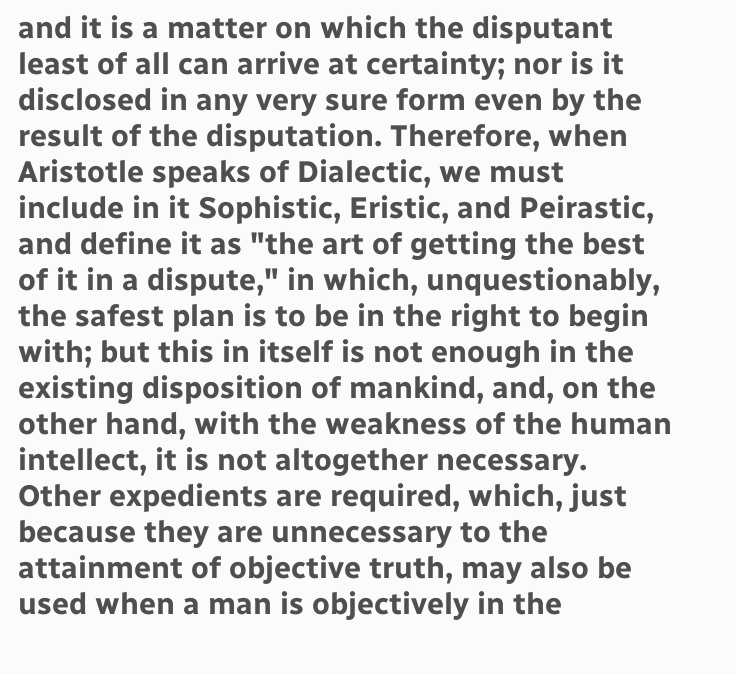and it is a matter on which the disputant least of all can arrive at certainty; nor is it disclosed in any very sure form even by the result of the disputation. Therefore, when Aristotle speaks of Dialectic, we must include in it Sophistic, Eristic, and Peirastic, and define it as "the art of getting the best of it in a dispute," in which, unquestionably, the safest plan is to be in the right to begin with; but this in itself is not enough in the existing disposition of mankind, and, on the other hand, with the weakness of the human intellect, it is not altogether necessary. Other expedients are required, which, just because they are unnecessary to the attainment of objective truth, may also be used when a man is objectively in the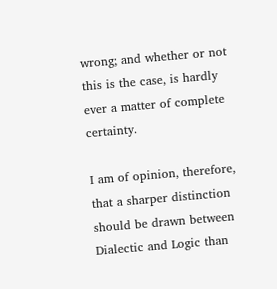wrong; and whether or not this is the case, is hardly ever a matter of complete certainty.

I am of opinion, therefore, that a sharper distinction should be drawn between Dialectic and Logic than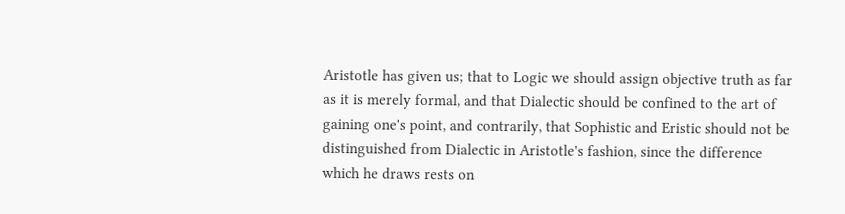Aristotle has given us; that to Logic we should assign objective truth as far as it is merely formal, and that Dialectic should be confined to the art of gaining one's point, and contrarily, that Sophistic and Eristic should not be distinguished from Dialectic in Aristotle's fashion, since the difference which he draws rests on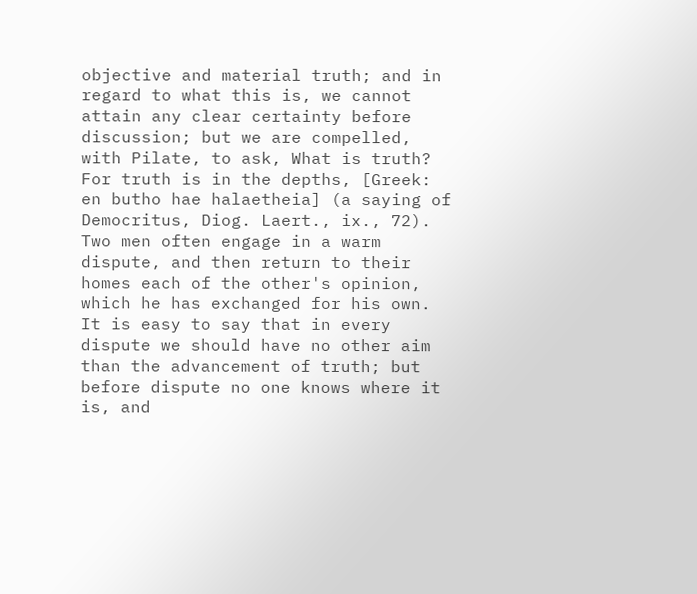objective and material truth; and in regard to what this is, we cannot attain any clear certainty before discussion; but we are compelled, with Pilate, to ask, What is truth? For truth is in the depths, [Greek: en butho hae halaetheia] (a saying of Democritus, Diog. Laert., ix., 72). Two men often engage in a warm dispute, and then return to their homes each of the other's opinion, which he has exchanged for his own. It is easy to say that in every dispute we should have no other aim than the advancement of truth; but before dispute no one knows where it is, and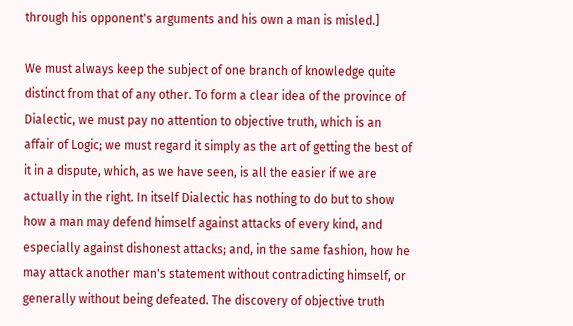through his opponent's arguments and his own a man is misled.]

We must always keep the subject of one branch of knowledge quite distinct from that of any other. To form a clear idea of the province of Dialectic, we must pay no attention to objective truth, which is an affair of Logic; we must regard it simply as the art of getting the best of it in a dispute, which, as we have seen, is all the easier if we are actually in the right. In itself Dialectic has nothing to do but to show how a man may defend himself against attacks of every kind, and especially against dishonest attacks; and, in the same fashion, how he may attack another man's statement without contradicting himself, or generally without being defeated. The discovery of objective truth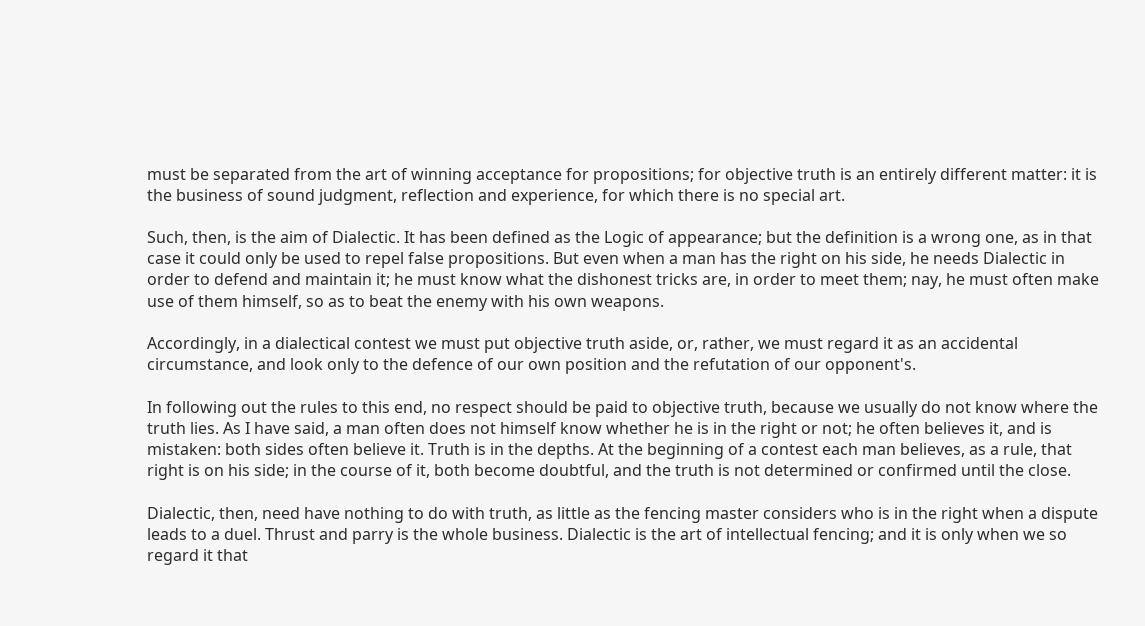must be separated from the art of winning acceptance for propositions; for objective truth is an entirely different matter: it is the business of sound judgment, reflection and experience, for which there is no special art.

Such, then, is the aim of Dialectic. It has been defined as the Logic of appearance; but the definition is a wrong one, as in that case it could only be used to repel false propositions. But even when a man has the right on his side, he needs Dialectic in order to defend and maintain it; he must know what the dishonest tricks are, in order to meet them; nay, he must often make use of them himself, so as to beat the enemy with his own weapons.

Accordingly, in a dialectical contest we must put objective truth aside, or, rather, we must regard it as an accidental circumstance, and look only to the defence of our own position and the refutation of our opponent's.

In following out the rules to this end, no respect should be paid to objective truth, because we usually do not know where the truth lies. As I have said, a man often does not himself know whether he is in the right or not; he often believes it, and is mistaken: both sides often believe it. Truth is in the depths. At the beginning of a contest each man believes, as a rule, that right is on his side; in the course of it, both become doubtful, and the truth is not determined or confirmed until the close.

Dialectic, then, need have nothing to do with truth, as little as the fencing master considers who is in the right when a dispute leads to a duel. Thrust and parry is the whole business. Dialectic is the art of intellectual fencing; and it is only when we so regard it that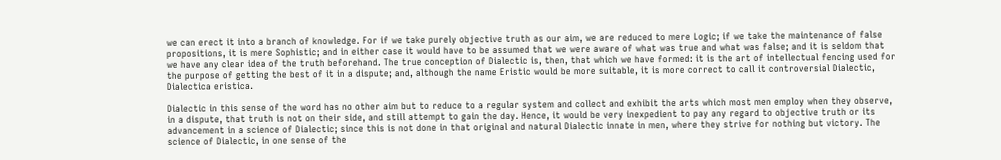we can erect it into a branch of knowledge. For if we take purely objective truth as our aim, we are reduced to mere Logic; if we take the maintenance of false propositions, it is mere Sophistic; and in either case it would have to be assumed that we were aware of what was true and what was false; and it is seldom that we have any clear idea of the truth beforehand. The true conception of Dialectic is, then, that which we have formed: it is the art of intellectual fencing used for the purpose of getting the best of it in a dispute; and, although the name Eristic would be more suitable, it is more correct to call it controversial Dialectic, Dialectica eristica.

Dialectic in this sense of the word has no other aim but to reduce to a regular system and collect and exhibit the arts which most men employ when they observe, in a dispute, that truth is not on their side, and still attempt to gain the day. Hence, it would be very inexpedient to pay any regard to objective truth or its advancement in a science of Dialectic; since this is not done in that original and natural Dialectic innate in men, where they strive for nothing but victory. The science of Dialectic, in one sense of the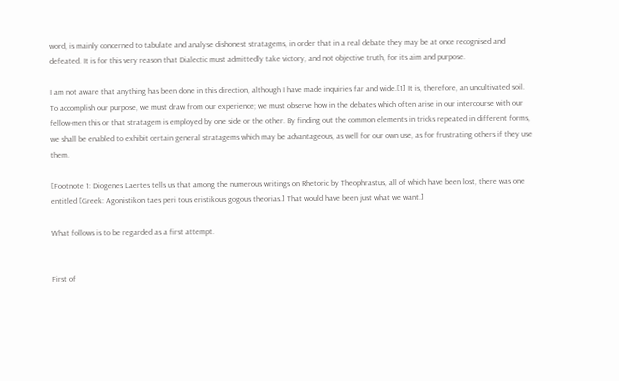word, is mainly concerned to tabulate and analyse dishonest stratagems, in order that in a real debate they may be at once recognised and defeated. It is for this very reason that Dialectic must admittedly take victory, and not objective truth, for its aim and purpose.

I am not aware that anything has been done in this direction, although I have made inquiries far and wide.[1] It is, therefore, an uncultivated soil. To accomplish our purpose, we must draw from our experience; we must observe how in the debates which often arise in our intercourse with our fellow-men this or that stratagem is employed by one side or the other. By finding out the common elements in tricks repeated in different forms, we shall be enabled to exhibit certain general stratagems which may be advantageous, as well for our own use, as for frustrating others if they use them.

[Footnote 1: Diogenes Laertes tells us that among the numerous writings on Rhetoric by Theophrastus, all of which have been lost, there was one entitled [Greek: Agonistikon taes peri tous eristikous gogous theorias.] That would have been just what we want.]

What follows is to be regarded as a first attempt.


First of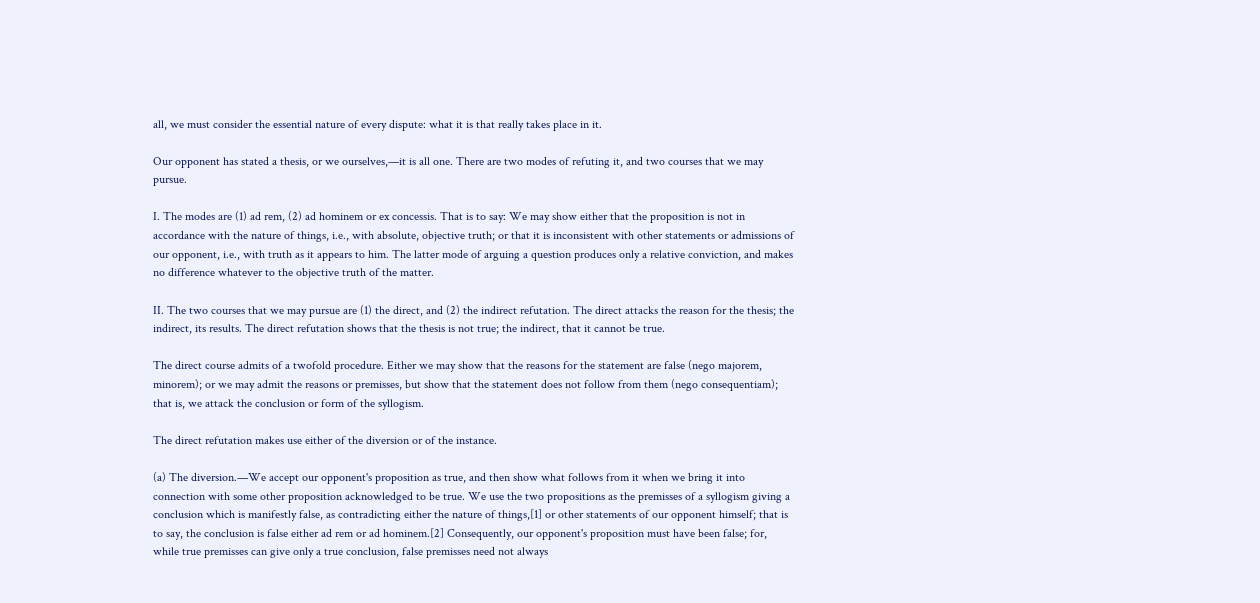all, we must consider the essential nature of every dispute: what it is that really takes place in it.

Our opponent has stated a thesis, or we ourselves,—it is all one. There are two modes of refuting it, and two courses that we may pursue.

I. The modes are (1) ad rem, (2) ad hominem or ex concessis. That is to say: We may show either that the proposition is not in accordance with the nature of things, i.e., with absolute, objective truth; or that it is inconsistent with other statements or admissions of our opponent, i.e., with truth as it appears to him. The latter mode of arguing a question produces only a relative conviction, and makes no difference whatever to the objective truth of the matter.

II. The two courses that we may pursue are (1) the direct, and (2) the indirect refutation. The direct attacks the reason for the thesis; the indirect, its results. The direct refutation shows that the thesis is not true; the indirect, that it cannot be true.

The direct course admits of a twofold procedure. Either we may show that the reasons for the statement are false (nego majorem, minorem); or we may admit the reasons or premisses, but show that the statement does not follow from them (nego consequentiam); that is, we attack the conclusion or form of the syllogism.

The direct refutation makes use either of the diversion or of the instance.

(a) The diversion.—We accept our opponent's proposition as true, and then show what follows from it when we bring it into connection with some other proposition acknowledged to be true. We use the two propositions as the premisses of a syllogism giving a conclusion which is manifestly false, as contradicting either the nature of things,[1] or other statements of our opponent himself; that is to say, the conclusion is false either ad rem or ad hominem.[2] Consequently, our opponent's proposition must have been false; for, while true premisses can give only a true conclusion, false premisses need not always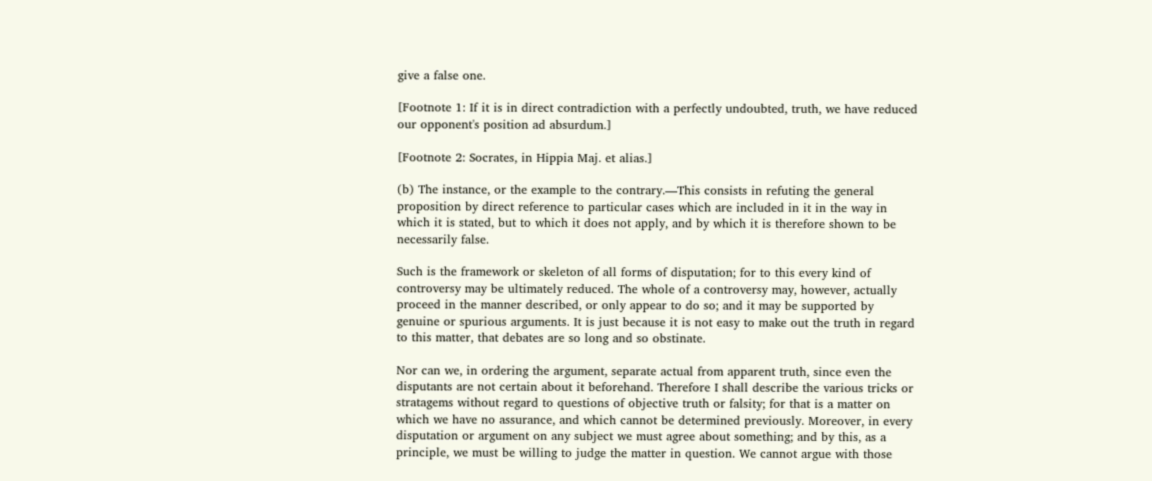give a false one.

[Footnote 1: If it is in direct contradiction with a perfectly undoubted, truth, we have reduced our opponent's position ad absurdum.]

[Footnote 2: Socrates, in Hippia Maj. et alias.]

(b) The instance, or the example to the contrary.—This consists in refuting the general proposition by direct reference to particular cases which are included in it in the way in which it is stated, but to which it does not apply, and by which it is therefore shown to be necessarily false.

Such is the framework or skeleton of all forms of disputation; for to this every kind of controversy may be ultimately reduced. The whole of a controversy may, however, actually proceed in the manner described, or only appear to do so; and it may be supported by genuine or spurious arguments. It is just because it is not easy to make out the truth in regard to this matter, that debates are so long and so obstinate.

Nor can we, in ordering the argument, separate actual from apparent truth, since even the disputants are not certain about it beforehand. Therefore I shall describe the various tricks or stratagems without regard to questions of objective truth or falsity; for that is a matter on which we have no assurance, and which cannot be determined previously. Moreover, in every disputation or argument on any subject we must agree about something; and by this, as a principle, we must be willing to judge the matter in question. We cannot argue with those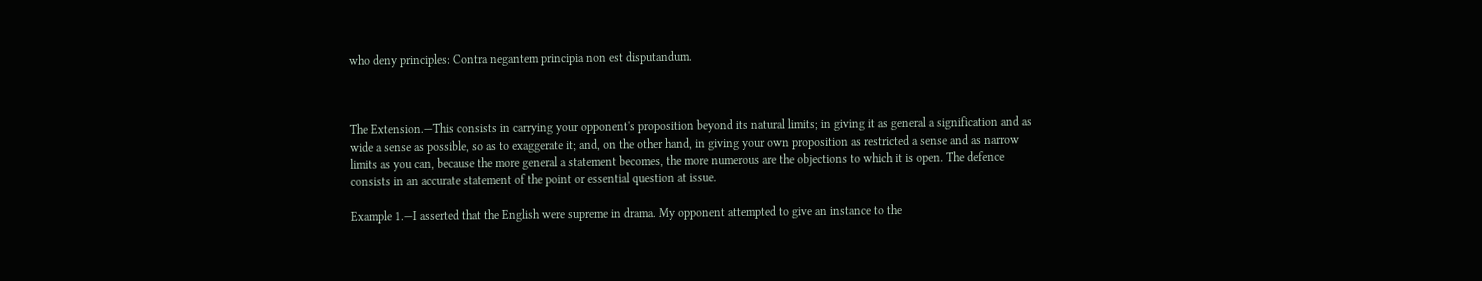who deny principles: Contra negantem principia non est disputandum.



The Extension.—This consists in carrying your opponent's proposition beyond its natural limits; in giving it as general a signification and as wide a sense as possible, so as to exaggerate it; and, on the other hand, in giving your own proposition as restricted a sense and as narrow limits as you can, because the more general a statement becomes, the more numerous are the objections to which it is open. The defence consists in an accurate statement of the point or essential question at issue.

Example 1.—I asserted that the English were supreme in drama. My opponent attempted to give an instance to the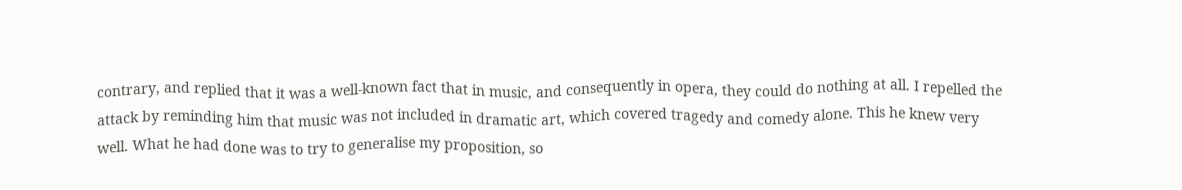contrary, and replied that it was a well-known fact that in music, and consequently in opera, they could do nothing at all. I repelled the attack by reminding him that music was not included in dramatic art, which covered tragedy and comedy alone. This he knew very well. What he had done was to try to generalise my proposition, so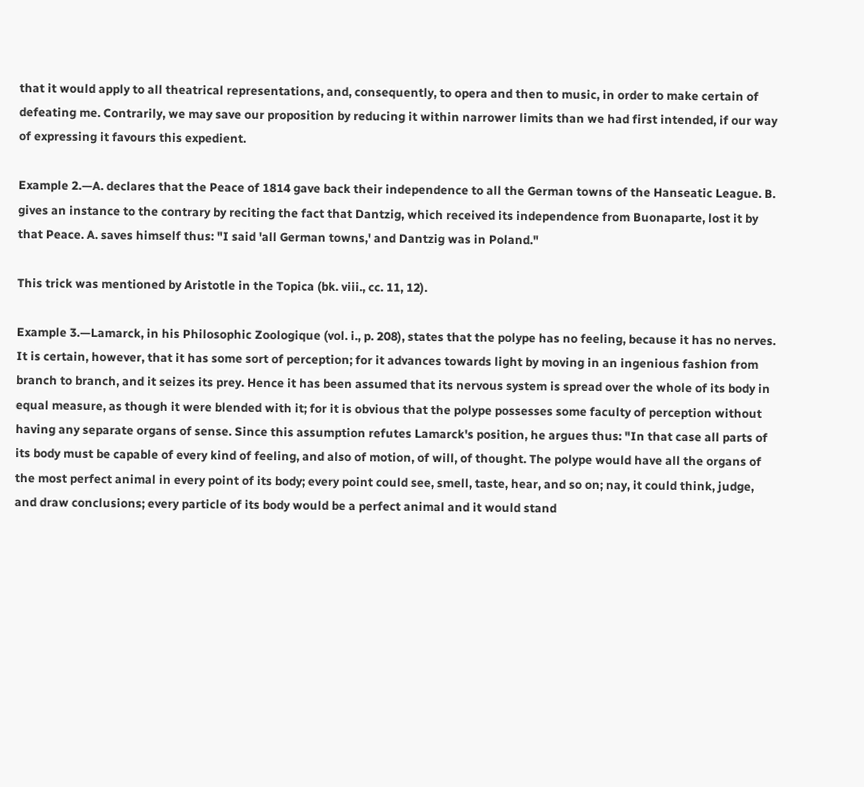that it would apply to all theatrical representations, and, consequently, to opera and then to music, in order to make certain of defeating me. Contrarily, we may save our proposition by reducing it within narrower limits than we had first intended, if our way of expressing it favours this expedient.

Example 2.—A. declares that the Peace of 1814 gave back their independence to all the German towns of the Hanseatic League. B. gives an instance to the contrary by reciting the fact that Dantzig, which received its independence from Buonaparte, lost it by that Peace. A. saves himself thus: "I said 'all German towns,' and Dantzig was in Poland."

This trick was mentioned by Aristotle in the Topica (bk. viii., cc. 11, 12).

Example 3.—Lamarck, in his Philosophic Zoologique (vol. i., p. 208), states that the polype has no feeling, because it has no nerves. It is certain, however, that it has some sort of perception; for it advances towards light by moving in an ingenious fashion from branch to branch, and it seizes its prey. Hence it has been assumed that its nervous system is spread over the whole of its body in equal measure, as though it were blended with it; for it is obvious that the polype possesses some faculty of perception without having any separate organs of sense. Since this assumption refutes Lamarck's position, he argues thus: "In that case all parts of its body must be capable of every kind of feeling, and also of motion, of will, of thought. The polype would have all the organs of the most perfect animal in every point of its body; every point could see, smell, taste, hear, and so on; nay, it could think, judge, and draw conclusions; every particle of its body would be a perfect animal and it would stand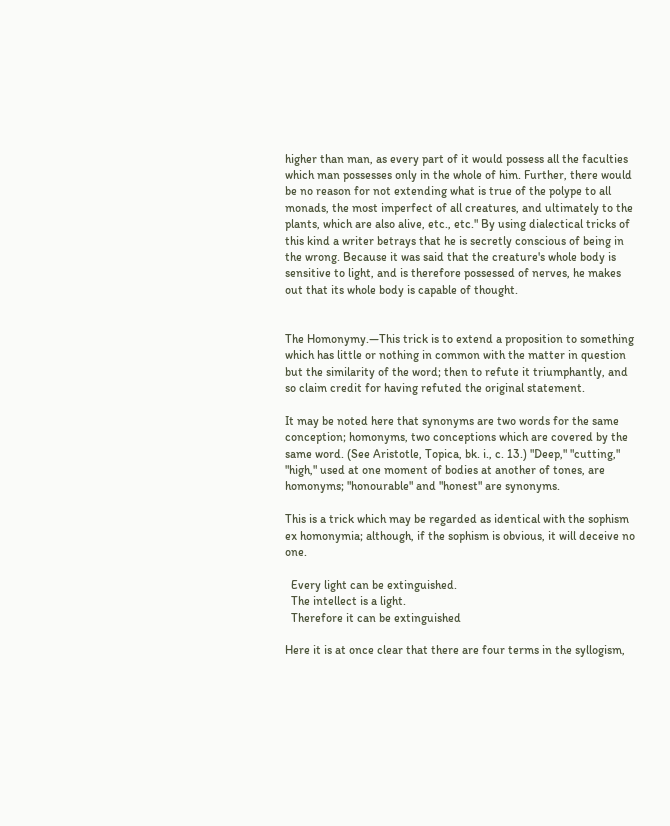higher than man, as every part of it would possess all the faculties which man possesses only in the whole of him. Further, there would be no reason for not extending what is true of the polype to all monads, the most imperfect of all creatures, and ultimately to the plants, which are also alive, etc., etc." By using dialectical tricks of this kind a writer betrays that he is secretly conscious of being in the wrong. Because it was said that the creature's whole body is sensitive to light, and is therefore possessed of nerves, he makes out that its whole body is capable of thought.


The Homonymy.—This trick is to extend a proposition to something which has little or nothing in common with the matter in question but the similarity of the word; then to refute it triumphantly, and so claim credit for having refuted the original statement.

It may be noted here that synonyms are two words for the same conception; homonyms, two conceptions which are covered by the same word. (See Aristotle, Topica, bk. i., c. 13.) "Deep," "cutting," "high," used at one moment of bodies at another of tones, are homonyms; "honourable" and "honest" are synonyms.

This is a trick which may be regarded as identical with the sophism ex homonymia; although, if the sophism is obvious, it will deceive no one.

  Every light can be extinguished.
  The intellect is a light.
  Therefore it can be extinguished

Here it is at once clear that there are four terms in the syllogism,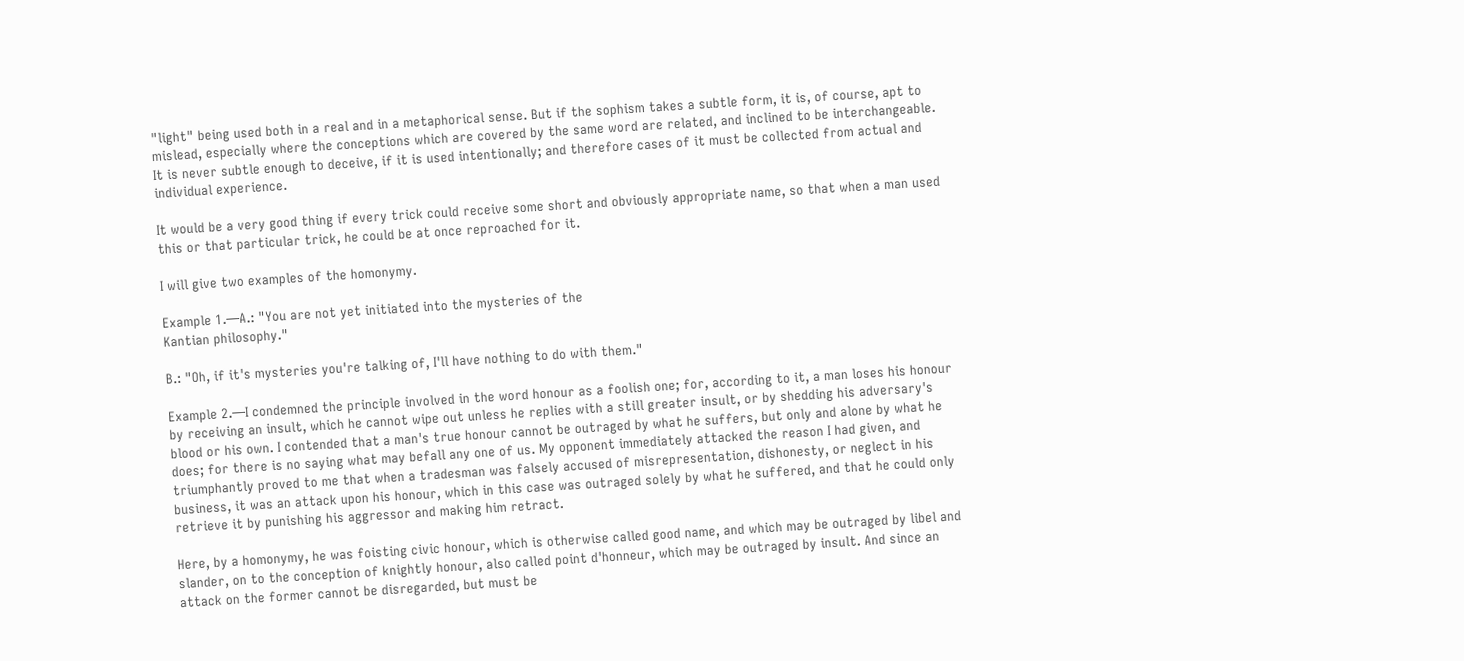"light" being used both in a real and in a metaphorical sense. But if the sophism takes a subtle form, it is, of course, apt to mislead, especially where the conceptions which are covered by the same word are related, and inclined to be interchangeable. It is never subtle enough to deceive, if it is used intentionally; and therefore cases of it must be collected from actual and individual experience.

It would be a very good thing if every trick could receive some short and obviously appropriate name, so that when a man used this or that particular trick, he could be at once reproached for it.

I will give two examples of the homonymy.

Example 1.—A.: "You are not yet initiated into the mysteries of the
Kantian philosophy."

B.: "Oh, if it's mysteries you're talking of, I'll have nothing to do with them."

Example 2.—I condemned the principle involved in the word honour as a foolish one; for, according to it, a man loses his honour by receiving an insult, which he cannot wipe out unless he replies with a still greater insult, or by shedding his adversary's blood or his own. I contended that a man's true honour cannot be outraged by what he suffers, but only and alone by what he does; for there is no saying what may befall any one of us. My opponent immediately attacked the reason I had given, and triumphantly proved to me that when a tradesman was falsely accused of misrepresentation, dishonesty, or neglect in his business, it was an attack upon his honour, which in this case was outraged solely by what he suffered, and that he could only retrieve it by punishing his aggressor and making him retract.

Here, by a homonymy, he was foisting civic honour, which is otherwise called good name, and which may be outraged by libel and slander, on to the conception of knightly honour, also called point d'honneur, which may be outraged by insult. And since an attack on the former cannot be disregarded, but must be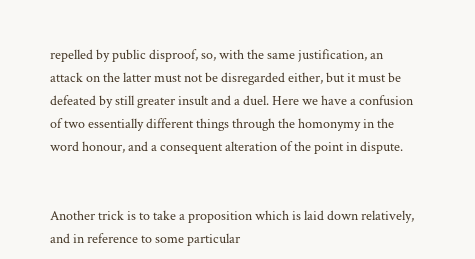repelled by public disproof, so, with the same justification, an attack on the latter must not be disregarded either, but it must be defeated by still greater insult and a duel. Here we have a confusion of two essentially different things through the homonymy in the word honour, and a consequent alteration of the point in dispute.


Another trick is to take a proposition which is laid down relatively, and in reference to some particular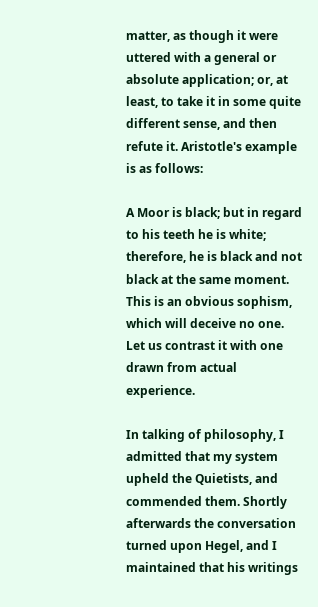matter, as though it were uttered with a general or absolute application; or, at least, to take it in some quite different sense, and then refute it. Aristotle's example is as follows:

A Moor is black; but in regard to his teeth he is white; therefore, he is black and not black at the same moment. This is an obvious sophism, which will deceive no one. Let us contrast it with one drawn from actual experience.

In talking of philosophy, I admitted that my system upheld the Quietists, and commended them. Shortly afterwards the conversation turned upon Hegel, and I maintained that his writings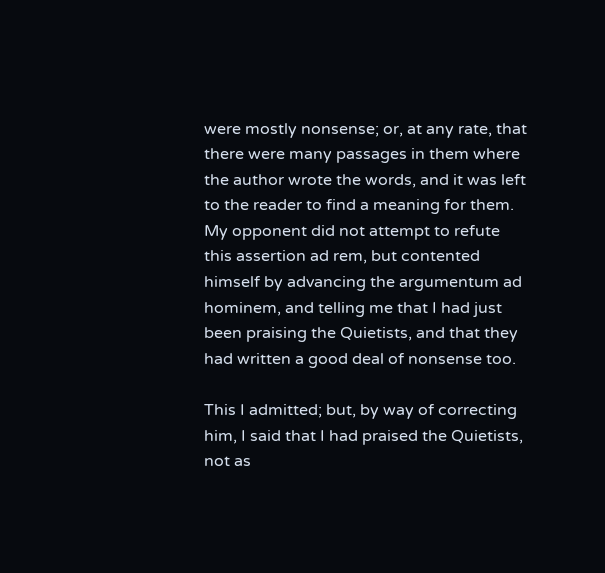were mostly nonsense; or, at any rate, that there were many passages in them where the author wrote the words, and it was left to the reader to find a meaning for them. My opponent did not attempt to refute this assertion ad rem, but contented himself by advancing the argumentum ad hominem, and telling me that I had just been praising the Quietists, and that they had written a good deal of nonsense too.

This I admitted; but, by way of correcting him, I said that I had praised the Quietists, not as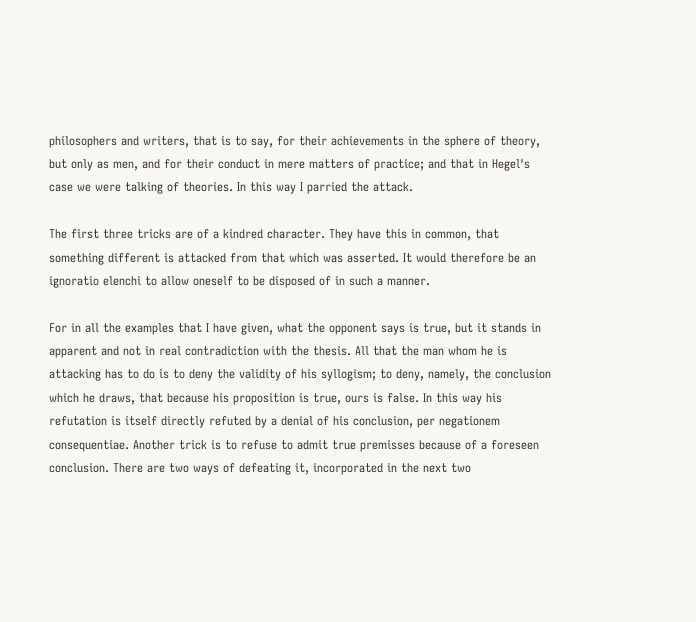philosophers and writers, that is to say, for their achievements in the sphere of theory, but only as men, and for their conduct in mere matters of practice; and that in Hegel's case we were talking of theories. In this way I parried the attack.

The first three tricks are of a kindred character. They have this in common, that something different is attacked from that which was asserted. It would therefore be an ignoratio elenchi to allow oneself to be disposed of in such a manner.

For in all the examples that I have given, what the opponent says is true, but it stands in apparent and not in real contradiction with the thesis. All that the man whom he is attacking has to do is to deny the validity of his syllogism; to deny, namely, the conclusion which he draws, that because his proposition is true, ours is false. In this way his refutation is itself directly refuted by a denial of his conclusion, per negationem consequentiae. Another trick is to refuse to admit true premisses because of a foreseen conclusion. There are two ways of defeating it, incorporated in the next two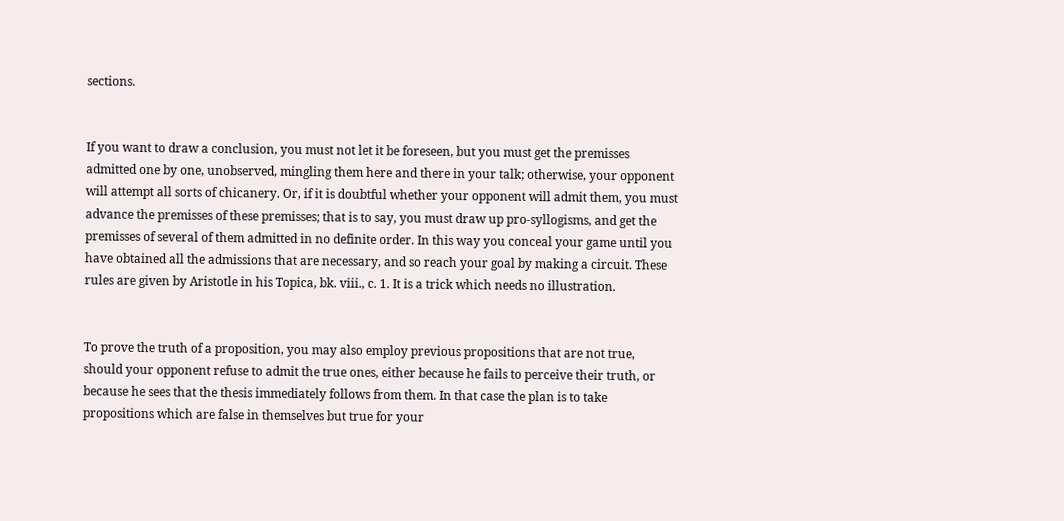sections.


If you want to draw a conclusion, you must not let it be foreseen, but you must get the premisses admitted one by one, unobserved, mingling them here and there in your talk; otherwise, your opponent will attempt all sorts of chicanery. Or, if it is doubtful whether your opponent will admit them, you must advance the premisses of these premisses; that is to say, you must draw up pro-syllogisms, and get the premisses of several of them admitted in no definite order. In this way you conceal your game until you have obtained all the admissions that are necessary, and so reach your goal by making a circuit. These rules are given by Aristotle in his Topica, bk. viii., c. 1. It is a trick which needs no illustration.


To prove the truth of a proposition, you may also employ previous propositions that are not true, should your opponent refuse to admit the true ones, either because he fails to perceive their truth, or because he sees that the thesis immediately follows from them. In that case the plan is to take propositions which are false in themselves but true for your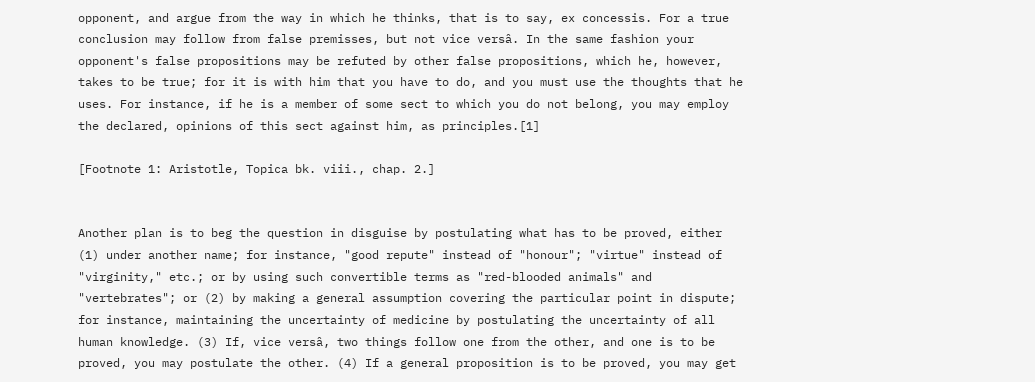opponent, and argue from the way in which he thinks, that is to say, ex concessis. For a true conclusion may follow from false premisses, but not vice versâ. In the same fashion your opponent's false propositions may be refuted by other false propositions, which he, however, takes to be true; for it is with him that you have to do, and you must use the thoughts that he uses. For instance, if he is a member of some sect to which you do not belong, you may employ the declared, opinions of this sect against him, as principles.[1]

[Footnote 1: Aristotle, Topica bk. viii., chap. 2.]


Another plan is to beg the question in disguise by postulating what has to be proved, either (1) under another name; for instance, "good repute" instead of "honour"; "virtue" instead of "virginity," etc.; or by using such convertible terms as "red-blooded animals" and "vertebrates"; or (2) by making a general assumption covering the particular point in dispute; for instance, maintaining the uncertainty of medicine by postulating the uncertainty of all human knowledge. (3) If, vice versâ, two things follow one from the other, and one is to be proved, you may postulate the other. (4) If a general proposition is to be proved, you may get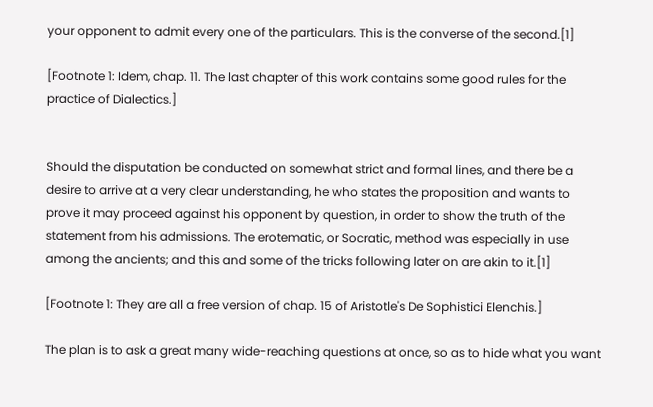your opponent to admit every one of the particulars. This is the converse of the second.[1]

[Footnote 1: Idem, chap. 11. The last chapter of this work contains some good rules for the practice of Dialectics.]


Should the disputation be conducted on somewhat strict and formal lines, and there be a desire to arrive at a very clear understanding, he who states the proposition and wants to prove it may proceed against his opponent by question, in order to show the truth of the statement from his admissions. The erotematic, or Socratic, method was especially in use among the ancients; and this and some of the tricks following later on are akin to it.[1]

[Footnote 1: They are all a free version of chap. 15 of Aristotle's De Sophistici Elenchis.]

The plan is to ask a great many wide-reaching questions at once, so as to hide what you want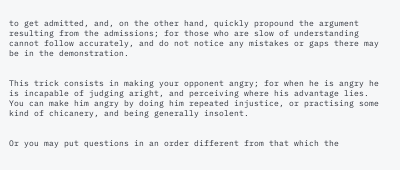to get admitted, and, on the other hand, quickly propound the argument resulting from the admissions; for those who are slow of understanding cannot follow accurately, and do not notice any mistakes or gaps there may be in the demonstration.


This trick consists in making your opponent angry; for when he is angry he is incapable of judging aright, and perceiving where his advantage lies. You can make him angry by doing him repeated injustice, or practising some kind of chicanery, and being generally insolent.


Or you may put questions in an order different from that which the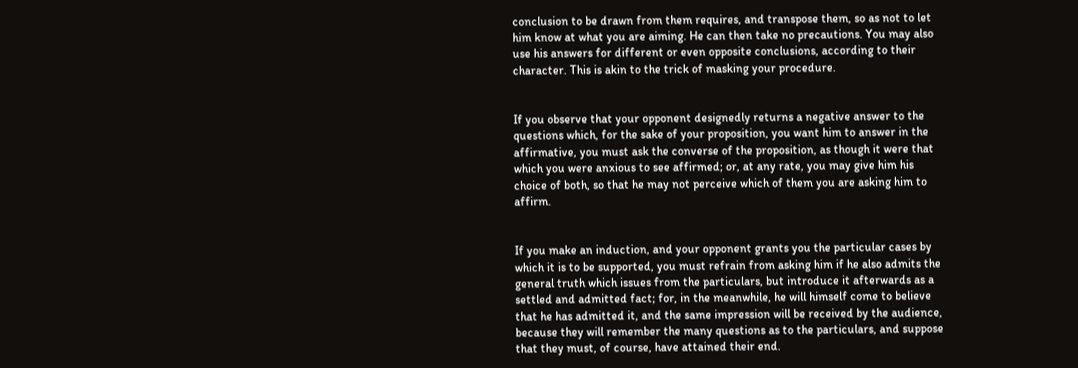conclusion to be drawn from them requires, and transpose them, so as not to let him know at what you are aiming. He can then take no precautions. You may also use his answers for different or even opposite conclusions, according to their character. This is akin to the trick of masking your procedure.


If you observe that your opponent designedly returns a negative answer to the questions which, for the sake of your proposition, you want him to answer in the affirmative, you must ask the converse of the proposition, as though it were that which you were anxious to see affirmed; or, at any rate, you may give him his choice of both, so that he may not perceive which of them you are asking him to affirm.


If you make an induction, and your opponent grants you the particular cases by which it is to be supported, you must refrain from asking him if he also admits the general truth which issues from the particulars, but introduce it afterwards as a settled and admitted fact; for, in the meanwhile, he will himself come to believe that he has admitted it, and the same impression will be received by the audience, because they will remember the many questions as to the particulars, and suppose that they must, of course, have attained their end.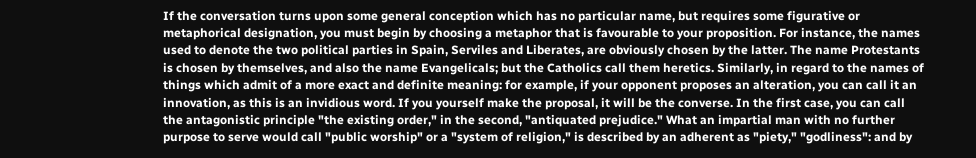If the conversation turns upon some general conception which has no particular name, but requires some figurative or metaphorical designation, you must begin by choosing a metaphor that is favourable to your proposition. For instance, the names used to denote the two political parties in Spain, Serviles and Liberates, are obviously chosen by the latter. The name Protestants is chosen by themselves, and also the name Evangelicals; but the Catholics call them heretics. Similarly, in regard to the names of things which admit of a more exact and definite meaning: for example, if your opponent proposes an alteration, you can call it an innovation, as this is an invidious word. If you yourself make the proposal, it will be the converse. In the first case, you can call the antagonistic principle "the existing order," in the second, "antiquated prejudice." What an impartial man with no further purpose to serve would call "public worship" or a "system of religion," is described by an adherent as "piety," "godliness": and by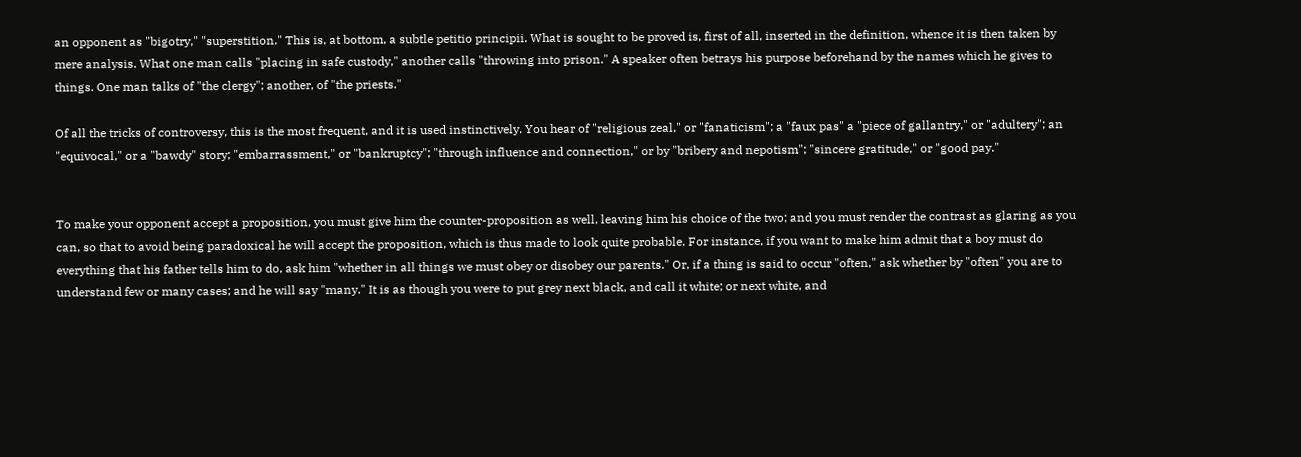an opponent as "bigotry," "superstition." This is, at bottom, a subtle petitio principii. What is sought to be proved is, first of all, inserted in the definition, whence it is then taken by mere analysis. What one man calls "placing in safe custody," another calls "throwing into prison." A speaker often betrays his purpose beforehand by the names which he gives to things. One man talks of "the clergy"; another, of "the priests."

Of all the tricks of controversy, this is the most frequent, and it is used instinctively. You hear of "religious zeal," or "fanaticism"; a "faux pas" a "piece of gallantry," or "adultery"; an "equivocal," or a "bawdy" story; "embarrassment," or "bankruptcy"; "through influence and connection," or by "bribery and nepotism"; "sincere gratitude," or "good pay."


To make your opponent accept a proposition, you must give him the counter-proposition as well, leaving him his choice of the two; and you must render the contrast as glaring as you can, so that to avoid being paradoxical he will accept the proposition, which is thus made to look quite probable. For instance, if you want to make him admit that a boy must do everything that his father tells him to do, ask him "whether in all things we must obey or disobey our parents." Or, if a thing is said to occur "often," ask whether by "often" you are to understand few or many cases; and he will say "many." It is as though you were to put grey next black, and call it white; or next white, and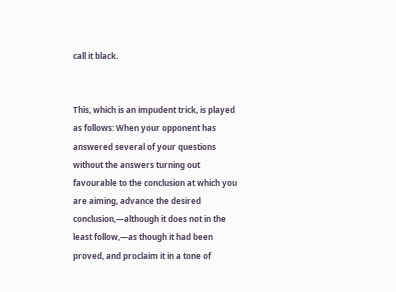call it black.


This, which is an impudent trick, is played as follows: When your opponent has answered several of your questions without the answers turning out favourable to the conclusion at which you are aiming, advance the desired conclusion,—although it does not in the least follow,—as though it had been proved, and proclaim it in a tone of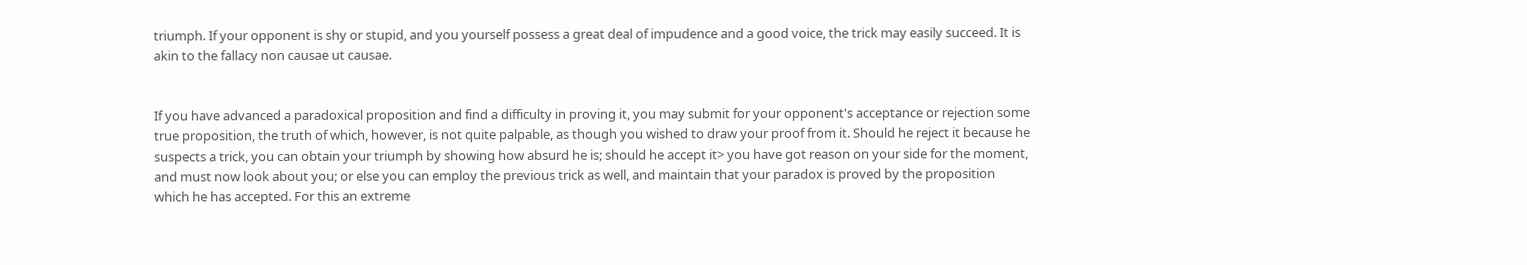triumph. If your opponent is shy or stupid, and you yourself possess a great deal of impudence and a good voice, the trick may easily succeed. It is akin to the fallacy non causae ut causae.


If you have advanced a paradoxical proposition and find a difficulty in proving it, you may submit for your opponent's acceptance or rejection some true proposition, the truth of which, however, is not quite palpable, as though you wished to draw your proof from it. Should he reject it because he suspects a trick, you can obtain your triumph by showing how absurd he is; should he accept it> you have got reason on your side for the moment, and must now look about you; or else you can employ the previous trick as well, and maintain that your paradox is proved by the proposition which he has accepted. For this an extreme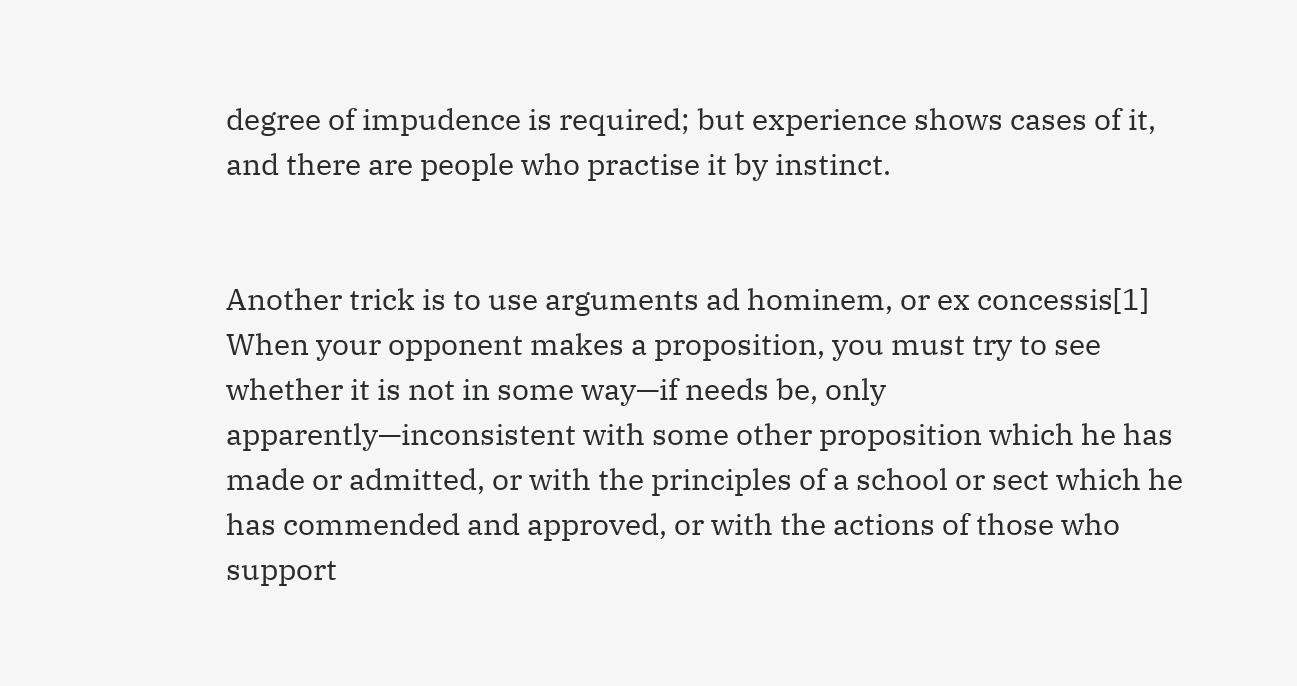degree of impudence is required; but experience shows cases of it, and there are people who practise it by instinct.


Another trick is to use arguments ad hominem, or ex concessis[1] When your opponent makes a proposition, you must try to see whether it is not in some way—if needs be, only apparently—inconsistent with some other proposition which he has made or admitted, or with the principles of a school or sect which he has commended and approved, or with the actions of those who support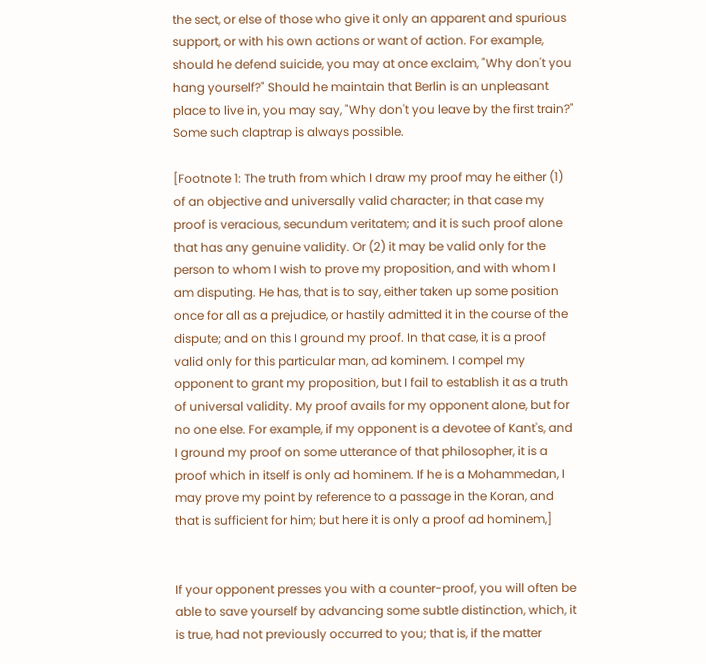the sect, or else of those who give it only an apparent and spurious support, or with his own actions or want of action. For example, should he defend suicide, you may at once exclaim, "Why don't you hang yourself?" Should he maintain that Berlin is an unpleasant place to live in, you may say, "Why don't you leave by the first train?" Some such claptrap is always possible.

[Footnote 1: The truth from which I draw my proof may he either (1) of an objective and universally valid character; in that case my proof is veracious, secundum veritatem; and it is such proof alone that has any genuine validity. Or (2) it may be valid only for the person to whom I wish to prove my proposition, and with whom I am disputing. He has, that is to say, either taken up some position once for all as a prejudice, or hastily admitted it in the course of the dispute; and on this I ground my proof. In that case, it is a proof valid only for this particular man, ad kominem. I compel my opponent to grant my proposition, but I fail to establish it as a truth of universal validity. My proof avails for my opponent alone, but for no one else. For example, if my opponent is a devotee of Kant's, and I ground my proof on some utterance of that philosopher, it is a proof which in itself is only ad hominem. If he is a Mohammedan, I may prove my point by reference to a passage in the Koran, and that is sufficient for him; but here it is only a proof ad hominem,]


If your opponent presses you with a counter-proof, you will often be able to save yourself by advancing some subtle distinction, which, it is true, had not previously occurred to you; that is, if the matter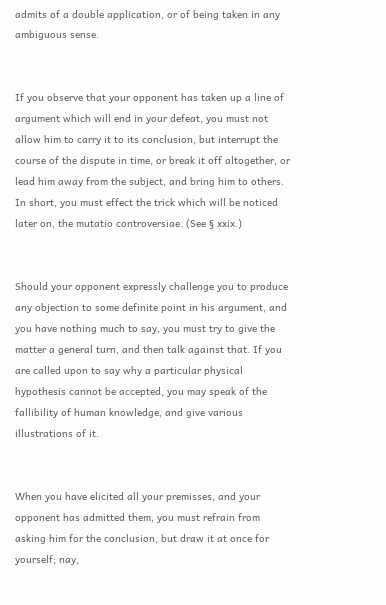admits of a double application, or of being taken in any ambiguous sense.


If you observe that your opponent has taken up a line of argument which will end in your defeat, you must not allow him to carry it to its conclusion, but interrupt the course of the dispute in time, or break it off altogether, or lead him away from the subject, and bring him to others. In short, you must effect the trick which will be noticed later on, the mutatio controversiae. (See § xxix.)


Should your opponent expressly challenge you to produce any objection to some definite point in his argument, and you have nothing much to say, you must try to give the matter a general turn, and then talk against that. If you are called upon to say why a particular physical hypothesis cannot be accepted, you may speak of the fallibility of human knowledge, and give various illustrations of it.


When you have elicited all your premisses, and your opponent has admitted them, you must refrain from asking him for the conclusion, but draw it at once for yourself; nay,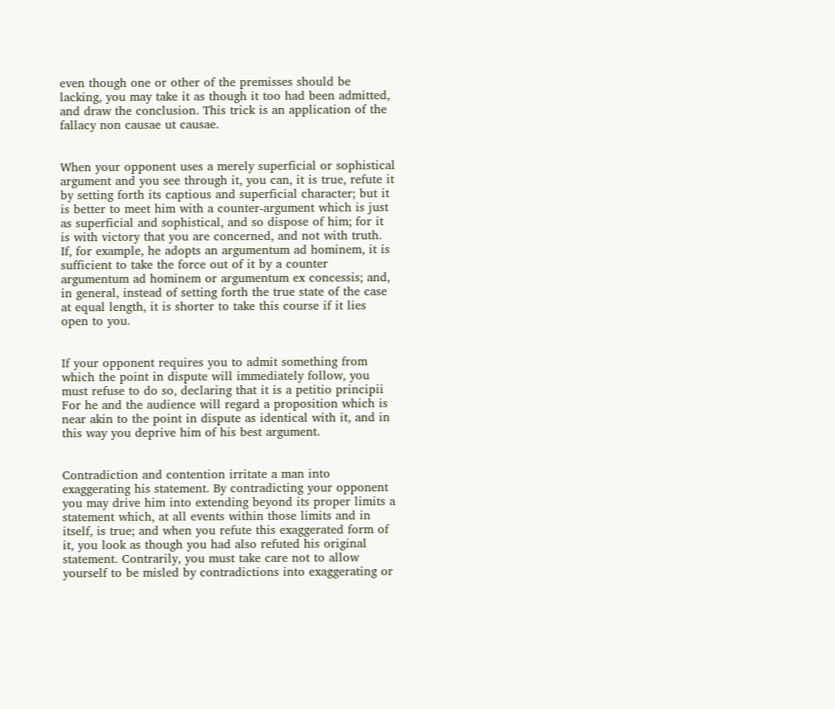even though one or other of the premisses should be lacking, you may take it as though it too had been admitted, and draw the conclusion. This trick is an application of the fallacy non causae ut causae.


When your opponent uses a merely superficial or sophistical argument and you see through it, you can, it is true, refute it by setting forth its captious and superficial character; but it is better to meet him with a counter-argument which is just as superficial and sophistical, and so dispose of him; for it is with victory that you are concerned, and not with truth. If, for example, he adopts an argumentum ad hominem, it is sufficient to take the force out of it by a counter argumentum ad hominem or argumentum ex concessis; and, in general, instead of setting forth the true state of the case at equal length, it is shorter to take this course if it lies open to you.


If your opponent requires you to admit something from which the point in dispute will immediately follow, you must refuse to do so, declaring that it is a petitio principii For he and the audience will regard a proposition which is near akin to the point in dispute as identical with it, and in this way you deprive him of his best argument.


Contradiction and contention irritate a man into exaggerating his statement. By contradicting your opponent you may drive him into extending beyond its proper limits a statement which, at all events within those limits and in itself, is true; and when you refute this exaggerated form of it, you look as though you had also refuted his original statement. Contrarily, you must take care not to allow yourself to be misled by contradictions into exaggerating or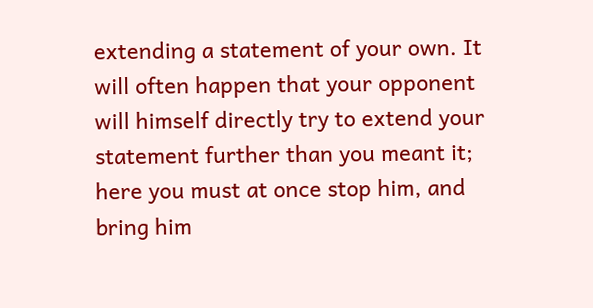extending a statement of your own. It will often happen that your opponent will himself directly try to extend your statement further than you meant it; here you must at once stop him, and bring him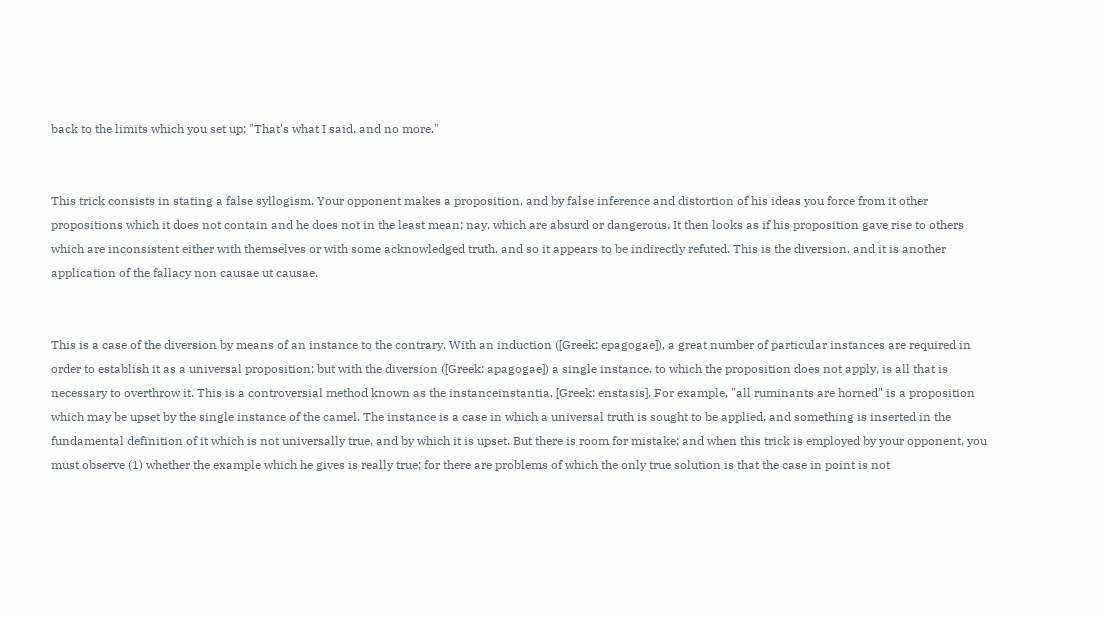back to the limits which you set up; "That's what I said, and no more."


This trick consists in stating a false syllogism. Your opponent makes a proposition, and by false inference and distortion of his ideas you force from it other propositions which it does not contain and he does not in the least mean; nay, which are absurd or dangerous. It then looks as if his proposition gave rise to others which are inconsistent either with themselves or with some acknowledged truth, and so it appears to be indirectly refuted. This is the diversion, and it is another application of the fallacy non causae ut causae.


This is a case of the diversion by means of an instance to the contrary. With an induction ([Greek: epagogae]), a great number of particular instances are required in order to establish it as a universal proposition; but with the diversion ([Greek: apagogae]) a single instance, to which the proposition does not apply, is all that is necessary to overthrow it. This is a controversial method known as the instanceinstantia, [Greek: enstasis]. For example, "all ruminants are horned" is a proposition which may be upset by the single instance of the camel. The instance is a case in which a universal truth is sought to be applied, and something is inserted in the fundamental definition of it which is not universally true, and by which it is upset. But there is room for mistake; and when this trick is employed by your opponent, you must observe (1) whether the example which he gives is really true; for there are problems of which the only true solution is that the case in point is not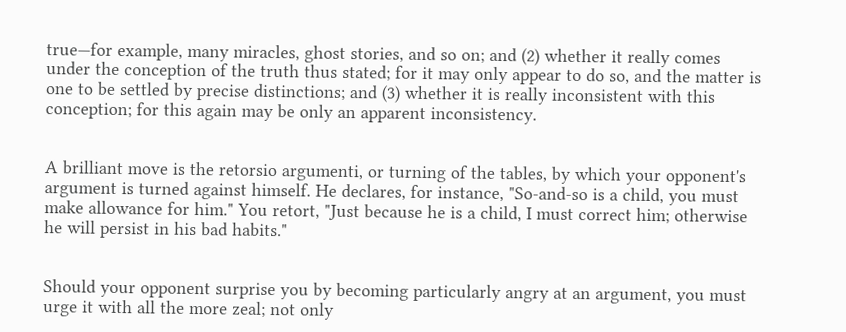true—for example, many miracles, ghost stories, and so on; and (2) whether it really comes under the conception of the truth thus stated; for it may only appear to do so, and the matter is one to be settled by precise distinctions; and (3) whether it is really inconsistent with this conception; for this again may be only an apparent inconsistency.


A brilliant move is the retorsio argumenti, or turning of the tables, by which your opponent's argument is turned against himself. He declares, for instance, "So-and-so is a child, you must make allowance for him." You retort, "Just because he is a child, I must correct him; otherwise he will persist in his bad habits."


Should your opponent surprise you by becoming particularly angry at an argument, you must urge it with all the more zeal; not only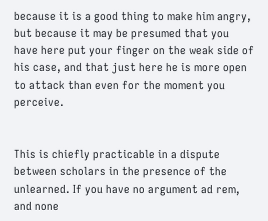because it is a good thing to make him angry, but because it may be presumed that you have here put your finger on the weak side of his case, and that just here he is more open to attack than even for the moment you perceive.


This is chiefly practicable in a dispute between scholars in the presence of the unlearned. If you have no argument ad rem, and none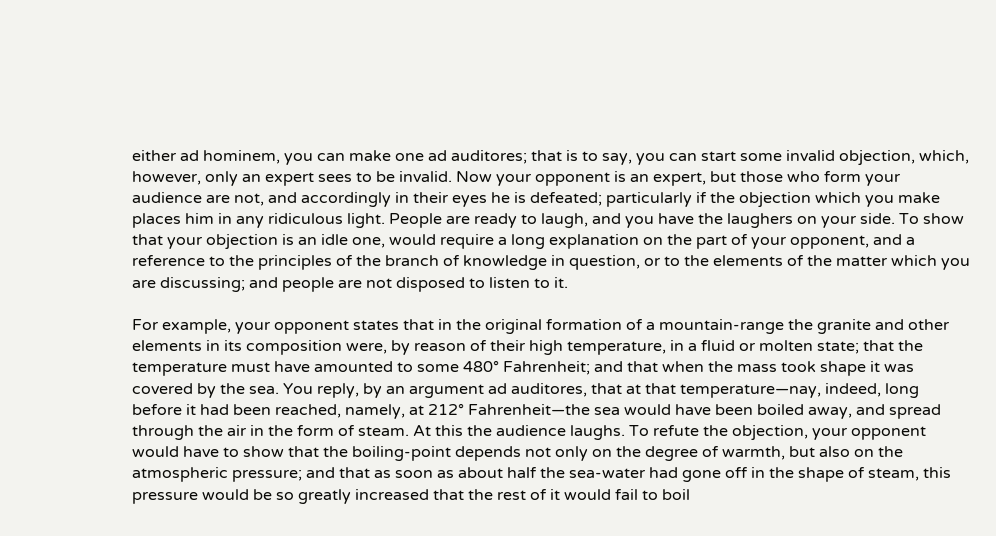either ad hominem, you can make one ad auditores; that is to say, you can start some invalid objection, which, however, only an expert sees to be invalid. Now your opponent is an expert, but those who form your audience are not, and accordingly in their eyes he is defeated; particularly if the objection which you make places him in any ridiculous light. People are ready to laugh, and you have the laughers on your side. To show that your objection is an idle one, would require a long explanation on the part of your opponent, and a reference to the principles of the branch of knowledge in question, or to the elements of the matter which you are discussing; and people are not disposed to listen to it.

For example, your opponent states that in the original formation of a mountain-range the granite and other elements in its composition were, by reason of their high temperature, in a fluid or molten state; that the temperature must have amounted to some 480° Fahrenheit; and that when the mass took shape it was covered by the sea. You reply, by an argument ad auditores, that at that temperature—nay, indeed, long before it had been reached, namely, at 212° Fahrenheit—the sea would have been boiled away, and spread through the air in the form of steam. At this the audience laughs. To refute the objection, your opponent would have to show that the boiling-point depends not only on the degree of warmth, but also on the atmospheric pressure; and that as soon as about half the sea-water had gone off in the shape of steam, this pressure would be so greatly increased that the rest of it would fail to boil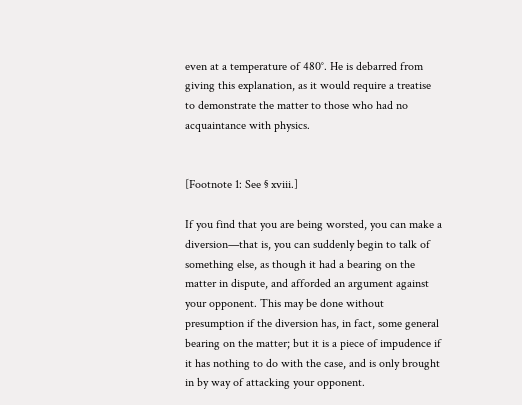even at a temperature of 480°. He is debarred from giving this explanation, as it would require a treatise to demonstrate the matter to those who had no acquaintance with physics.


[Footnote 1: See § xviii.]

If you find that you are being worsted, you can make a diversion—that is, you can suddenly begin to talk of something else, as though it had a bearing on the matter in dispute, and afforded an argument against your opponent. This may be done without presumption if the diversion has, in fact, some general bearing on the matter; but it is a piece of impudence if it has nothing to do with the case, and is only brought in by way of attacking your opponent.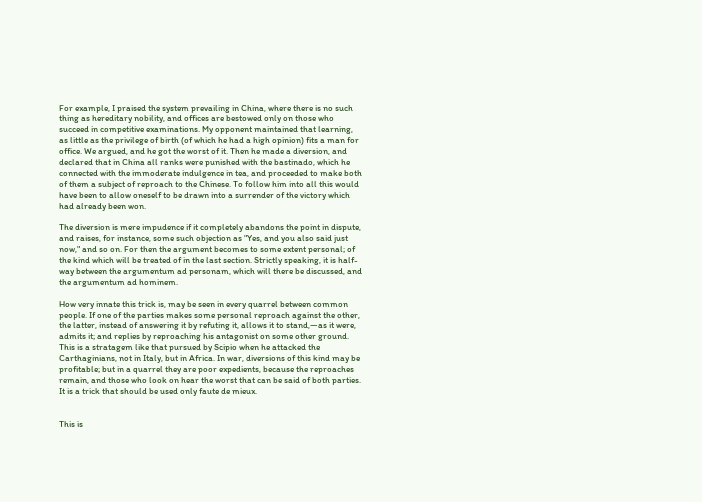For example, I praised the system prevailing in China, where there is no such thing as hereditary nobility, and offices are bestowed only on those who succeed in competitive examinations. My opponent maintained that learning, as little as the privilege of birth (of which he had a high opinion) fits a man for office. We argued, and he got the worst of it. Then he made a diversion, and declared that in China all ranks were punished with the bastinado, which he connected with the immoderate indulgence in tea, and proceeded to make both of them a subject of reproach to the Chinese. To follow him into all this would have been to allow oneself to be drawn into a surrender of the victory which had already been won.

The diversion is mere impudence if it completely abandons the point in dispute, and raises, for instance, some such objection as "Yes, and you also said just now," and so on. For then the argument becomes to some extent personal; of the kind which will be treated of in the last section. Strictly speaking, it is half-way between the argumentum ad personam, which will there be discussed, and the argumentum ad hominem.

How very innate this trick is, may be seen in every quarrel between common people. If one of the parties makes some personal reproach against the other, the latter, instead of answering it by refuting it, allows it to stand,—as it were, admits it; and replies by reproaching his antagonist on some other ground. This is a stratagem like that pursued by Scipio when he attacked the Carthaginians, not in Italy, but in Africa. In war, diversions of this kind may be profitable; but in a quarrel they are poor expedients, because the reproaches remain, and those who look on hear the worst that can be said of both parties. It is a trick that should be used only faute de mieux.


This is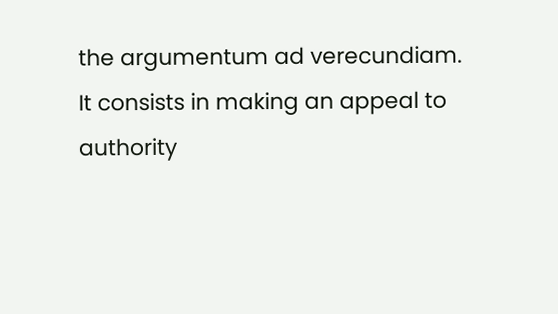the argumentum ad verecundiam. It consists in making an appeal to authority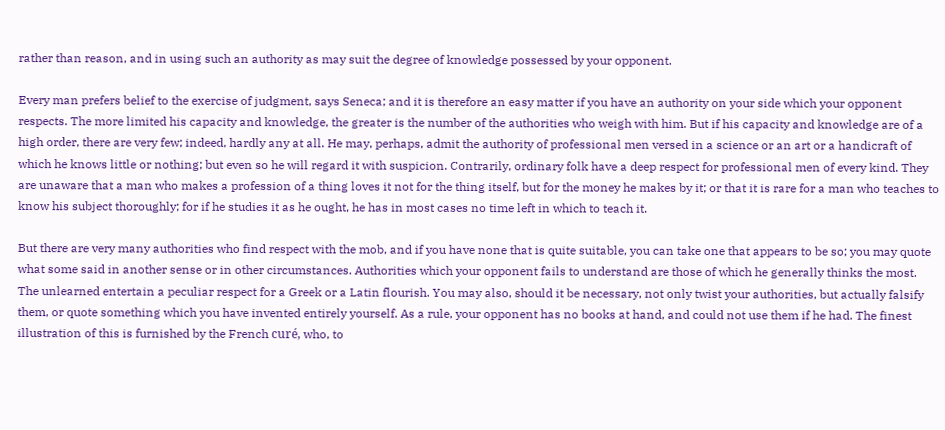rather than reason, and in using such an authority as may suit the degree of knowledge possessed by your opponent.

Every man prefers belief to the exercise of judgment, says Seneca; and it is therefore an easy matter if you have an authority on your side which your opponent respects. The more limited his capacity and knowledge, the greater is the number of the authorities who weigh with him. But if his capacity and knowledge are of a high order, there are very few; indeed, hardly any at all. He may, perhaps, admit the authority of professional men versed in a science or an art or a handicraft of which he knows little or nothing; but even so he will regard it with suspicion. Contrarily, ordinary folk have a deep respect for professional men of every kind. They are unaware that a man who makes a profession of a thing loves it not for the thing itself, but for the money he makes by it; or that it is rare for a man who teaches to know his subject thoroughly; for if he studies it as he ought, he has in most cases no time left in which to teach it.

But there are very many authorities who find respect with the mob, and if you have none that is quite suitable, you can take one that appears to be so; you may quote what some said in another sense or in other circumstances. Authorities which your opponent fails to understand are those of which he generally thinks the most. The unlearned entertain a peculiar respect for a Greek or a Latin flourish. You may also, should it be necessary, not only twist your authorities, but actually falsify them, or quote something which you have invented entirely yourself. As a rule, your opponent has no books at hand, and could not use them if he had. The finest illustration of this is furnished by the French curé, who, to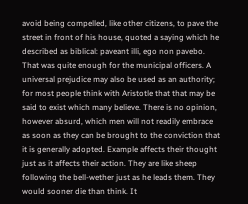avoid being compelled, like other citizens, to pave the street in front of his house, quoted a saying which he described as biblical: paveant illi, ego non pavebo. That was quite enough for the municipal officers. A universal prejudice may also be used as an authority; for most people think with Aristotle that that may be said to exist which many believe. There is no opinion, however absurd, which men will not readily embrace as soon as they can be brought to the conviction that it is generally adopted. Example affects their thought just as it affects their action. They are like sheep following the bell-wether just as he leads them. They would sooner die than think. It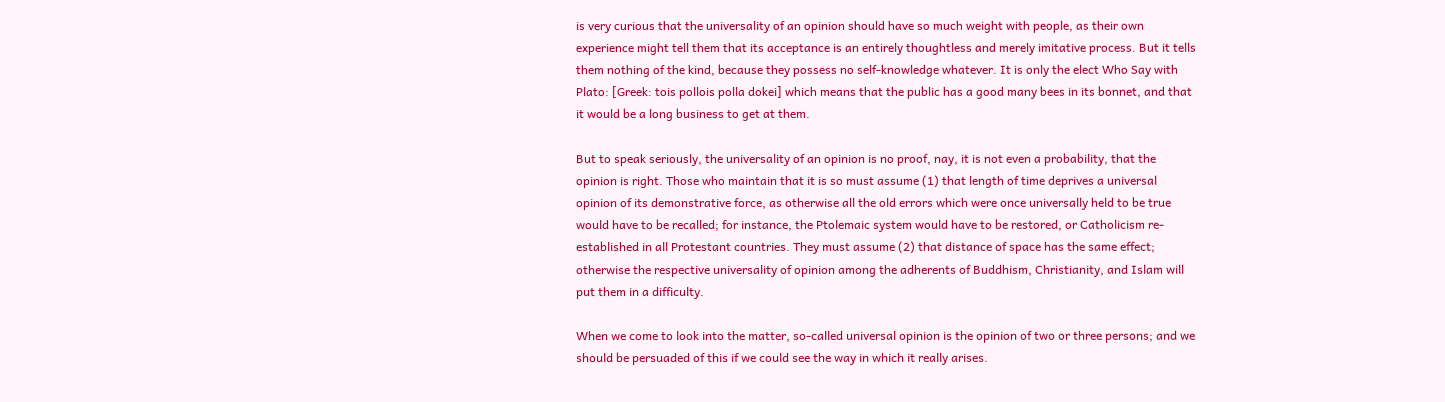is very curious that the universality of an opinion should have so much weight with people, as their own experience might tell them that its acceptance is an entirely thoughtless and merely imitative process. But it tells them nothing of the kind, because they possess no self-knowledge whatever. It is only the elect Who Say with Plato: [Greek: tois pollois polla dokei] which means that the public has a good many bees in its bonnet, and that it would be a long business to get at them.

But to speak seriously, the universality of an opinion is no proof, nay, it is not even a probability, that the opinion is right. Those who maintain that it is so must assume (1) that length of time deprives a universal opinion of its demonstrative force, as otherwise all the old errors which were once universally held to be true would have to be recalled; for instance, the Ptolemaic system would have to be restored, or Catholicism re-established in all Protestant countries. They must assume (2) that distance of space has the same effect; otherwise the respective universality of opinion among the adherents of Buddhism, Christianity, and Islam will put them in a difficulty.

When we come to look into the matter, so-called universal opinion is the opinion of two or three persons; and we should be persuaded of this if we could see the way in which it really arises.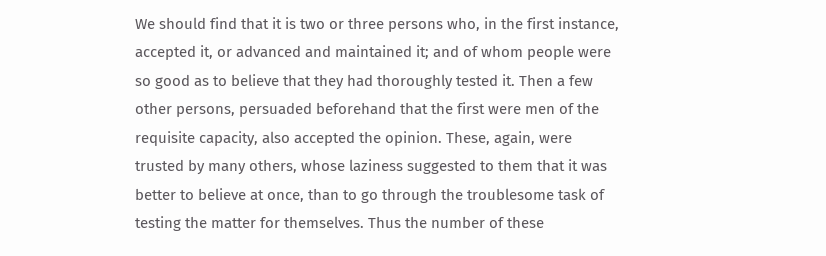We should find that it is two or three persons who, in the first instance, accepted it, or advanced and maintained it; and of whom people were so good as to believe that they had thoroughly tested it. Then a few other persons, persuaded beforehand that the first were men of the requisite capacity, also accepted the opinion. These, again, were trusted by many others, whose laziness suggested to them that it was better to believe at once, than to go through the troublesome task of testing the matter for themselves. Thus the number of these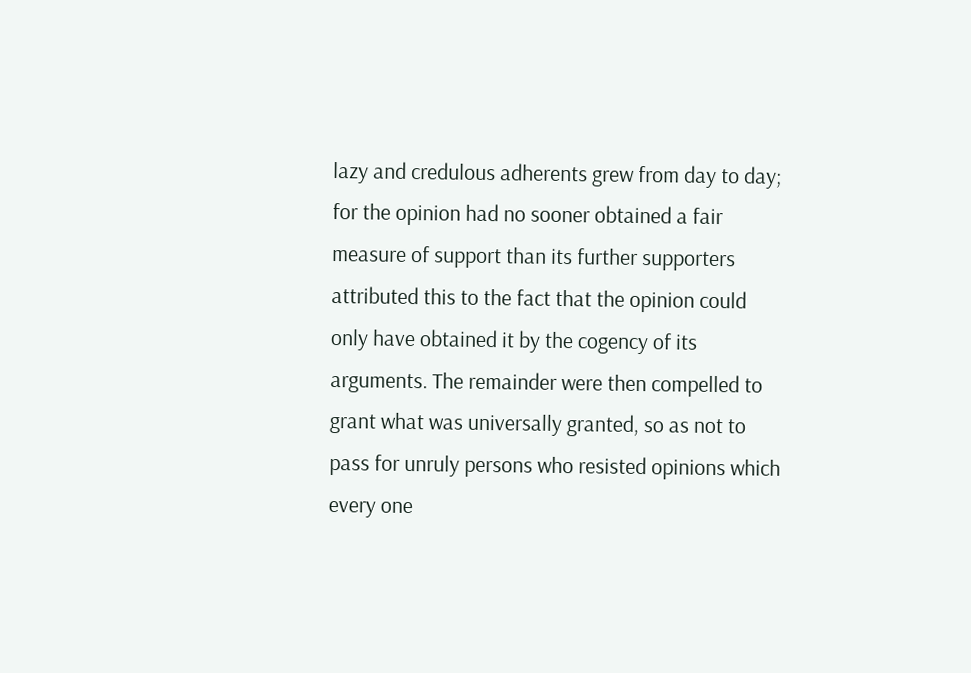lazy and credulous adherents grew from day to day; for the opinion had no sooner obtained a fair measure of support than its further supporters attributed this to the fact that the opinion could only have obtained it by the cogency of its arguments. The remainder were then compelled to grant what was universally granted, so as not to pass for unruly persons who resisted opinions which every one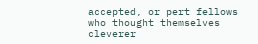accepted, or pert fellows who thought themselves cleverer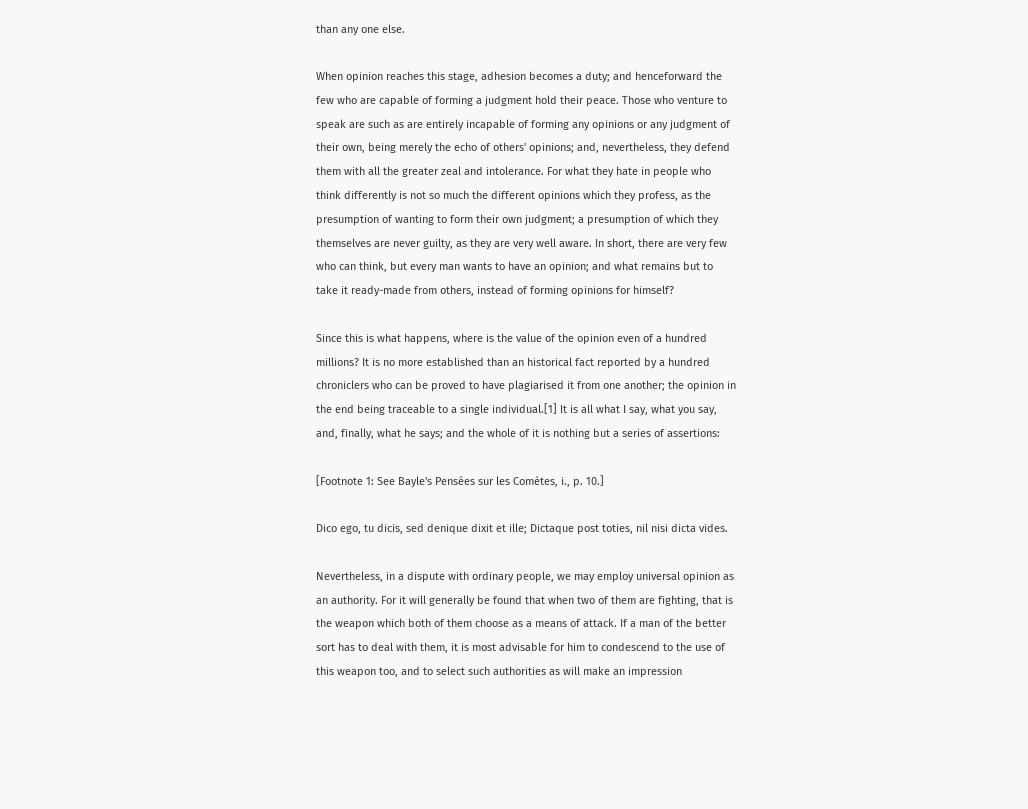than any one else.

When opinion reaches this stage, adhesion becomes a duty; and henceforward the few who are capable of forming a judgment hold their peace. Those who venture to speak are such as are entirely incapable of forming any opinions or any judgment of their own, being merely the echo of others' opinions; and, nevertheless, they defend them with all the greater zeal and intolerance. For what they hate in people who think differently is not so much the different opinions which they profess, as the presumption of wanting to form their own judgment; a presumption of which they themselves are never guilty, as they are very well aware. In short, there are very few who can think, but every man wants to have an opinion; and what remains but to take it ready-made from others, instead of forming opinions for himself?

Since this is what happens, where is the value of the opinion even of a hundred millions? It is no more established than an historical fact reported by a hundred chroniclers who can be proved to have plagiarised it from one another; the opinion in the end being traceable to a single individual.[1] It is all what I say, what you say, and, finally, what he says; and the whole of it is nothing but a series of assertions:

[Footnote 1: See Bayle's Pensées sur les Comètes, i., p. 10.]

Dico ego, tu dicis, sed denique dixit et ille; Dictaque post toties, nil nisi dicta vides.

Nevertheless, in a dispute with ordinary people, we may employ universal opinion as an authority. For it will generally be found that when two of them are fighting, that is the weapon which both of them choose as a means of attack. If a man of the better sort has to deal with them, it is most advisable for him to condescend to the use of this weapon too, and to select such authorities as will make an impression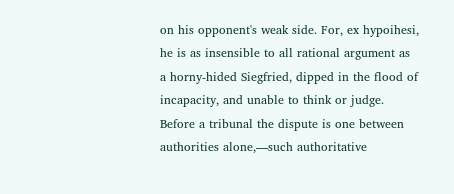on his opponent's weak side. For, ex hypoihesi, he is as insensible to all rational argument as a horny-hided Siegfried, dipped in the flood of incapacity, and unable to think or judge. Before a tribunal the dispute is one between authorities alone,—such authoritative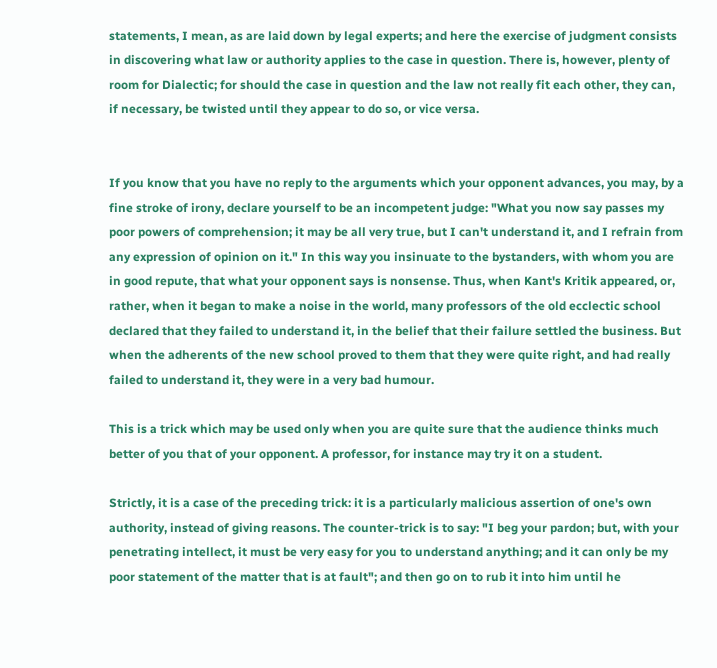statements, I mean, as are laid down by legal experts; and here the exercise of judgment consists in discovering what law or authority applies to the case in question. There is, however, plenty of room for Dialectic; for should the case in question and the law not really fit each other, they can, if necessary, be twisted until they appear to do so, or vice versa.


If you know that you have no reply to the arguments which your opponent advances, you may, by a fine stroke of irony, declare yourself to be an incompetent judge: "What you now say passes my poor powers of comprehension; it may be all very true, but I can't understand it, and I refrain from any expression of opinion on it." In this way you insinuate to the bystanders, with whom you are in good repute, that what your opponent says is nonsense. Thus, when Kant's Kritik appeared, or, rather, when it began to make a noise in the world, many professors of the old ecclectic school declared that they failed to understand it, in the belief that their failure settled the business. But when the adherents of the new school proved to them that they were quite right, and had really failed to understand it, they were in a very bad humour.

This is a trick which may be used only when you are quite sure that the audience thinks much better of you that of your opponent. A professor, for instance may try it on a student.

Strictly, it is a case of the preceding trick: it is a particularly malicious assertion of one's own authority, instead of giving reasons. The counter-trick is to say: "I beg your pardon; but, with your penetrating intellect, it must be very easy for you to understand anything; and it can only be my poor statement of the matter that is at fault"; and then go on to rub it into him until he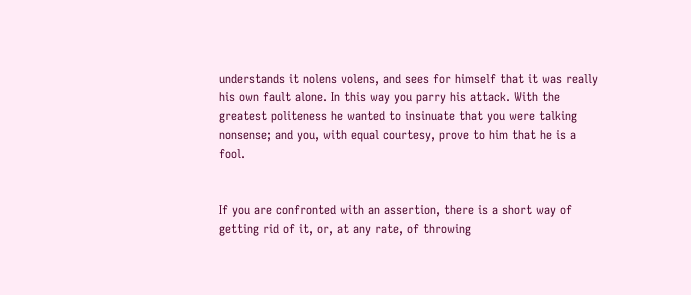understands it nolens volens, and sees for himself that it was really his own fault alone. In this way you parry his attack. With the greatest politeness he wanted to insinuate that you were talking nonsense; and you, with equal courtesy, prove to him that he is a fool.


If you are confronted with an assertion, there is a short way of getting rid of it, or, at any rate, of throwing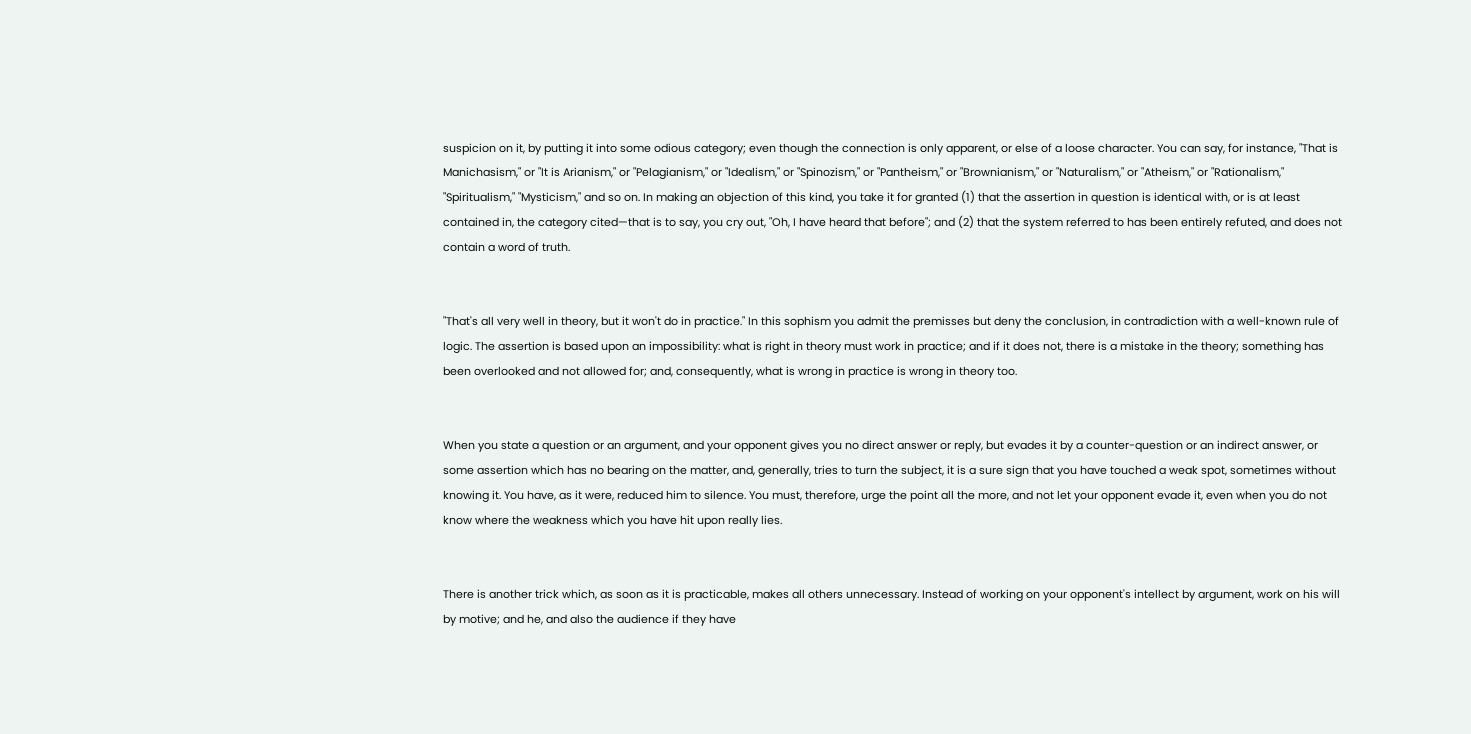suspicion on it, by putting it into some odious category; even though the connection is only apparent, or else of a loose character. You can say, for instance, "That is Manichasism," or "It is Arianism," or "Pelagianism," or "Idealism," or "Spinozism," or "Pantheism," or "Brownianism," or "Naturalism," or "Atheism," or "Rationalism," "Spiritualism," "Mysticism," and so on. In making an objection of this kind, you take it for granted (1) that the assertion in question is identical with, or is at least contained in, the category cited—that is to say, you cry out, "Oh, I have heard that before"; and (2) that the system referred to has been entirely refuted, and does not contain a word of truth.


"That's all very well in theory, but it won't do in practice." In this sophism you admit the premisses but deny the conclusion, in contradiction with a well-known rule of logic. The assertion is based upon an impossibility: what is right in theory must work in practice; and if it does not, there is a mistake in the theory; something has been overlooked and not allowed for; and, consequently, what is wrong in practice is wrong in theory too.


When you state a question or an argument, and your opponent gives you no direct answer or reply, but evades it by a counter-question or an indirect answer, or some assertion which has no bearing on the matter, and, generally, tries to turn the subject, it is a sure sign that you have touched a weak spot, sometimes without knowing it. You have, as it were, reduced him to silence. You must, therefore, urge the point all the more, and not let your opponent evade it, even when you do not know where the weakness which you have hit upon really lies.


There is another trick which, as soon as it is practicable, makes all others unnecessary. Instead of working on your opponent's intellect by argument, work on his will by motive; and he, and also the audience if they have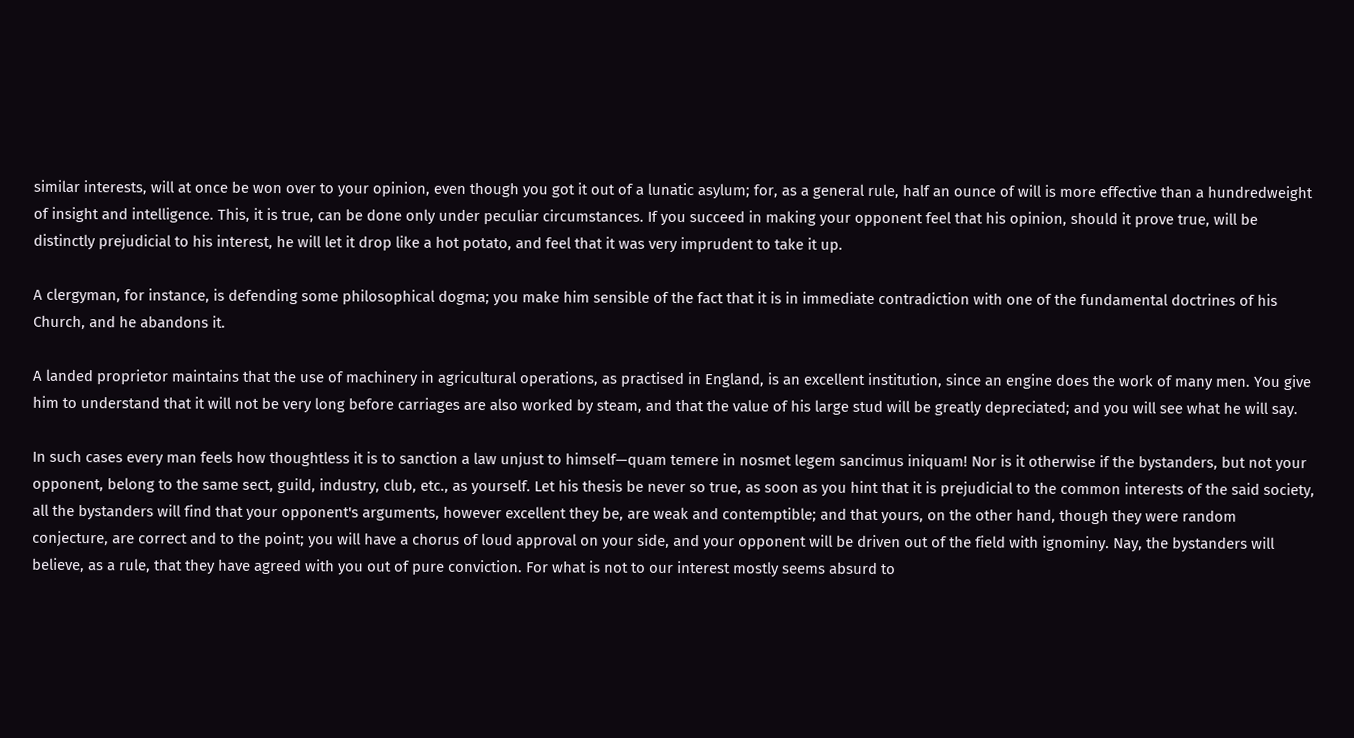similar interests, will at once be won over to your opinion, even though you got it out of a lunatic asylum; for, as a general rule, half an ounce of will is more effective than a hundredweight of insight and intelligence. This, it is true, can be done only under peculiar circumstances. If you succeed in making your opponent feel that his opinion, should it prove true, will be distinctly prejudicial to his interest, he will let it drop like a hot potato, and feel that it was very imprudent to take it up.

A clergyman, for instance, is defending some philosophical dogma; you make him sensible of the fact that it is in immediate contradiction with one of the fundamental doctrines of his Church, and he abandons it.

A landed proprietor maintains that the use of machinery in agricultural operations, as practised in England, is an excellent institution, since an engine does the work of many men. You give him to understand that it will not be very long before carriages are also worked by steam, and that the value of his large stud will be greatly depreciated; and you will see what he will say.

In such cases every man feels how thoughtless it is to sanction a law unjust to himself—quam temere in nosmet legem sancimus iniquam! Nor is it otherwise if the bystanders, but not your opponent, belong to the same sect, guild, industry, club, etc., as yourself. Let his thesis be never so true, as soon as you hint that it is prejudicial to the common interests of the said society, all the bystanders will find that your opponent's arguments, however excellent they be, are weak and contemptible; and that yours, on the other hand, though they were random conjecture, are correct and to the point; you will have a chorus of loud approval on your side, and your opponent will be driven out of the field with ignominy. Nay, the bystanders will believe, as a rule, that they have agreed with you out of pure conviction. For what is not to our interest mostly seems absurd to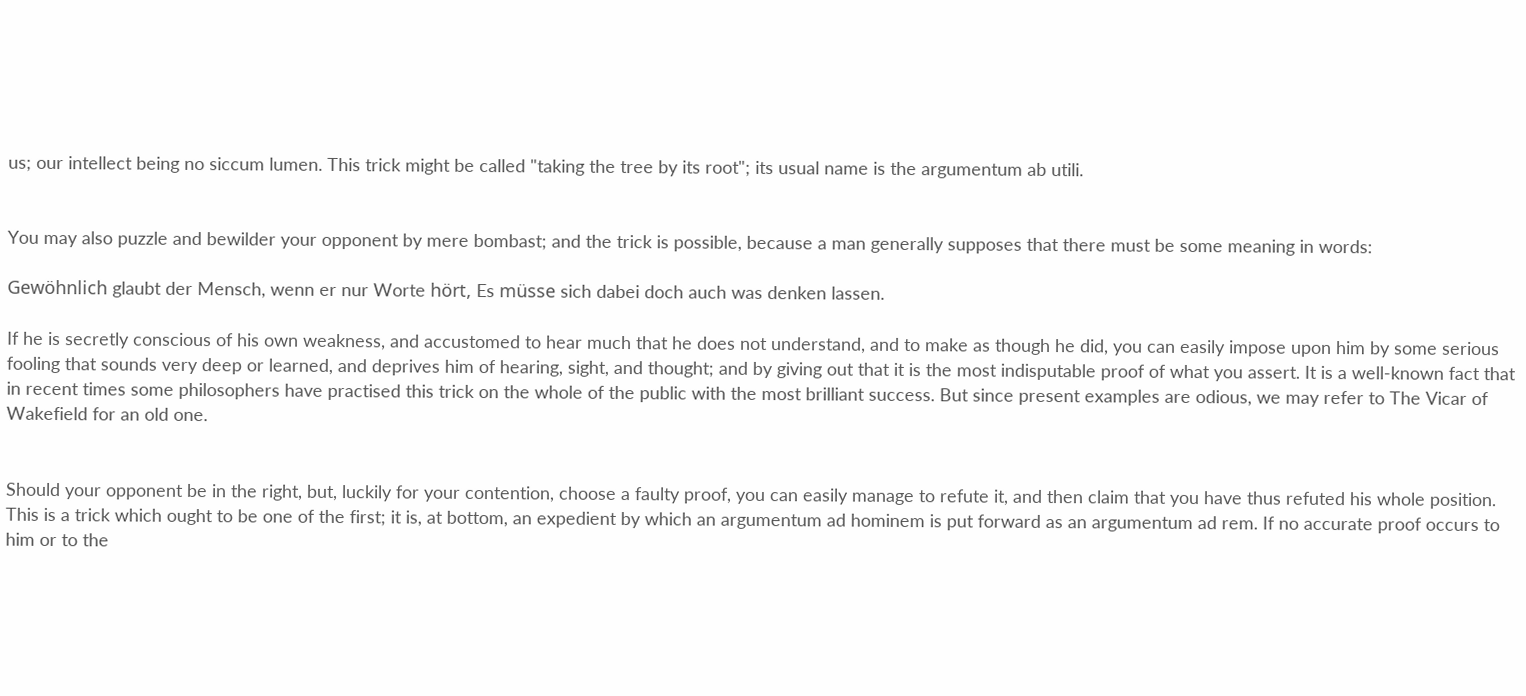us; our intellect being no siccum lumen. This trick might be called "taking the tree by its root"; its usual name is the argumentum ab utili.


You may also puzzle and bewilder your opponent by mere bombast; and the trick is possible, because a man generally supposes that there must be some meaning in words:

Gewöhnlich glaubt der Mensch, wenn er nur Worte hört, Es müsse sich dabei doch auch was denken lassen.

If he is secretly conscious of his own weakness, and accustomed to hear much that he does not understand, and to make as though he did, you can easily impose upon him by some serious fooling that sounds very deep or learned, and deprives him of hearing, sight, and thought; and by giving out that it is the most indisputable proof of what you assert. It is a well-known fact that in recent times some philosophers have practised this trick on the whole of the public with the most brilliant success. But since present examples are odious, we may refer to The Vicar of Wakefield for an old one.


Should your opponent be in the right, but, luckily for your contention, choose a faulty proof, you can easily manage to refute it, and then claim that you have thus refuted his whole position. This is a trick which ought to be one of the first; it is, at bottom, an expedient by which an argumentum ad hominem is put forward as an argumentum ad rem. If no accurate proof occurs to him or to the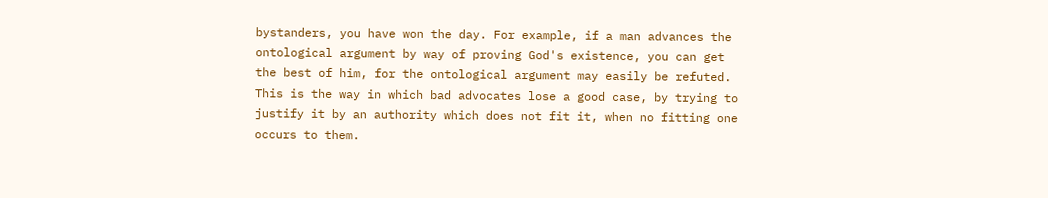bystanders, you have won the day. For example, if a man advances the ontological argument by way of proving God's existence, you can get the best of him, for the ontological argument may easily be refuted. This is the way in which bad advocates lose a good case, by trying to justify it by an authority which does not fit it, when no fitting one occurs to them.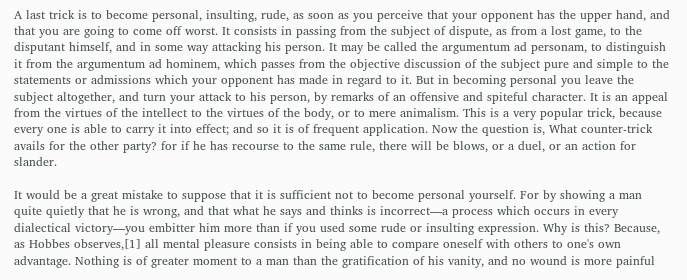A last trick is to become personal, insulting, rude, as soon as you perceive that your opponent has the upper hand, and that you are going to come off worst. It consists in passing from the subject of dispute, as from a lost game, to the disputant himself, and in some way attacking his person. It may be called the argumentum ad personam, to distinguish it from the argumentum ad hominem, which passes from the objective discussion of the subject pure and simple to the statements or admissions which your opponent has made in regard to it. But in becoming personal you leave the subject altogether, and turn your attack to his person, by remarks of an offensive and spiteful character. It is an appeal from the virtues of the intellect to the virtues of the body, or to mere animalism. This is a very popular trick, because every one is able to carry it into effect; and so it is of frequent application. Now the question is, What counter-trick avails for the other party? for if he has recourse to the same rule, there will be blows, or a duel, or an action for slander.

It would be a great mistake to suppose that it is sufficient not to become personal yourself. For by showing a man quite quietly that he is wrong, and that what he says and thinks is incorrect—a process which occurs in every dialectical victory—you embitter him more than if you used some rude or insulting expression. Why is this? Because, as Hobbes observes,[1] all mental pleasure consists in being able to compare oneself with others to one's own advantage. Nothing is of greater moment to a man than the gratification of his vanity, and no wound is more painful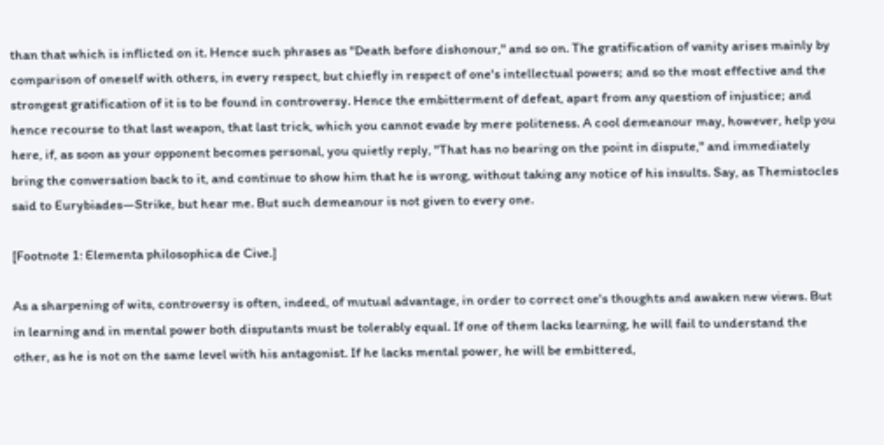than that which is inflicted on it. Hence such phrases as "Death before dishonour," and so on. The gratification of vanity arises mainly by comparison of oneself with others, in every respect, but chiefly in respect of one's intellectual powers; and so the most effective and the strongest gratification of it is to be found in controversy. Hence the embitterment of defeat, apart from any question of injustice; and hence recourse to that last weapon, that last trick, which you cannot evade by mere politeness. A cool demeanour may, however, help you here, if, as soon as your opponent becomes personal, you quietly reply, "That has no bearing on the point in dispute," and immediately bring the conversation back to it, and continue to show him that he is wrong, without taking any notice of his insults. Say, as Themistocles said to Eurybiades—Strike, but hear me. But such demeanour is not given to every one.

[Footnote 1: Elementa philosophica de Cive.]

As a sharpening of wits, controversy is often, indeed, of mutual advantage, in order to correct one's thoughts and awaken new views. But in learning and in mental power both disputants must be tolerably equal. If one of them lacks learning, he will fail to understand the other, as he is not on the same level with his antagonist. If he lacks mental power, he will be embittered,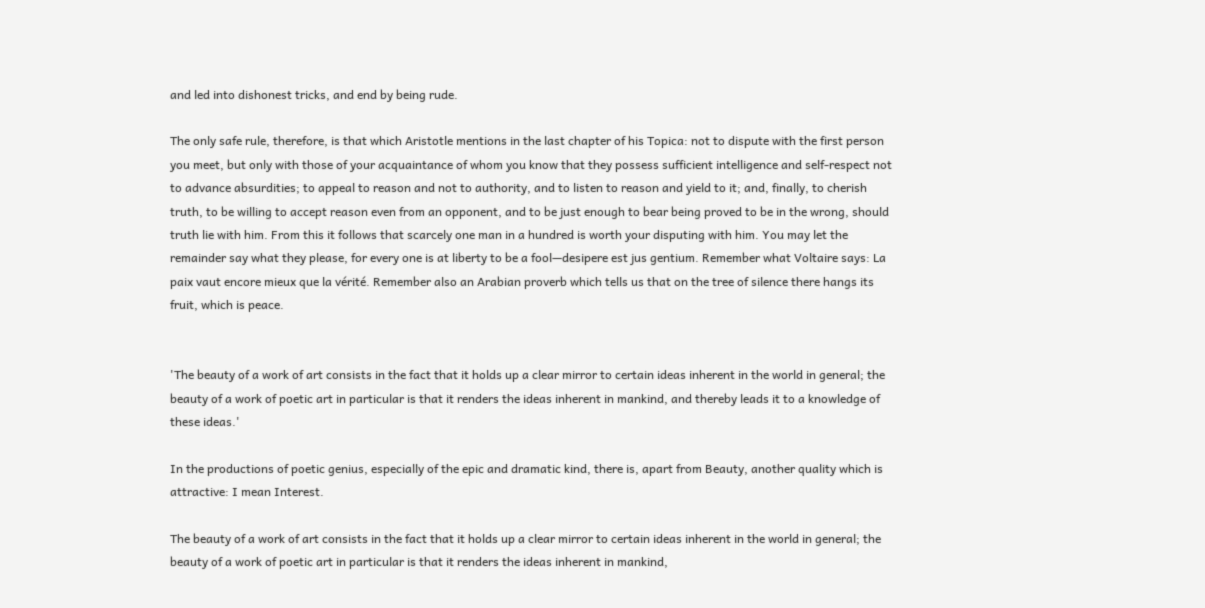and led into dishonest tricks, and end by being rude.

The only safe rule, therefore, is that which Aristotle mentions in the last chapter of his Topica: not to dispute with the first person you meet, but only with those of your acquaintance of whom you know that they possess sufficient intelligence and self-respect not to advance absurdities; to appeal to reason and not to authority, and to listen to reason and yield to it; and, finally, to cherish truth, to be willing to accept reason even from an opponent, and to be just enough to bear being proved to be in the wrong, should truth lie with him. From this it follows that scarcely one man in a hundred is worth your disputing with him. You may let the remainder say what they please, for every one is at liberty to be a fool—desipere est jus gentium. Remember what Voltaire says: La paix vaut encore mieux que la vérité. Remember also an Arabian proverb which tells us that on the tree of silence there hangs its fruit, which is peace.


'The beauty of a work of art consists in the fact that it holds up a clear mirror to certain ideas inherent in the world in general; the beauty of a work of poetic art in particular is that it renders the ideas inherent in mankind, and thereby leads it to a knowledge of these ideas.'

In the productions of poetic genius, especially of the epic and dramatic kind, there is, apart from Beauty, another quality which is attractive: I mean Interest.

The beauty of a work of art consists in the fact that it holds up a clear mirror to certain ideas inherent in the world in general; the beauty of a work of poetic art in particular is that it renders the ideas inherent in mankind,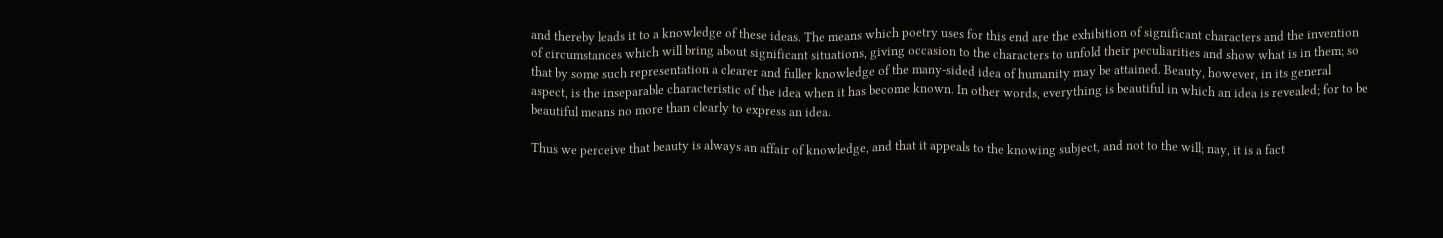and thereby leads it to a knowledge of these ideas. The means which poetry uses for this end are the exhibition of significant characters and the invention of circumstances which will bring about significant situations, giving occasion to the characters to unfold their peculiarities and show what is in them; so that by some such representation a clearer and fuller knowledge of the many-sided idea of humanity may be attained. Beauty, however, in its general aspect, is the inseparable characteristic of the idea when it has become known. In other words, everything is beautiful in which an idea is revealed; for to be beautiful means no more than clearly to express an idea.

Thus we perceive that beauty is always an affair of knowledge, and that it appeals to the knowing subject, and not to the will; nay, it is a fact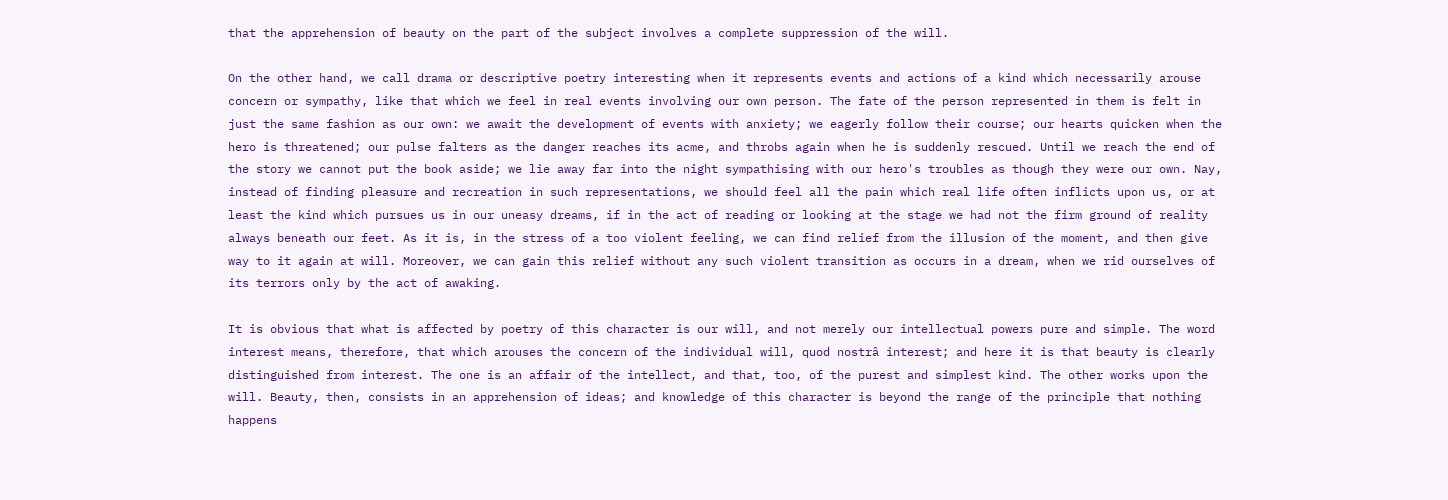that the apprehension of beauty on the part of the subject involves a complete suppression of the will.

On the other hand, we call drama or descriptive poetry interesting when it represents events and actions of a kind which necessarily arouse concern or sympathy, like that which we feel in real events involving our own person. The fate of the person represented in them is felt in just the same fashion as our own: we await the development of events with anxiety; we eagerly follow their course; our hearts quicken when the hero is threatened; our pulse falters as the danger reaches its acme, and throbs again when he is suddenly rescued. Until we reach the end of the story we cannot put the book aside; we lie away far into the night sympathising with our hero's troubles as though they were our own. Nay, instead of finding pleasure and recreation in such representations, we should feel all the pain which real life often inflicts upon us, or at least the kind which pursues us in our uneasy dreams, if in the act of reading or looking at the stage we had not the firm ground of reality always beneath our feet. As it is, in the stress of a too violent feeling, we can find relief from the illusion of the moment, and then give way to it again at will. Moreover, we can gain this relief without any such violent transition as occurs in a dream, when we rid ourselves of its terrors only by the act of awaking.

It is obvious that what is affected by poetry of this character is our will, and not merely our intellectual powers pure and simple. The word interest means, therefore, that which arouses the concern of the individual will, quod nostrâ interest; and here it is that beauty is clearly distinguished from interest. The one is an affair of the intellect, and that, too, of the purest and simplest kind. The other works upon the will. Beauty, then, consists in an apprehension of ideas; and knowledge of this character is beyond the range of the principle that nothing happens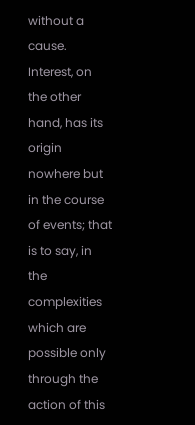without a cause. Interest, on the other hand, has its origin nowhere but in the course of events; that is to say, in the complexities which are possible only through the action of this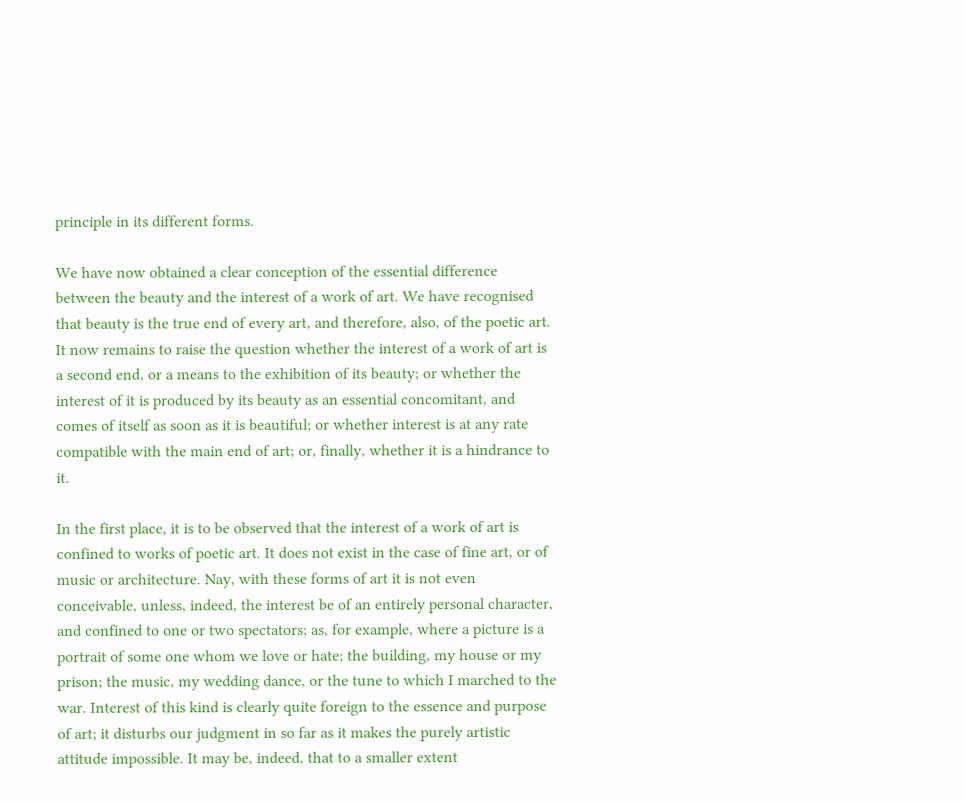principle in its different forms.

We have now obtained a clear conception of the essential difference between the beauty and the interest of a work of art. We have recognised that beauty is the true end of every art, and therefore, also, of the poetic art. It now remains to raise the question whether the interest of a work of art is a second end, or a means to the exhibition of its beauty; or whether the interest of it is produced by its beauty as an essential concomitant, and comes of itself as soon as it is beautiful; or whether interest is at any rate compatible with the main end of art; or, finally, whether it is a hindrance to it.

In the first place, it is to be observed that the interest of a work of art is confined to works of poetic art. It does not exist in the case of fine art, or of music or architecture. Nay, with these forms of art it is not even conceivable, unless, indeed, the interest be of an entirely personal character, and confined to one or two spectators; as, for example, where a picture is a portrait of some one whom we love or hate; the building, my house or my prison; the music, my wedding dance, or the tune to which I marched to the war. Interest of this kind is clearly quite foreign to the essence and purpose of art; it disturbs our judgment in so far as it makes the purely artistic attitude impossible. It may be, indeed, that to a smaller extent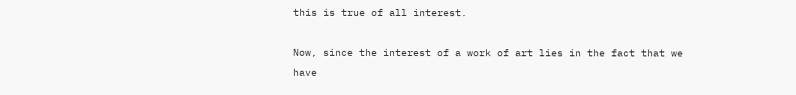this is true of all interest.

Now, since the interest of a work of art lies in the fact that we have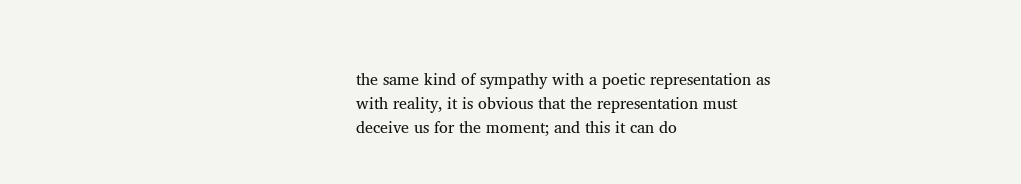the same kind of sympathy with a poetic representation as with reality, it is obvious that the representation must deceive us for the moment; and this it can do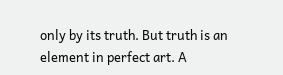only by its truth. But truth is an element in perfect art. A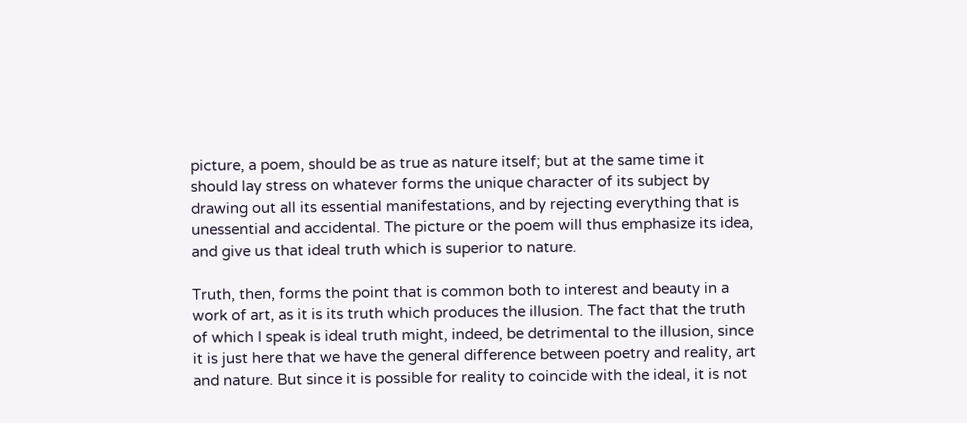picture, a poem, should be as true as nature itself; but at the same time it should lay stress on whatever forms the unique character of its subject by drawing out all its essential manifestations, and by rejecting everything that is unessential and accidental. The picture or the poem will thus emphasize its idea, and give us that ideal truth which is superior to nature.

Truth, then, forms the point that is common both to interest and beauty in a work of art, as it is its truth which produces the illusion. The fact that the truth of which I speak is ideal truth might, indeed, be detrimental to the illusion, since it is just here that we have the general difference between poetry and reality, art and nature. But since it is possible for reality to coincide with the ideal, it is not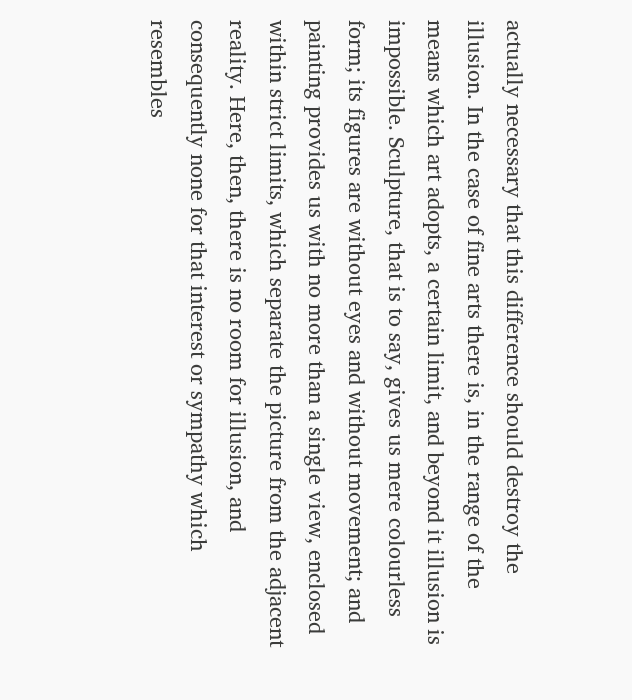actually necessary that this difference should destroy the illusion. In the case of fine arts there is, in the range of the means which art adopts, a certain limit, and beyond it illusion is impossible. Sculpture, that is to say, gives us mere colourless form; its figures are without eyes and without movement; and painting provides us with no more than a single view, enclosed within strict limits, which separate the picture from the adjacent reality. Here, then, there is no room for illusion, and consequently none for that interest or sympathy which resembles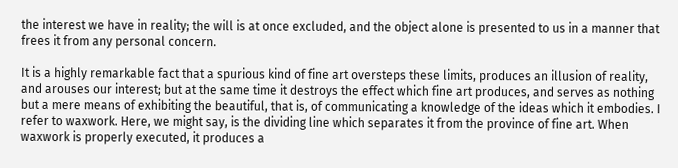the interest we have in reality; the will is at once excluded, and the object alone is presented to us in a manner that frees it from any personal concern.

It is a highly remarkable fact that a spurious kind of fine art oversteps these limits, produces an illusion of reality, and arouses our interest; but at the same time it destroys the effect which fine art produces, and serves as nothing but a mere means of exhibiting the beautiful, that is, of communicating a knowledge of the ideas which it embodies. I refer to waxwork. Here, we might say, is the dividing line which separates it from the province of fine art. When waxwork is properly executed, it produces a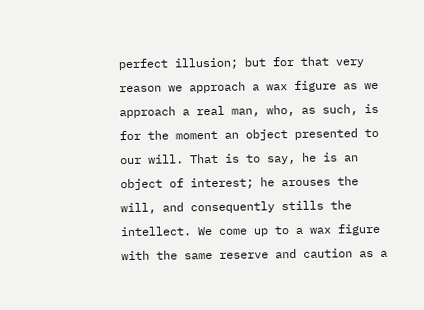perfect illusion; but for that very reason we approach a wax figure as we approach a real man, who, as such, is for the moment an object presented to our will. That is to say, he is an object of interest; he arouses the will, and consequently stills the intellect. We come up to a wax figure with the same reserve and caution as a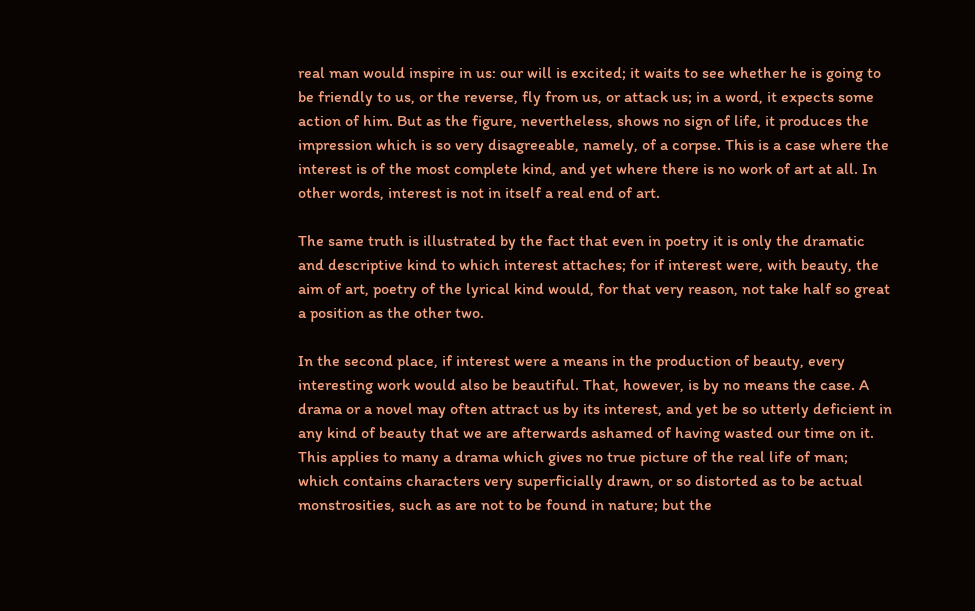real man would inspire in us: our will is excited; it waits to see whether he is going to be friendly to us, or the reverse, fly from us, or attack us; in a word, it expects some action of him. But as the figure, nevertheless, shows no sign of life, it produces the impression which is so very disagreeable, namely, of a corpse. This is a case where the interest is of the most complete kind, and yet where there is no work of art at all. In other words, interest is not in itself a real end of art.

The same truth is illustrated by the fact that even in poetry it is only the dramatic and descriptive kind to which interest attaches; for if interest were, with beauty, the aim of art, poetry of the lyrical kind would, for that very reason, not take half so great a position as the other two.

In the second place, if interest were a means in the production of beauty, every interesting work would also be beautiful. That, however, is by no means the case. A drama or a novel may often attract us by its interest, and yet be so utterly deficient in any kind of beauty that we are afterwards ashamed of having wasted our time on it. This applies to many a drama which gives no true picture of the real life of man; which contains characters very superficially drawn, or so distorted as to be actual monstrosities, such as are not to be found in nature; but the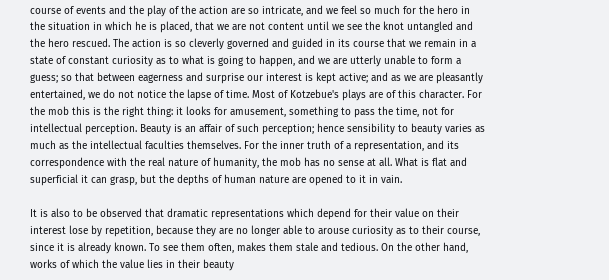course of events and the play of the action are so intricate, and we feel so much for the hero in the situation in which he is placed, that we are not content until we see the knot untangled and the hero rescued. The action is so cleverly governed and guided in its course that we remain in a state of constant curiosity as to what is going to happen, and we are utterly unable to form a guess; so that between eagerness and surprise our interest is kept active; and as we are pleasantly entertained, we do not notice the lapse of time. Most of Kotzebue's plays are of this character. For the mob this is the right thing: it looks for amusement, something to pass the time, not for intellectual perception. Beauty is an affair of such perception; hence sensibility to beauty varies as much as the intellectual faculties themselves. For the inner truth of a representation, and its correspondence with the real nature of humanity, the mob has no sense at all. What is flat and superficial it can grasp, but the depths of human nature are opened to it in vain.

It is also to be observed that dramatic representations which depend for their value on their interest lose by repetition, because they are no longer able to arouse curiosity as to their course, since it is already known. To see them often, makes them stale and tedious. On the other hand, works of which the value lies in their beauty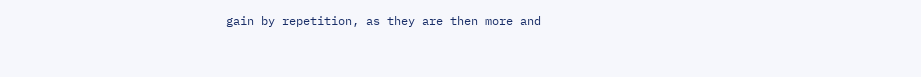gain by repetition, as they are then more and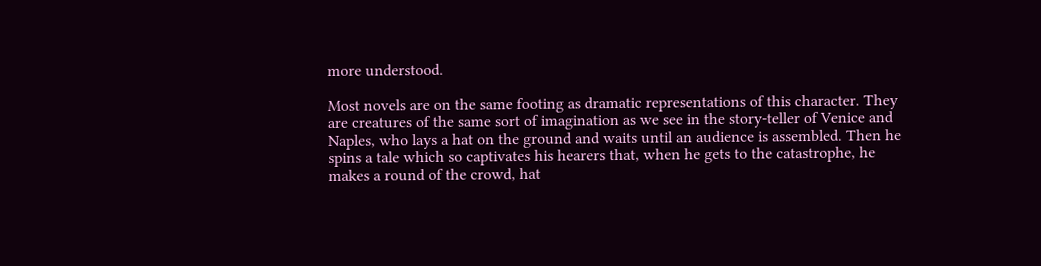more understood.

Most novels are on the same footing as dramatic representations of this character. They are creatures of the same sort of imagination as we see in the story-teller of Venice and Naples, who lays a hat on the ground and waits until an audience is assembled. Then he spins a tale which so captivates his hearers that, when he gets to the catastrophe, he makes a round of the crowd, hat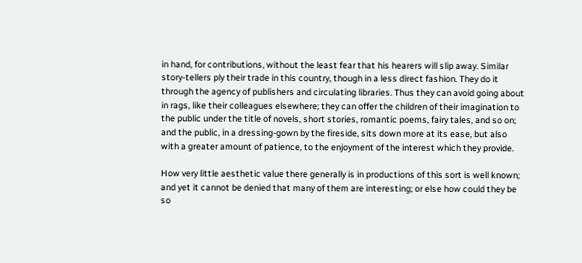in hand, for contributions, without the least fear that his hearers will slip away. Similar story-tellers ply their trade in this country, though in a less direct fashion. They do it through the agency of publishers and circulating libraries. Thus they can avoid going about in rags, like their colleagues elsewhere; they can offer the children of their imagination to the public under the title of novels, short stories, romantic poems, fairy tales, and so on; and the public, in a dressing-gown by the fireside, sits down more at its ease, but also with a greater amount of patience, to the enjoyment of the interest which they provide.

How very little aesthetic value there generally is in productions of this sort is well known; and yet it cannot be denied that many of them are interesting; or else how could they be so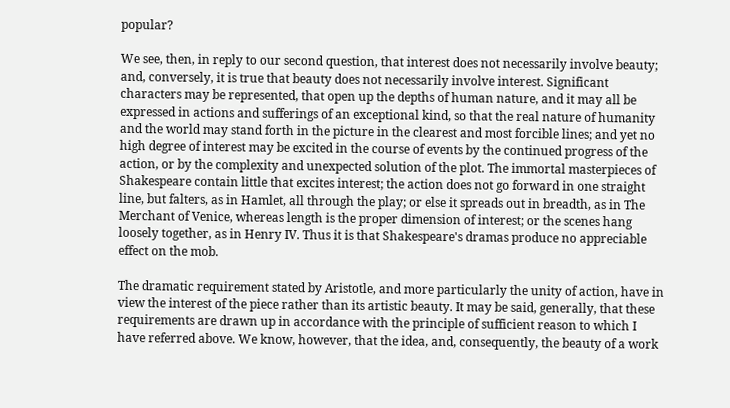popular?

We see, then, in reply to our second question, that interest does not necessarily involve beauty; and, conversely, it is true that beauty does not necessarily involve interest. Significant characters may be represented, that open up the depths of human nature, and it may all be expressed in actions and sufferings of an exceptional kind, so that the real nature of humanity and the world may stand forth in the picture in the clearest and most forcible lines; and yet no high degree of interest may be excited in the course of events by the continued progress of the action, or by the complexity and unexpected solution of the plot. The immortal masterpieces of Shakespeare contain little that excites interest; the action does not go forward in one straight line, but falters, as in Hamlet, all through the play; or else it spreads out in breadth, as in The Merchant of Venice, whereas length is the proper dimension of interest; or the scenes hang loosely together, as in Henry IV. Thus it is that Shakespeare's dramas produce no appreciable effect on the mob.

The dramatic requirement stated by Aristotle, and more particularly the unity of action, have in view the interest of the piece rather than its artistic beauty. It may be said, generally, that these requirements are drawn up in accordance with the principle of sufficient reason to which I have referred above. We know, however, that the idea, and, consequently, the beauty of a work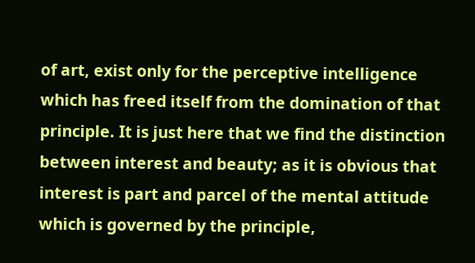of art, exist only for the perceptive intelligence which has freed itself from the domination of that principle. It is just here that we find the distinction between interest and beauty; as it is obvious that interest is part and parcel of the mental attitude which is governed by the principle,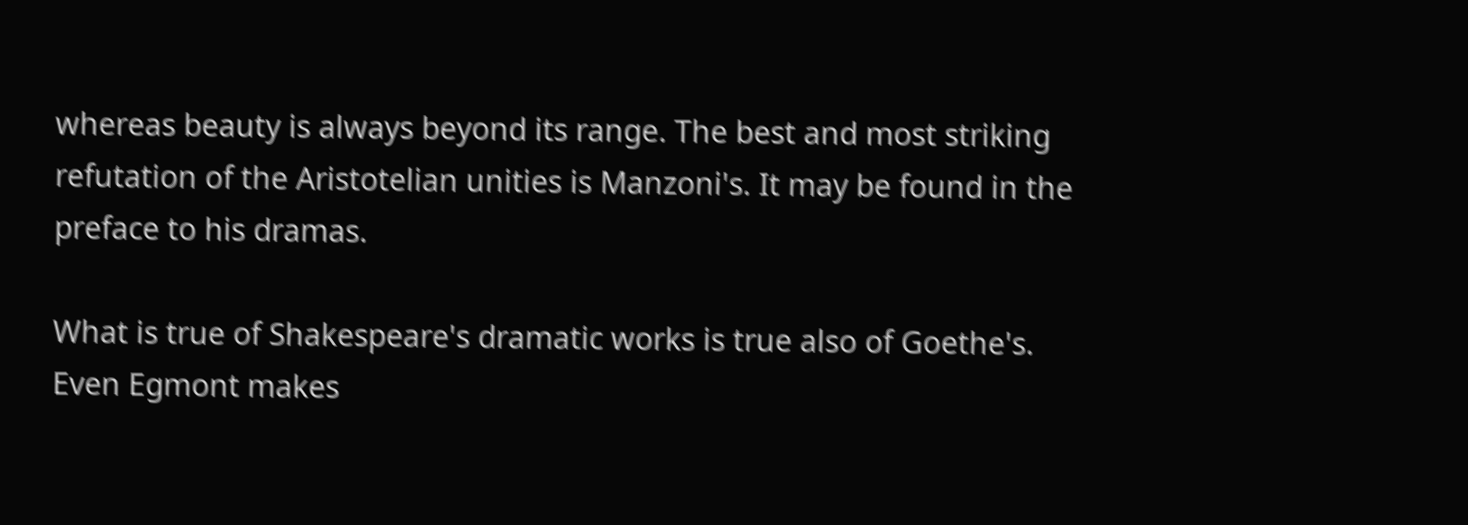whereas beauty is always beyond its range. The best and most striking refutation of the Aristotelian unities is Manzoni's. It may be found in the preface to his dramas.

What is true of Shakespeare's dramatic works is true also of Goethe's. Even Egmont makes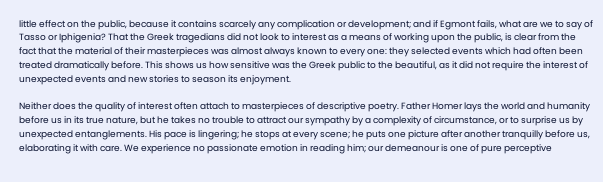little effect on the public, because it contains scarcely any complication or development; and if Egmont fails, what are we to say of Tasso or Iphigenia? That the Greek tragedians did not look to interest as a means of working upon the public, is clear from the fact that the material of their masterpieces was almost always known to every one: they selected events which had often been treated dramatically before. This shows us how sensitive was the Greek public to the beautiful, as it did not require the interest of unexpected events and new stories to season its enjoyment.

Neither does the quality of interest often attach to masterpieces of descriptive poetry. Father Homer lays the world and humanity before us in its true nature, but he takes no trouble to attract our sympathy by a complexity of circumstance, or to surprise us by unexpected entanglements. His pace is lingering; he stops at every scene; he puts one picture after another tranquilly before us, elaborating it with care. We experience no passionate emotion in reading him; our demeanour is one of pure perceptive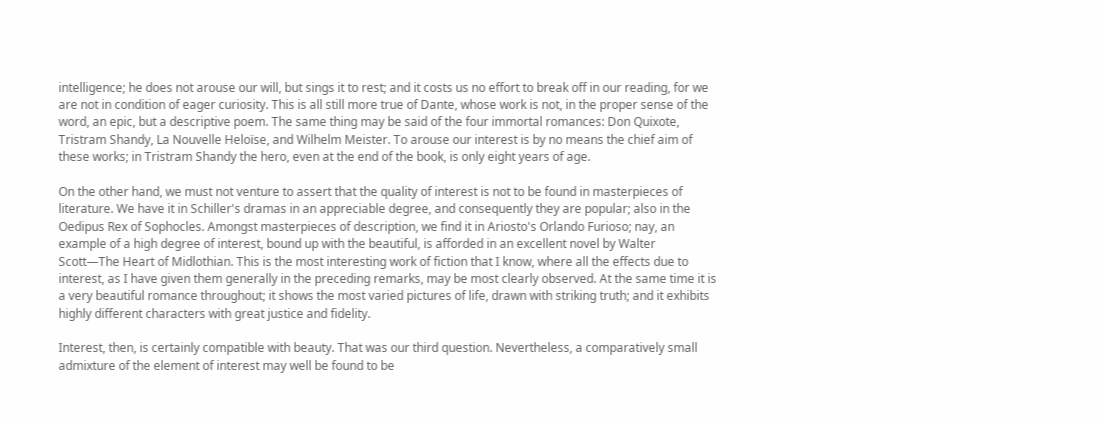intelligence; he does not arouse our will, but sings it to rest; and it costs us no effort to break off in our reading, for we are not in condition of eager curiosity. This is all still more true of Dante, whose work is not, in the proper sense of the word, an epic, but a descriptive poem. The same thing may be said of the four immortal romances: Don Quixote, Tristram Shandy, La Nouvelle Heloïse, and Wilhelm Meister. To arouse our interest is by no means the chief aim of these works; in Tristram Shandy the hero, even at the end of the book, is only eight years of age.

On the other hand, we must not venture to assert that the quality of interest is not to be found in masterpieces of literature. We have it in Schiller's dramas in an appreciable degree, and consequently they are popular; also in the Oedipus Rex of Sophocles. Amongst masterpieces of description, we find it in Ariosto's Orlando Furioso; nay, an example of a high degree of interest, bound up with the beautiful, is afforded in an excellent novel by Walter Scott—The Heart of Midlothian. This is the most interesting work of fiction that I know, where all the effects due to interest, as I have given them generally in the preceding remarks, may be most clearly observed. At the same time it is a very beautiful romance throughout; it shows the most varied pictures of life, drawn with striking truth; and it exhibits highly different characters with great justice and fidelity.

Interest, then, is certainly compatible with beauty. That was our third question. Nevertheless, a comparatively small admixture of the element of interest may well be found to be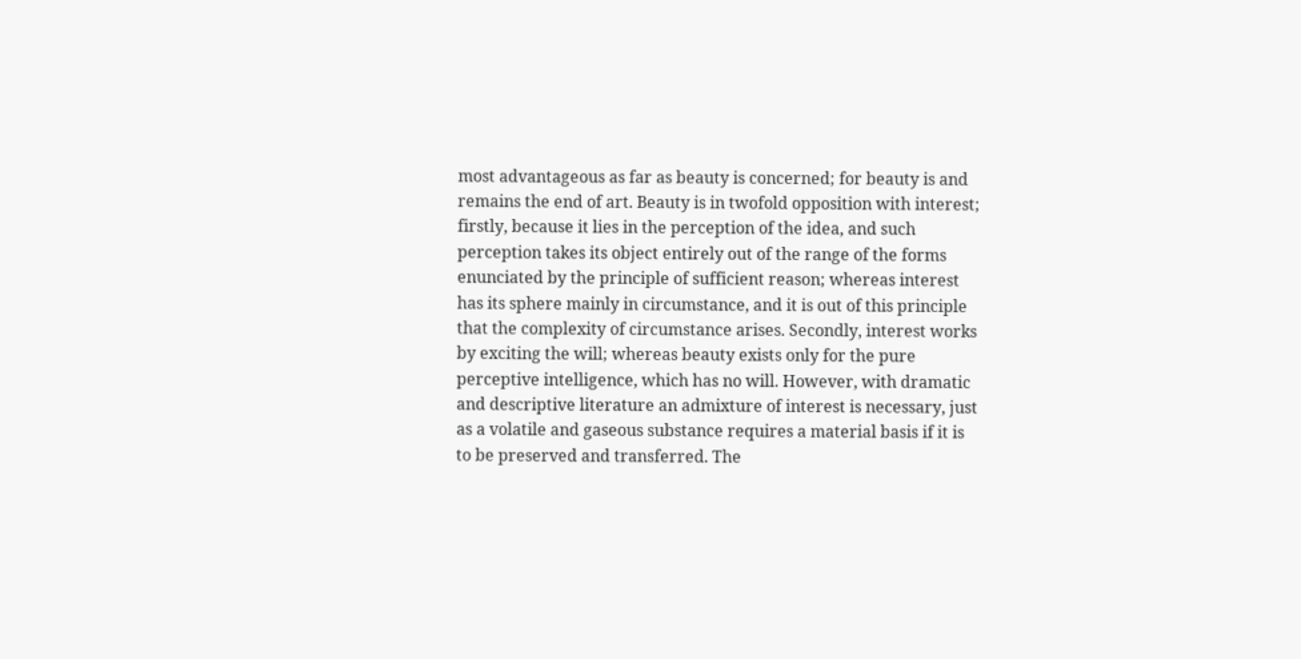most advantageous as far as beauty is concerned; for beauty is and remains the end of art. Beauty is in twofold opposition with interest; firstly, because it lies in the perception of the idea, and such perception takes its object entirely out of the range of the forms enunciated by the principle of sufficient reason; whereas interest has its sphere mainly in circumstance, and it is out of this principle that the complexity of circumstance arises. Secondly, interest works by exciting the will; whereas beauty exists only for the pure perceptive intelligence, which has no will. However, with dramatic and descriptive literature an admixture of interest is necessary, just as a volatile and gaseous substance requires a material basis if it is to be preserved and transferred. The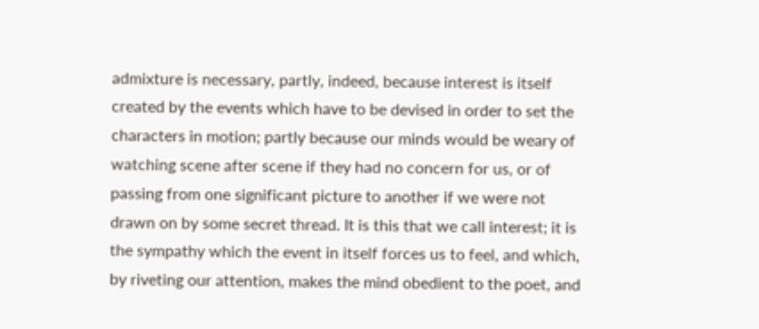admixture is necessary, partly, indeed, because interest is itself created by the events which have to be devised in order to set the characters in motion; partly because our minds would be weary of watching scene after scene if they had no concern for us, or of passing from one significant picture to another if we were not drawn on by some secret thread. It is this that we call interest; it is the sympathy which the event in itself forces us to feel, and which, by riveting our attention, makes the mind obedient to the poet, and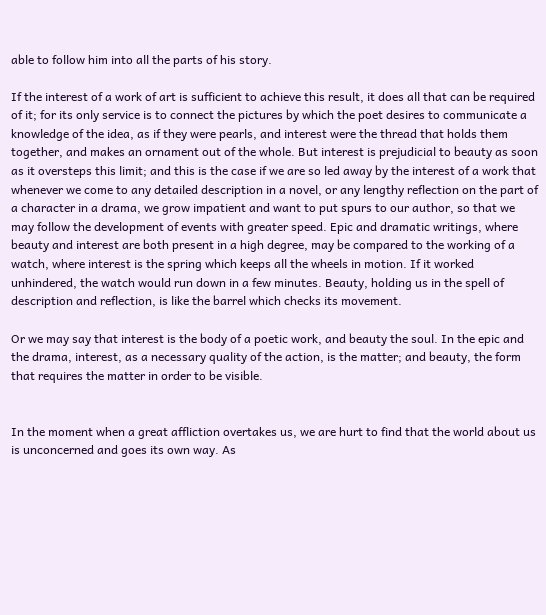able to follow him into all the parts of his story.

If the interest of a work of art is sufficient to achieve this result, it does all that can be required of it; for its only service is to connect the pictures by which the poet desires to communicate a knowledge of the idea, as if they were pearls, and interest were the thread that holds them together, and makes an ornament out of the whole. But interest is prejudicial to beauty as soon as it oversteps this limit; and this is the case if we are so led away by the interest of a work that whenever we come to any detailed description in a novel, or any lengthy reflection on the part of a character in a drama, we grow impatient and want to put spurs to our author, so that we may follow the development of events with greater speed. Epic and dramatic writings, where beauty and interest are both present in a high degree, may be compared to the working of a watch, where interest is the spring which keeps all the wheels in motion. If it worked unhindered, the watch would run down in a few minutes. Beauty, holding us in the spell of description and reflection, is like the barrel which checks its movement.

Or we may say that interest is the body of a poetic work, and beauty the soul. In the epic and the drama, interest, as a necessary quality of the action, is the matter; and beauty, the form that requires the matter in order to be visible.


In the moment when a great affliction overtakes us, we are hurt to find that the world about us is unconcerned and goes its own way. As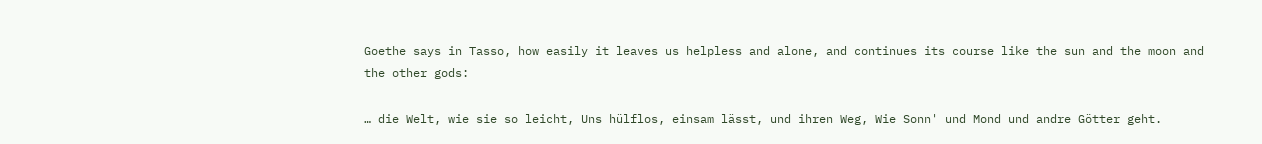Goethe says in Tasso, how easily it leaves us helpless and alone, and continues its course like the sun and the moon and the other gods:

… die Welt, wie sie so leicht, Uns hülflos, einsam lässt, und ihren Weg, Wie Sonn' und Mond und andre Götter geht.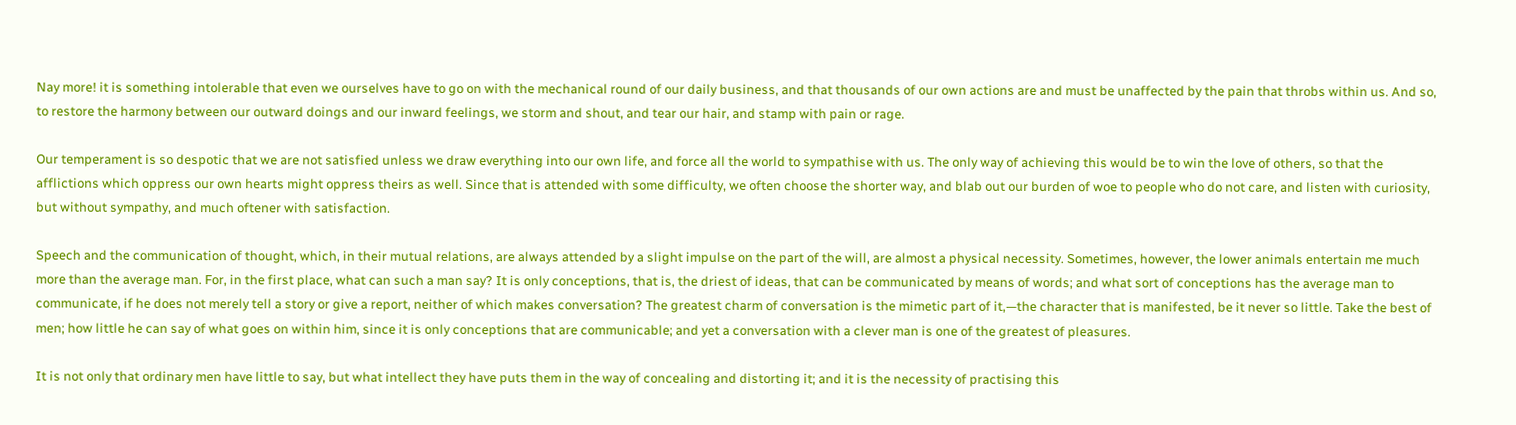Nay more! it is something intolerable that even we ourselves have to go on with the mechanical round of our daily business, and that thousands of our own actions are and must be unaffected by the pain that throbs within us. And so, to restore the harmony between our outward doings and our inward feelings, we storm and shout, and tear our hair, and stamp with pain or rage.

Our temperament is so despotic that we are not satisfied unless we draw everything into our own life, and force all the world to sympathise with us. The only way of achieving this would be to win the love of others, so that the afflictions which oppress our own hearts might oppress theirs as well. Since that is attended with some difficulty, we often choose the shorter way, and blab out our burden of woe to people who do not care, and listen with curiosity, but without sympathy, and much oftener with satisfaction.

Speech and the communication of thought, which, in their mutual relations, are always attended by a slight impulse on the part of the will, are almost a physical necessity. Sometimes, however, the lower animals entertain me much more than the average man. For, in the first place, what can such a man say? It is only conceptions, that is, the driest of ideas, that can be communicated by means of words; and what sort of conceptions has the average man to communicate, if he does not merely tell a story or give a report, neither of which makes conversation? The greatest charm of conversation is the mimetic part of it,—the character that is manifested, be it never so little. Take the best of men; how little he can say of what goes on within him, since it is only conceptions that are communicable; and yet a conversation with a clever man is one of the greatest of pleasures.

It is not only that ordinary men have little to say, but what intellect they have puts them in the way of concealing and distorting it; and it is the necessity of practising this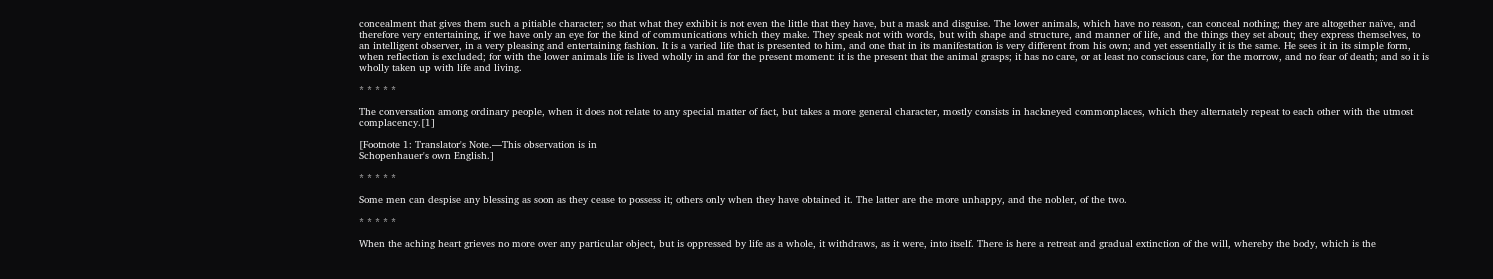concealment that gives them such a pitiable character; so that what they exhibit is not even the little that they have, but a mask and disguise. The lower animals, which have no reason, can conceal nothing; they are altogether naïve, and therefore very entertaining, if we have only an eye for the kind of communications which they make. They speak not with words, but with shape and structure, and manner of life, and the things they set about; they express themselves, to an intelligent observer, in a very pleasing and entertaining fashion. It is a varied life that is presented to him, and one that in its manifestation is very different from his own; and yet essentially it is the same. He sees it in its simple form, when reflection is excluded; for with the lower animals life is lived wholly in and for the present moment: it is the present that the animal grasps; it has no care, or at least no conscious care, for the morrow, and no fear of death; and so it is wholly taken up with life and living.

* * * * *

The conversation among ordinary people, when it does not relate to any special matter of fact, but takes a more general character, mostly consists in hackneyed commonplaces, which they alternately repeat to each other with the utmost complacency.[1]

[Footnote 1: Translator's Note.—This observation is in
Schopenhauer's own English.]

* * * * *

Some men can despise any blessing as soon as they cease to possess it; others only when they have obtained it. The latter are the more unhappy, and the nobler, of the two.

* * * * *

When the aching heart grieves no more over any particular object, but is oppressed by life as a whole, it withdraws, as it were, into itself. There is here a retreat and gradual extinction of the will, whereby the body, which is the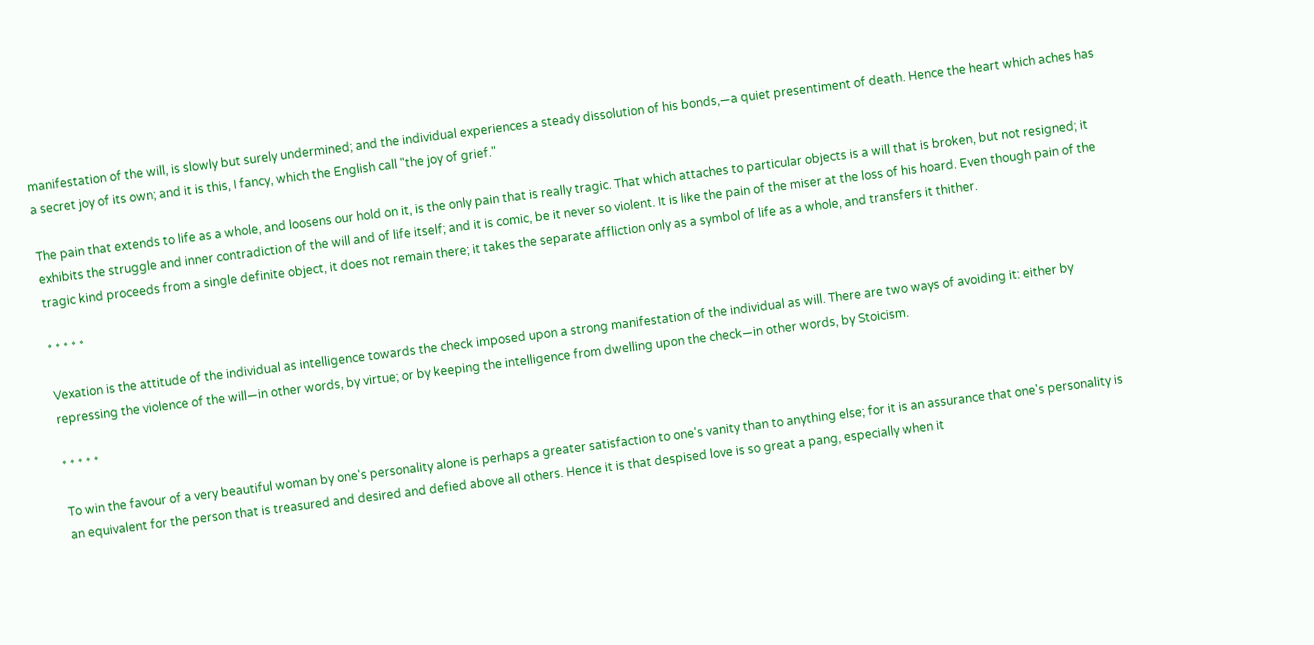manifestation of the will, is slowly but surely undermined; and the individual experiences a steady dissolution of his bonds,—a quiet presentiment of death. Hence the heart which aches has a secret joy of its own; and it is this, I fancy, which the English call "the joy of grief."

The pain that extends to life as a whole, and loosens our hold on it, is the only pain that is really tragic. That which attaches to particular objects is a will that is broken, but not resigned; it exhibits the struggle and inner contradiction of the will and of life itself; and it is comic, be it never so violent. It is like the pain of the miser at the loss of his hoard. Even though pain of the tragic kind proceeds from a single definite object, it does not remain there; it takes the separate affliction only as a symbol of life as a whole, and transfers it thither.

* * * * *

Vexation is the attitude of the individual as intelligence towards the check imposed upon a strong manifestation of the individual as will. There are two ways of avoiding it: either by repressing the violence of the will—in other words, by virtue; or by keeping the intelligence from dwelling upon the check—in other words, by Stoicism.

* * * * *

To win the favour of a very beautiful woman by one's personality alone is perhaps a greater satisfaction to one's vanity than to anything else; for it is an assurance that one's personality is an equivalent for the person that is treasured and desired and defied above all others. Hence it is that despised love is so great a pang, especially when it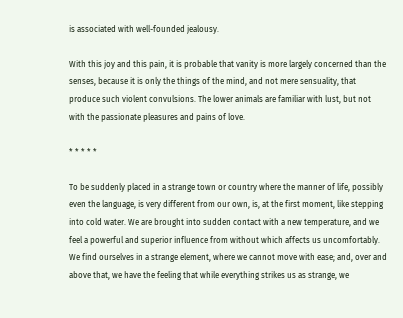is associated with well-founded jealousy.

With this joy and this pain, it is probable that vanity is more largely concerned than the senses, because it is only the things of the mind, and not mere sensuality, that produce such violent convulsions. The lower animals are familiar with lust, but not with the passionate pleasures and pains of love.

* * * * *

To be suddenly placed in a strange town or country where the manner of life, possibly even the language, is very different from our own, is, at the first moment, like stepping into cold water. We are brought into sudden contact with a new temperature, and we feel a powerful and superior influence from without which affects us uncomfortably. We find ourselves in a strange element, where we cannot move with ease; and, over and above that, we have the feeling that while everything strikes us as strange, we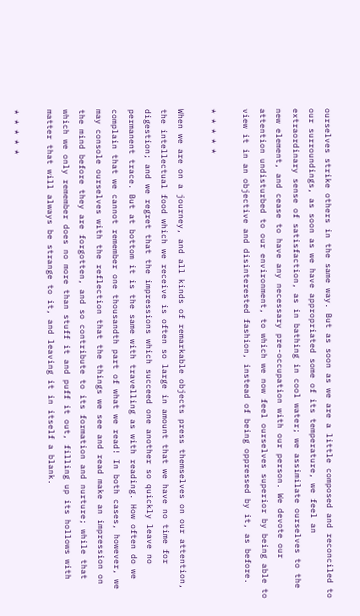ourselves strike others in the same way. But as soon as we are a little composed and reconciled to our surroundings, as soon as we have appropriated some of its temperature, we feel an extraordinary sense of satisfaction, as in bathing in cool water; we assimilate ourselves to the new element, and cease to have any necessary pre-occupation with our person. We devote our attention undisturbed to our environment, to which we now feel ourselves superior by being able to view it in an objective and disinterested fashion, instead of being oppressed by it, as before.

* * * * *

When we are on a journey, and all kinds of remarkable objects press themselves on our attention, the intellectual food which we receive is often so large in amount that we have no time for digestion; and we regret that the impressions which succeed one another so quickly leave no permanent trace. But at bottom it is the same with travelling as with reading. How often do we complain that we cannot remember one thousandth part of what we read! In both cases, however, we may console ourselves with the reflection that the things we see and read make an impression on the mind before they are forgotten, and so contribute to its formation and nurture; while that which we only remember does no more than stuff it and puff it out, filling up its hollows with matter that will always be strange to it, and leaving it in itself a blank.

* * * * *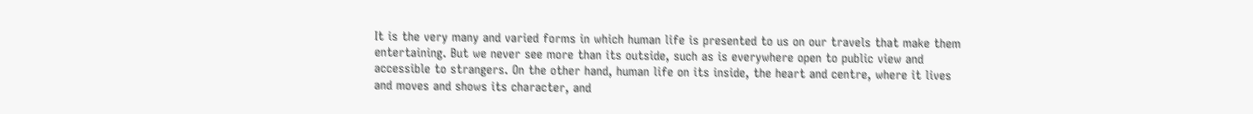It is the very many and varied forms in which human life is presented to us on our travels that make them entertaining. But we never see more than its outside, such as is everywhere open to public view and accessible to strangers. On the other hand, human life on its inside, the heart and centre, where it lives and moves and shows its character, and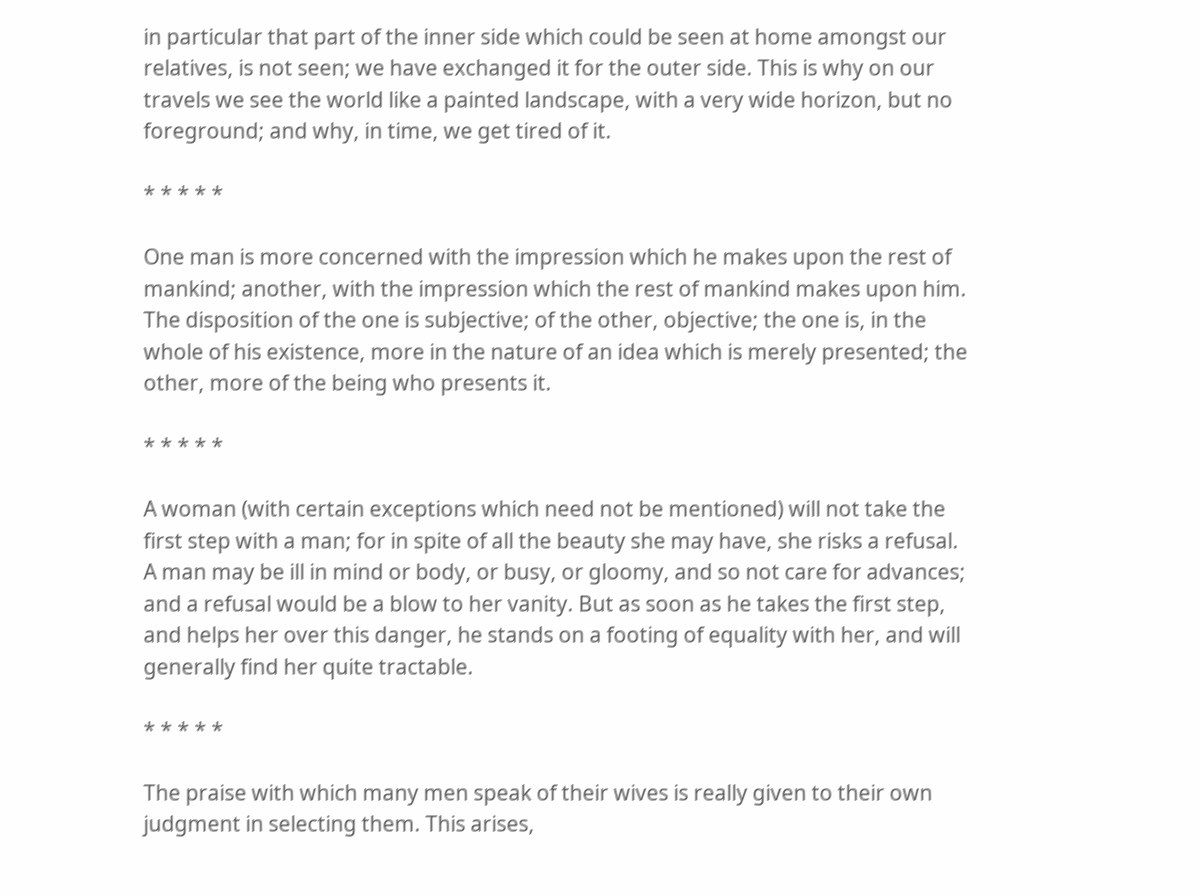in particular that part of the inner side which could be seen at home amongst our relatives, is not seen; we have exchanged it for the outer side. This is why on our travels we see the world like a painted landscape, with a very wide horizon, but no foreground; and why, in time, we get tired of it.

* * * * *

One man is more concerned with the impression which he makes upon the rest of mankind; another, with the impression which the rest of mankind makes upon him. The disposition of the one is subjective; of the other, objective; the one is, in the whole of his existence, more in the nature of an idea which is merely presented; the other, more of the being who presents it.

* * * * *

A woman (with certain exceptions which need not be mentioned) will not take the first step with a man; for in spite of all the beauty she may have, she risks a refusal. A man may be ill in mind or body, or busy, or gloomy, and so not care for advances; and a refusal would be a blow to her vanity. But as soon as he takes the first step, and helps her over this danger, he stands on a footing of equality with her, and will generally find her quite tractable.

* * * * *

The praise with which many men speak of their wives is really given to their own judgment in selecting them. This arises,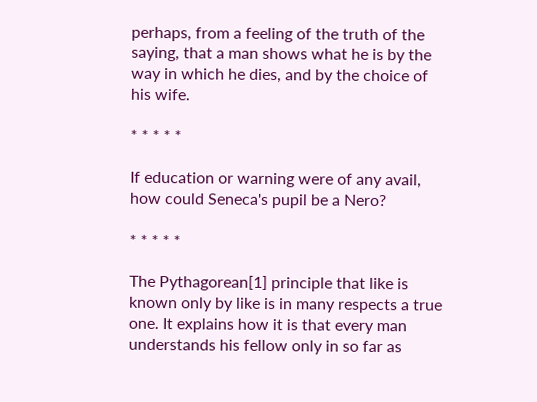perhaps, from a feeling of the truth of the saying, that a man shows what he is by the way in which he dies, and by the choice of his wife.

* * * * *

If education or warning were of any avail, how could Seneca's pupil be a Nero?

* * * * *

The Pythagorean[1] principle that like is known only by like is in many respects a true one. It explains how it is that every man understands his fellow only in so far as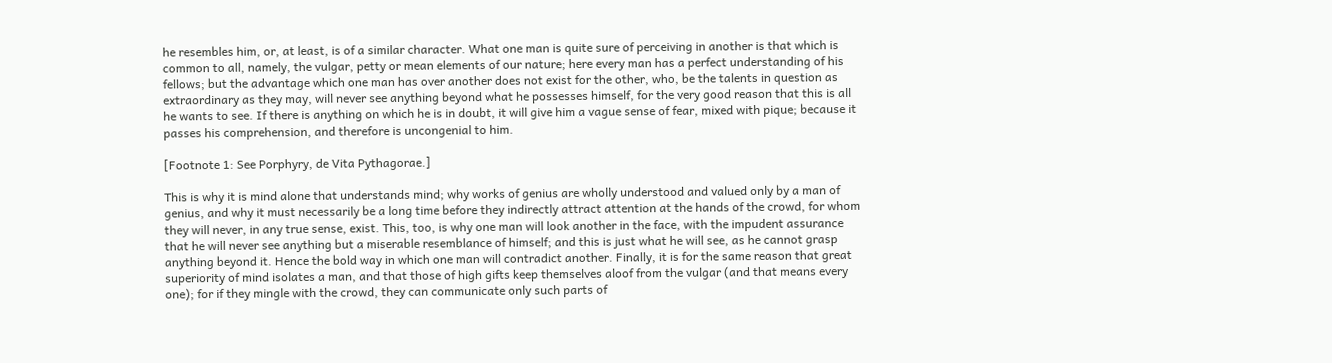he resembles him, or, at least, is of a similar character. What one man is quite sure of perceiving in another is that which is common to all, namely, the vulgar, petty or mean elements of our nature; here every man has a perfect understanding of his fellows; but the advantage which one man has over another does not exist for the other, who, be the talents in question as extraordinary as they may, will never see anything beyond what he possesses himself, for the very good reason that this is all he wants to see. If there is anything on which he is in doubt, it will give him a vague sense of fear, mixed with pique; because it passes his comprehension, and therefore is uncongenial to him.

[Footnote 1: See Porphyry, de Vita Pythagorae.]

This is why it is mind alone that understands mind; why works of genius are wholly understood and valued only by a man of genius, and why it must necessarily be a long time before they indirectly attract attention at the hands of the crowd, for whom they will never, in any true sense, exist. This, too, is why one man will look another in the face, with the impudent assurance that he will never see anything but a miserable resemblance of himself; and this is just what he will see, as he cannot grasp anything beyond it. Hence the bold way in which one man will contradict another. Finally, it is for the same reason that great superiority of mind isolates a man, and that those of high gifts keep themselves aloof from the vulgar (and that means every one); for if they mingle with the crowd, they can communicate only such parts of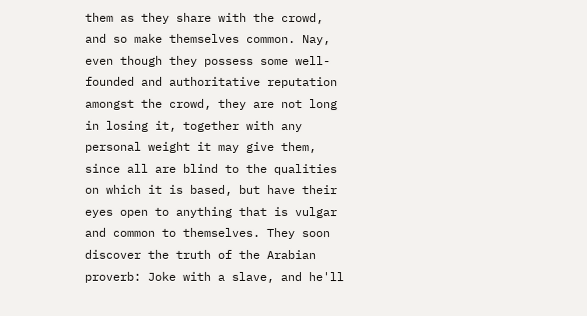them as they share with the crowd, and so make themselves common. Nay, even though they possess some well-founded and authoritative reputation amongst the crowd, they are not long in losing it, together with any personal weight it may give them, since all are blind to the qualities on which it is based, but have their eyes open to anything that is vulgar and common to themselves. They soon discover the truth of the Arabian proverb: Joke with a slave, and he'll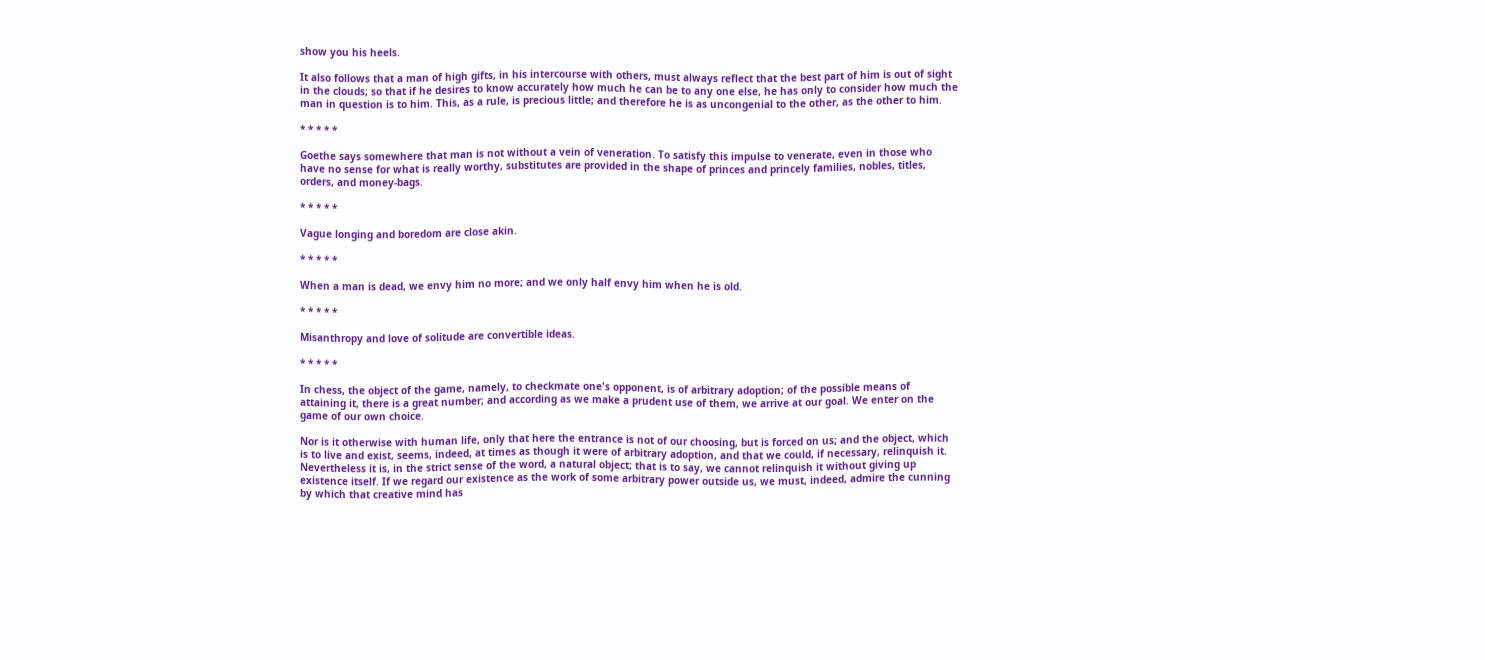show you his heels.

It also follows that a man of high gifts, in his intercourse with others, must always reflect that the best part of him is out of sight in the clouds; so that if he desires to know accurately how much he can be to any one else, he has only to consider how much the man in question is to him. This, as a rule, is precious little; and therefore he is as uncongenial to the other, as the other to him.

* * * * *

Goethe says somewhere that man is not without a vein of veneration. To satisfy this impulse to venerate, even in those who have no sense for what is really worthy, substitutes are provided in the shape of princes and princely families, nobles, titles, orders, and money-bags.

* * * * *

Vague longing and boredom are close akin.

* * * * *

When a man is dead, we envy him no more; and we only half envy him when he is old.

* * * * *

Misanthropy and love of solitude are convertible ideas.

* * * * *

In chess, the object of the game, namely, to checkmate one's opponent, is of arbitrary adoption; of the possible means of attaining it, there is a great number; and according as we make a prudent use of them, we arrive at our goal. We enter on the game of our own choice.

Nor is it otherwise with human life, only that here the entrance is not of our choosing, but is forced on us; and the object, which is to live and exist, seems, indeed, at times as though it were of arbitrary adoption, and that we could, if necessary, relinquish it. Nevertheless it is, in the strict sense of the word, a natural object; that is to say, we cannot relinquish it without giving up existence itself. If we regard our existence as the work of some arbitrary power outside us, we must, indeed, admire the cunning by which that creative mind has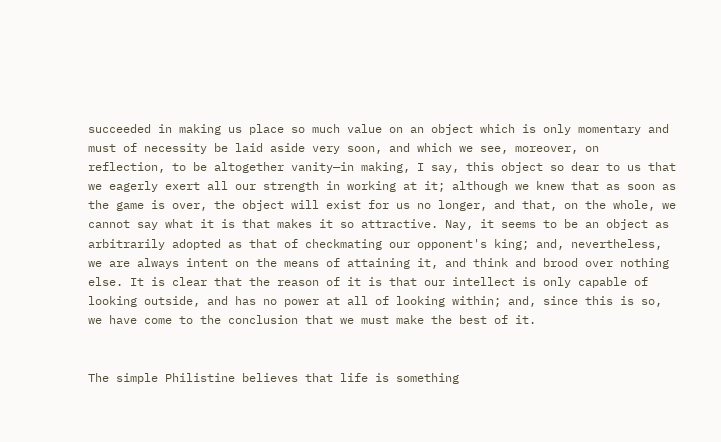succeeded in making us place so much value on an object which is only momentary and must of necessity be laid aside very soon, and which we see, moreover, on reflection, to be altogether vanity—in making, I say, this object so dear to us that we eagerly exert all our strength in working at it; although we knew that as soon as the game is over, the object will exist for us no longer, and that, on the whole, we cannot say what it is that makes it so attractive. Nay, it seems to be an object as arbitrarily adopted as that of checkmating our opponent's king; and, nevertheless, we are always intent on the means of attaining it, and think and brood over nothing else. It is clear that the reason of it is that our intellect is only capable of looking outside, and has no power at all of looking within; and, since this is so, we have come to the conclusion that we must make the best of it.


The simple Philistine believes that life is something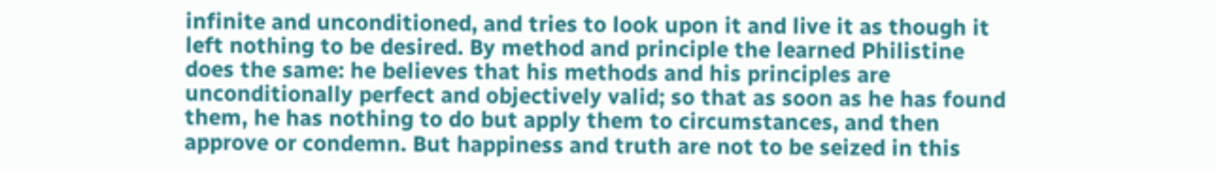infinite and unconditioned, and tries to look upon it and live it as though it left nothing to be desired. By method and principle the learned Philistine does the same: he believes that his methods and his principles are unconditionally perfect and objectively valid; so that as soon as he has found them, he has nothing to do but apply them to circumstances, and then approve or condemn. But happiness and truth are not to be seized in this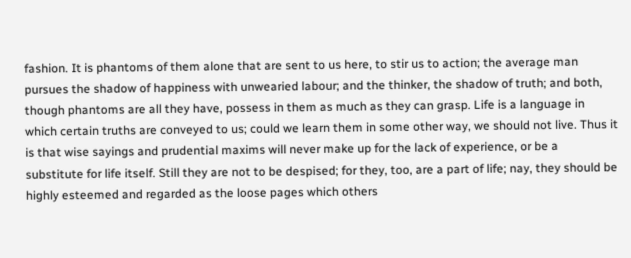fashion. It is phantoms of them alone that are sent to us here, to stir us to action; the average man pursues the shadow of happiness with unwearied labour; and the thinker, the shadow of truth; and both, though phantoms are all they have, possess in them as much as they can grasp. Life is a language in which certain truths are conveyed to us; could we learn them in some other way, we should not live. Thus it is that wise sayings and prudential maxims will never make up for the lack of experience, or be a substitute for life itself. Still they are not to be despised; for they, too, are a part of life; nay, they should be highly esteemed and regarded as the loose pages which others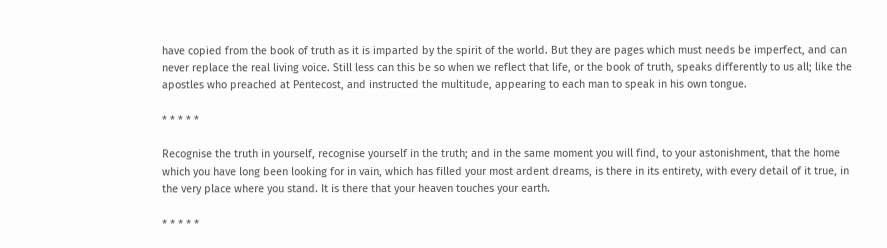have copied from the book of truth as it is imparted by the spirit of the world. But they are pages which must needs be imperfect, and can never replace the real living voice. Still less can this be so when we reflect that life, or the book of truth, speaks differently to us all; like the apostles who preached at Pentecost, and instructed the multitude, appearing to each man to speak in his own tongue.

* * * * *

Recognise the truth in yourself, recognise yourself in the truth; and in the same moment you will find, to your astonishment, that the home which you have long been looking for in vain, which has filled your most ardent dreams, is there in its entirety, with every detail of it true, in the very place where you stand. It is there that your heaven touches your earth.

* * * * *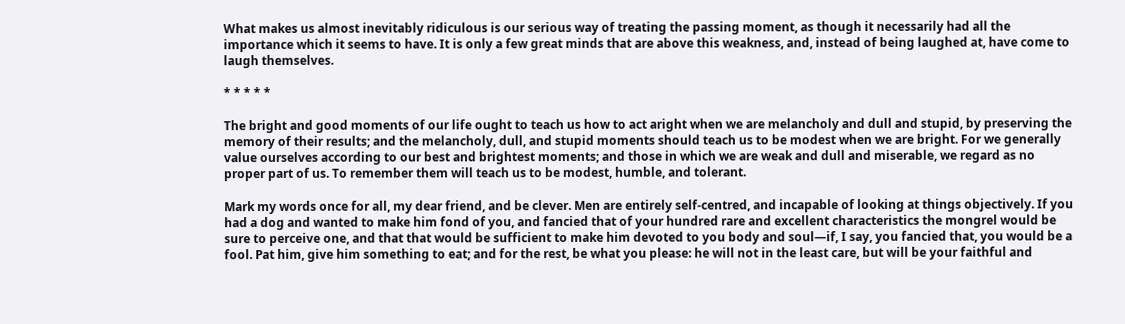What makes us almost inevitably ridiculous is our serious way of treating the passing moment, as though it necessarily had all the importance which it seems to have. It is only a few great minds that are above this weakness, and, instead of being laughed at, have come to laugh themselves.

* * * * *

The bright and good moments of our life ought to teach us how to act aright when we are melancholy and dull and stupid, by preserving the memory of their results; and the melancholy, dull, and stupid moments should teach us to be modest when we are bright. For we generally value ourselves according to our best and brightest moments; and those in which we are weak and dull and miserable, we regard as no proper part of us. To remember them will teach us to be modest, humble, and tolerant.

Mark my words once for all, my dear friend, and be clever. Men are entirely self-centred, and incapable of looking at things objectively. If you had a dog and wanted to make him fond of you, and fancied that of your hundred rare and excellent characteristics the mongrel would be sure to perceive one, and that that would be sufficient to make him devoted to you body and soul—if, I say, you fancied that, you would be a fool. Pat him, give him something to eat; and for the rest, be what you please: he will not in the least care, but will be your faithful and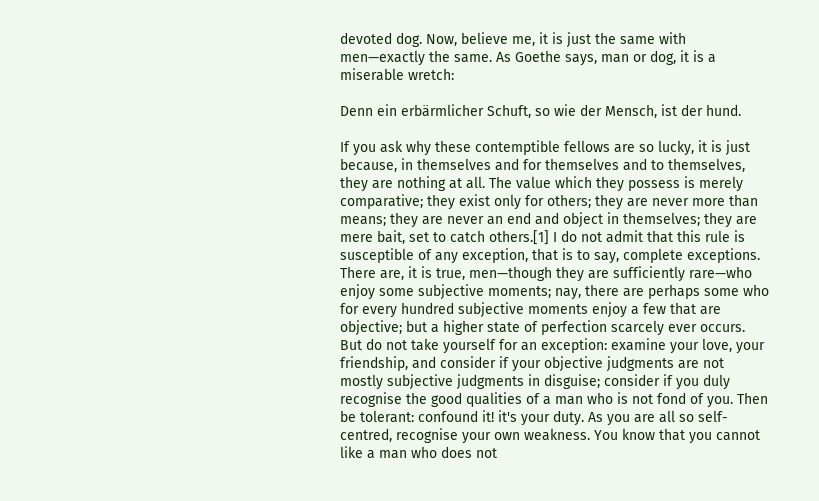devoted dog. Now, believe me, it is just the same with men—exactly the same. As Goethe says, man or dog, it is a miserable wretch:

Denn ein erbärmlicher Schuft, so wie der Mensch, ist der hund.

If you ask why these contemptible fellows are so lucky, it is just because, in themselves and for themselves and to themselves, they are nothing at all. The value which they possess is merely comparative; they exist only for others; they are never more than means; they are never an end and object in themselves; they are mere bait, set to catch others.[1] I do not admit that this rule is susceptible of any exception, that is to say, complete exceptions. There are, it is true, men—though they are sufficiently rare—who enjoy some subjective moments; nay, there are perhaps some who for every hundred subjective moments enjoy a few that are objective; but a higher state of perfection scarcely ever occurs. But do not take yourself for an exception: examine your love, your friendship, and consider if your objective judgments are not mostly subjective judgments in disguise; consider if you duly recognise the good qualities of a man who is not fond of you. Then be tolerant: confound it! it's your duty. As you are all so self-centred, recognise your own weakness. You know that you cannot like a man who does not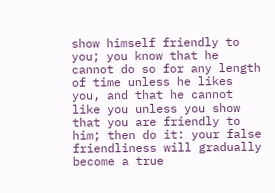show himself friendly to you; you know that he cannot do so for any length of time unless he likes you, and that he cannot like you unless you show that you are friendly to him; then do it: your false friendliness will gradually become a true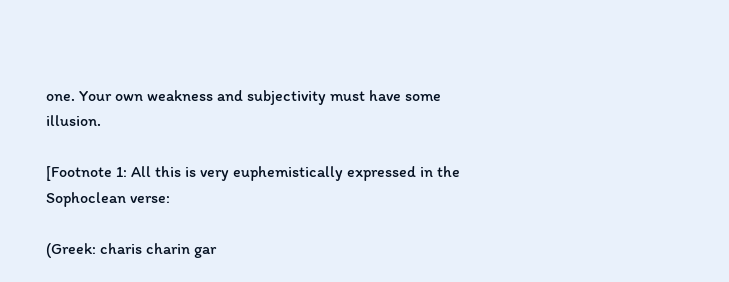one. Your own weakness and subjectivity must have some illusion.

[Footnote 1: All this is very euphemistically expressed in the
Sophoclean verse:

(Greek: charis charin gar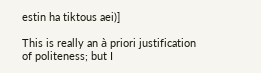estin ha tiktous aei)]

This is really an à priori justification of politeness; but I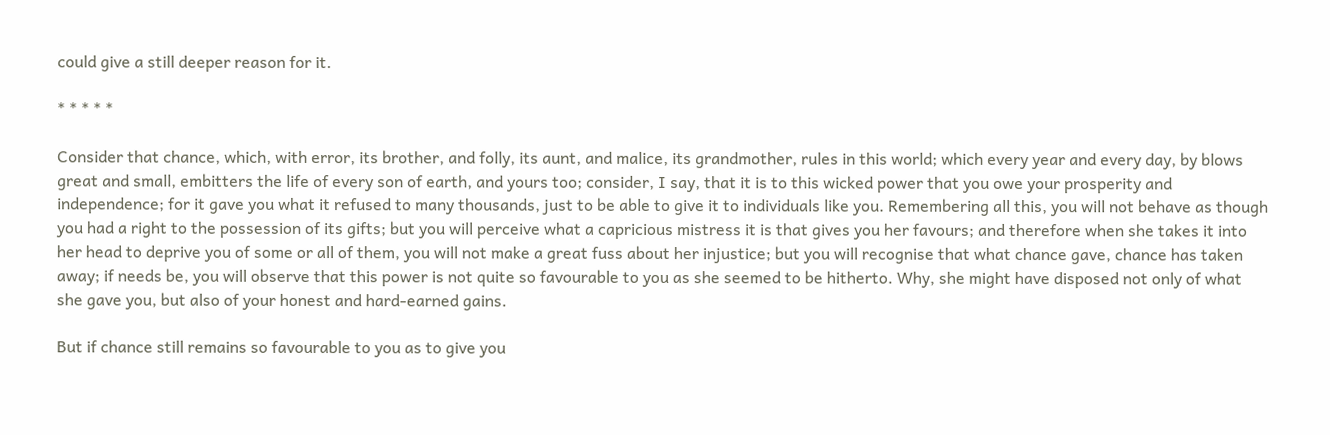could give a still deeper reason for it.

* * * * *

Consider that chance, which, with error, its brother, and folly, its aunt, and malice, its grandmother, rules in this world; which every year and every day, by blows great and small, embitters the life of every son of earth, and yours too; consider, I say, that it is to this wicked power that you owe your prosperity and independence; for it gave you what it refused to many thousands, just to be able to give it to individuals like you. Remembering all this, you will not behave as though you had a right to the possession of its gifts; but you will perceive what a capricious mistress it is that gives you her favours; and therefore when she takes it into her head to deprive you of some or all of them, you will not make a great fuss about her injustice; but you will recognise that what chance gave, chance has taken away; if needs be, you will observe that this power is not quite so favourable to you as she seemed to be hitherto. Why, she might have disposed not only of what she gave you, but also of your honest and hard-earned gains.

But if chance still remains so favourable to you as to give you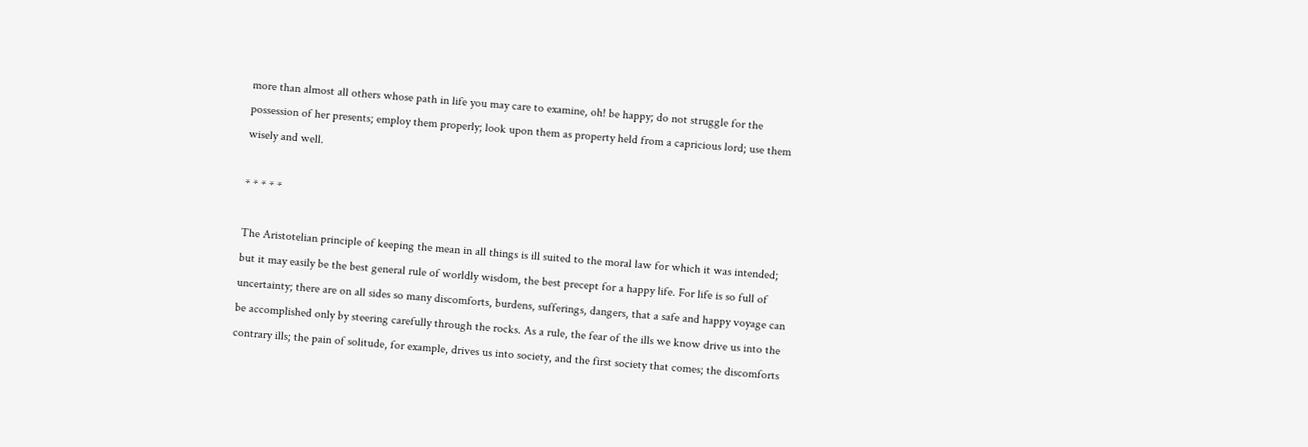more than almost all others whose path in life you may care to examine, oh! be happy; do not struggle for the possession of her presents; employ them properly; look upon them as property held from a capricious lord; use them wisely and well.

* * * * *

The Aristotelian principle of keeping the mean in all things is ill suited to the moral law for which it was intended; but it may easily be the best general rule of worldly wisdom, the best precept for a happy life. For life is so full of uncertainty; there are on all sides so many discomforts, burdens, sufferings, dangers, that a safe and happy voyage can be accomplished only by steering carefully through the rocks. As a rule, the fear of the ills we know drive us into the contrary ills; the pain of solitude, for example, drives us into society, and the first society that comes; the discomforts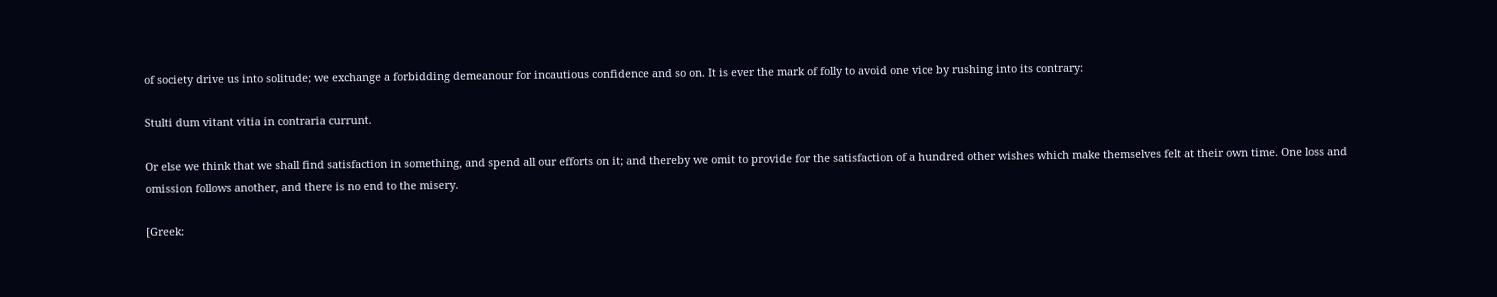of society drive us into solitude; we exchange a forbidding demeanour for incautious confidence and so on. It is ever the mark of folly to avoid one vice by rushing into its contrary:

Stulti dum vitant vitia in contraria currunt.

Or else we think that we shall find satisfaction in something, and spend all our efforts on it; and thereby we omit to provide for the satisfaction of a hundred other wishes which make themselves felt at their own time. One loss and omission follows another, and there is no end to the misery.

[Greek: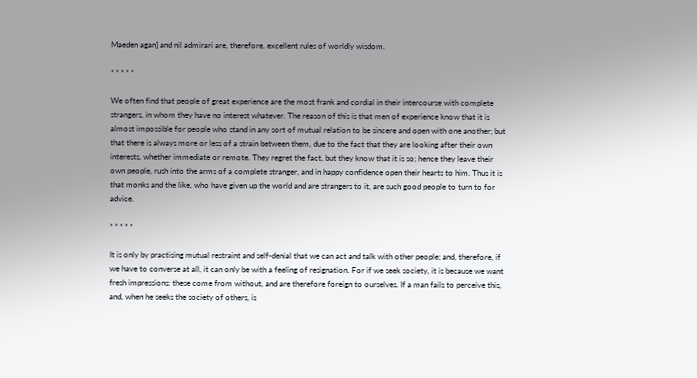Maeden agan] and nil admirari are, therefore, excellent rules of worldly wisdom.

* * * * *

We often find that people of great experience are the most frank and cordial in their intercourse with complete strangers, in whom they have no interest whatever. The reason of this is that men of experience know that it is almost impossible for people who stand in any sort of mutual relation to be sincere and open with one another; but that there is always more or less of a strain between them, due to the fact that they are looking after their own interests, whether immediate or remote. They regret the fact, but they know that it is so; hence they leave their own people, rush into the arms of a complete stranger, and in happy confidence open their hearts to him. Thus it is that monks and the like, who have given up the world and are strangers to it, are such good people to turn to for advice.

* * * * *

It is only by practising mutual restraint and self-denial that we can act and talk with other people; and, therefore, if we have to converse at all, it can only be with a feeling of resignation. For if we seek society, it is because we want fresh impressions: these come from without, and are therefore foreign to ourselves. If a man fails to perceive this, and, when he seeks the society of others, is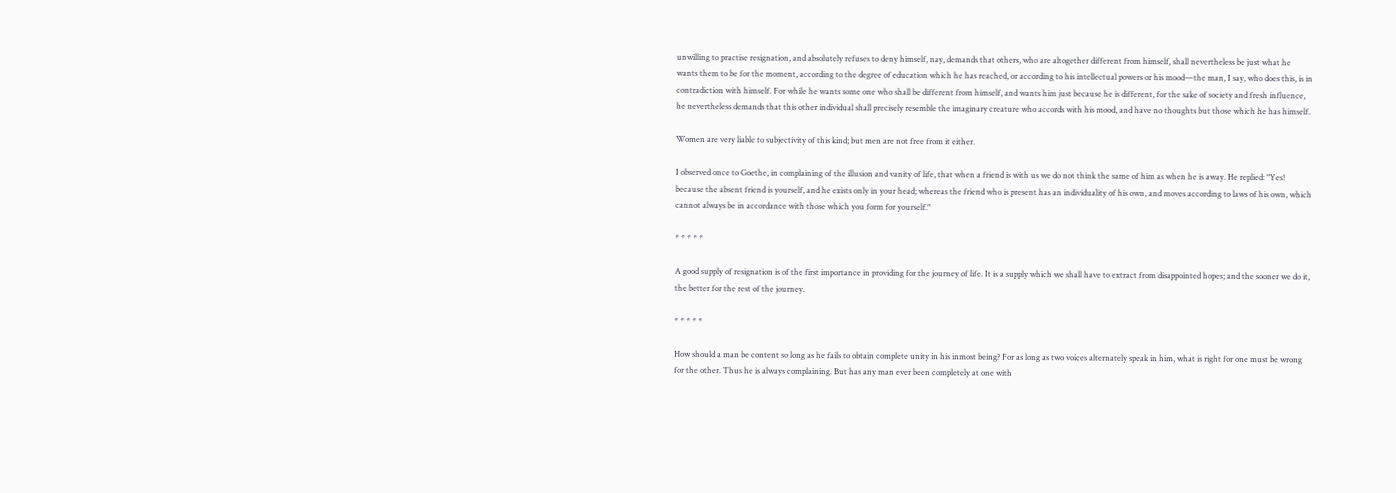unwilling to practise resignation, and absolutely refuses to deny himself, nay, demands that others, who are altogether different from himself, shall nevertheless be just what he wants them to be for the moment, according to the degree of education which he has reached, or according to his intellectual powers or his mood—the man, I say, who does this, is in contradiction with himself. For while he wants some one who shall be different from himself, and wants him just because he is different, for the sake of society and fresh influence, he nevertheless demands that this other individual shall precisely resemble the imaginary creature who accords with his mood, and have no thoughts but those which he has himself.

Women are very liable to subjectivity of this kind; but men are not free from it either.

I observed once to Goethe, in complaining of the illusion and vanity of life, that when a friend is with us we do not think the same of him as when he is away. He replied: "Yes! because the absent friend is yourself, and he exists only in your head; whereas the friend who is present has an individuality of his own, and moves according to laws of his own, which cannot always be in accordance with those which you form for yourself."

* * * * *

A good supply of resignation is of the first importance in providing for the journey of life. It is a supply which we shall have to extract from disappointed hopes; and the sooner we do it, the better for the rest of the journey.

* * * * *

How should a man be content so long as he fails to obtain complete unity in his inmost being? For as long as two voices alternately speak in him, what is right for one must be wrong for the other. Thus he is always complaining. But has any man ever been completely at one with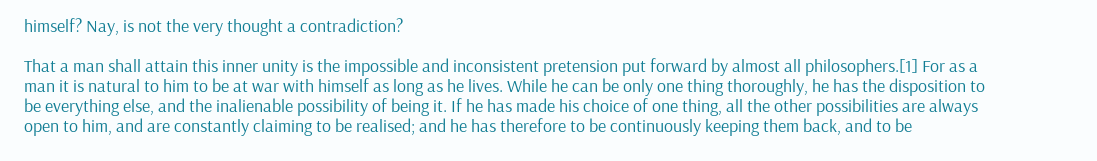himself? Nay, is not the very thought a contradiction?

That a man shall attain this inner unity is the impossible and inconsistent pretension put forward by almost all philosophers.[1] For as a man it is natural to him to be at war with himself as long as he lives. While he can be only one thing thoroughly, he has the disposition to be everything else, and the inalienable possibility of being it. If he has made his choice of one thing, all the other possibilities are always open to him, and are constantly claiming to be realised; and he has therefore to be continuously keeping them back, and to be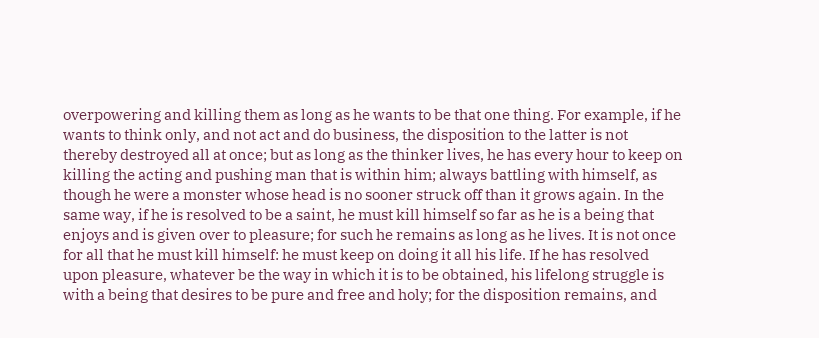overpowering and killing them as long as he wants to be that one thing. For example, if he wants to think only, and not act and do business, the disposition to the latter is not thereby destroyed all at once; but as long as the thinker lives, he has every hour to keep on killing the acting and pushing man that is within him; always battling with himself, as though he were a monster whose head is no sooner struck off than it grows again. In the same way, if he is resolved to be a saint, he must kill himself so far as he is a being that enjoys and is given over to pleasure; for such he remains as long as he lives. It is not once for all that he must kill himself: he must keep on doing it all his life. If he has resolved upon pleasure, whatever be the way in which it is to be obtained, his lifelong struggle is with a being that desires to be pure and free and holy; for the disposition remains, and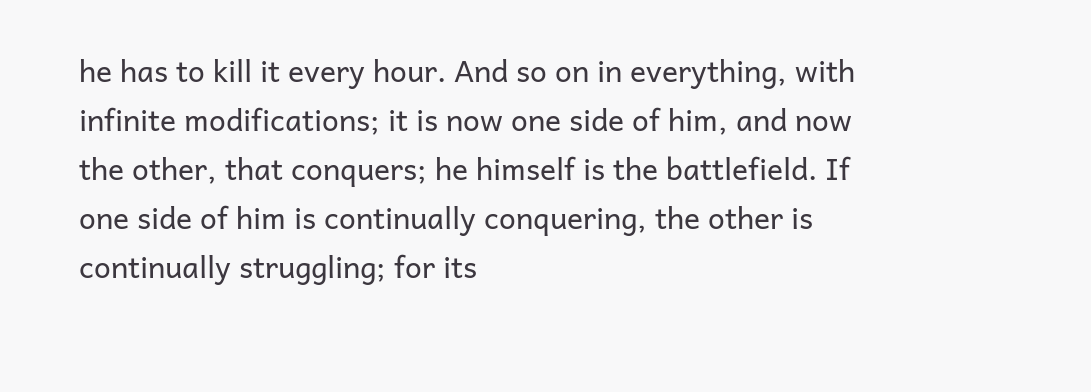he has to kill it every hour. And so on in everything, with infinite modifications; it is now one side of him, and now the other, that conquers; he himself is the battlefield. If one side of him is continually conquering, the other is continually struggling; for its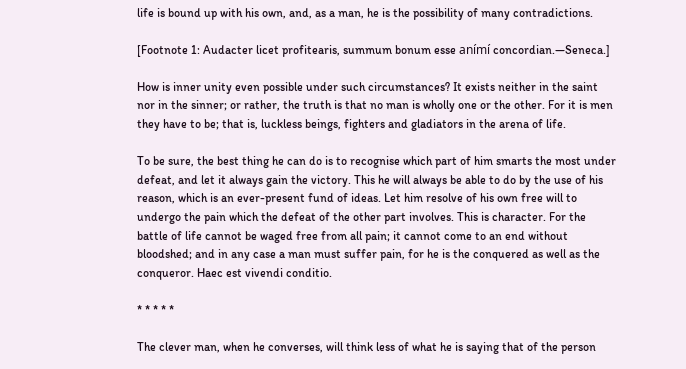life is bound up with his own, and, as a man, he is the possibility of many contradictions.

[Footnote 1: Audacter licet profitearis, summum bonum esse anímí concordian.—Seneca.]

How is inner unity even possible under such circumstances? It exists neither in the saint nor in the sinner; or rather, the truth is that no man is wholly one or the other. For it is men they have to be; that is, luckless beings, fighters and gladiators in the arena of life.

To be sure, the best thing he can do is to recognise which part of him smarts the most under defeat, and let it always gain the victory. This he will always be able to do by the use of his reason, which is an ever-present fund of ideas. Let him resolve of his own free will to undergo the pain which the defeat of the other part involves. This is character. For the battle of life cannot be waged free from all pain; it cannot come to an end without bloodshed; and in any case a man must suffer pain, for he is the conquered as well as the conqueror. Haec est vivendi conditio.

* * * * *

The clever man, when he converses, will think less of what he is saying that of the person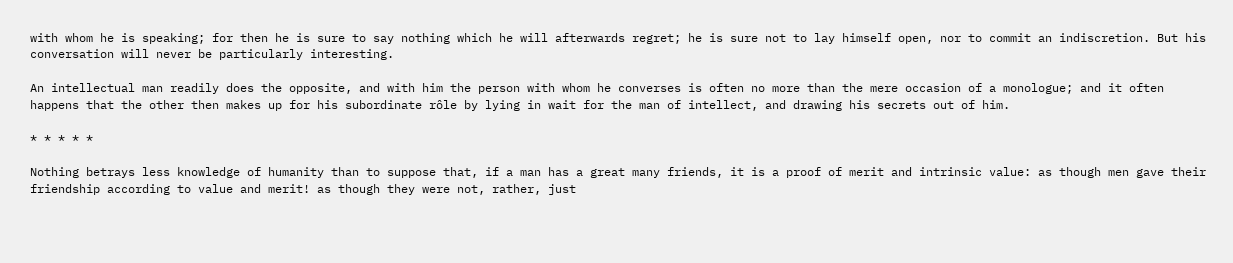with whom he is speaking; for then he is sure to say nothing which he will afterwards regret; he is sure not to lay himself open, nor to commit an indiscretion. But his conversation will never be particularly interesting.

An intellectual man readily does the opposite, and with him the person with whom he converses is often no more than the mere occasion of a monologue; and it often happens that the other then makes up for his subordinate rôle by lying in wait for the man of intellect, and drawing his secrets out of him.

* * * * *

Nothing betrays less knowledge of humanity than to suppose that, if a man has a great many friends, it is a proof of merit and intrinsic value: as though men gave their friendship according to value and merit! as though they were not, rather, just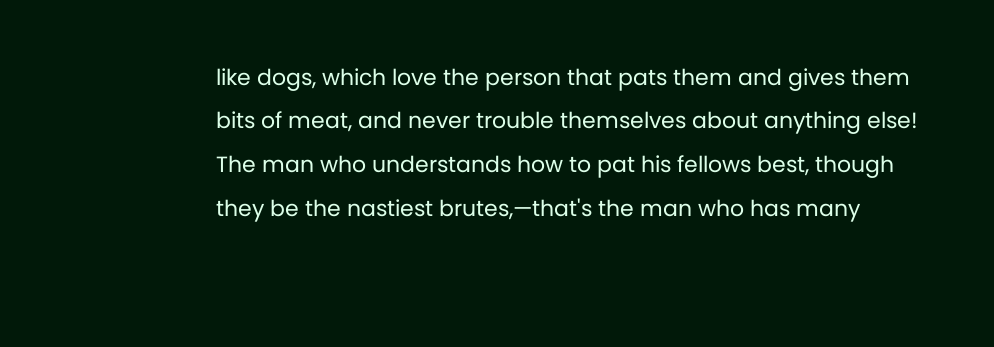like dogs, which love the person that pats them and gives them bits of meat, and never trouble themselves about anything else! The man who understands how to pat his fellows best, though they be the nastiest brutes,—that's the man who has many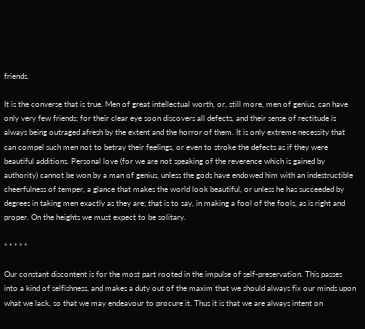friends.

It is the converse that is true. Men of great intellectual worth, or, still more, men of genius, can have only very few friends; for their clear eye soon discovers all defects, and their sense of rectitude is always being outraged afresh by the extent and the horror of them. It is only extreme necessity that can compel such men not to betray their feelings, or even to stroke the defects as if they were beautiful additions. Personal love (for we are not speaking of the reverence which is gained by authority) cannot be won by a man of genius, unless the gods have endowed him with an indestructible cheerfulness of temper, a glance that makes the world look beautiful, or unless he has succeeded by degrees in taking men exactly as they are; that is to say, in making a fool of the fools, as is right and proper. On the heights we must expect to be solitary.

* * * * *

Our constant discontent is for the most part rooted in the impulse of self-preservation. This passes into a kind of selfishness, and makes a duty out of the maxim that we should always fix our minds upon what we lack, so that we may endeavour to procure it. Thus it is that we are always intent on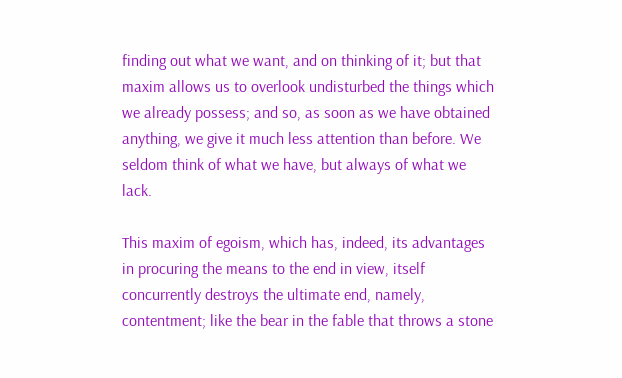finding out what we want, and on thinking of it; but that maxim allows us to overlook undisturbed the things which we already possess; and so, as soon as we have obtained anything, we give it much less attention than before. We seldom think of what we have, but always of what we lack.

This maxim of egoism, which has, indeed, its advantages in procuring the means to the end in view, itself concurrently destroys the ultimate end, namely, contentment; like the bear in the fable that throws a stone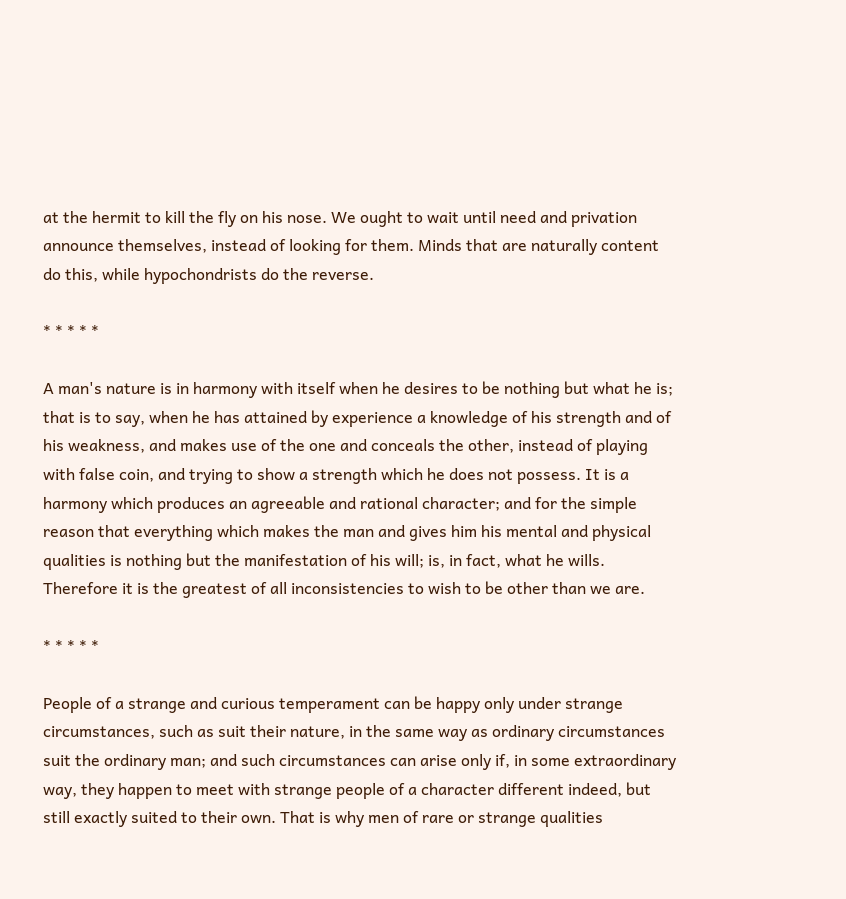at the hermit to kill the fly on his nose. We ought to wait until need and privation announce themselves, instead of looking for them. Minds that are naturally content do this, while hypochondrists do the reverse.

* * * * *

A man's nature is in harmony with itself when he desires to be nothing but what he is; that is to say, when he has attained by experience a knowledge of his strength and of his weakness, and makes use of the one and conceals the other, instead of playing with false coin, and trying to show a strength which he does not possess. It is a harmony which produces an agreeable and rational character; and for the simple reason that everything which makes the man and gives him his mental and physical qualities is nothing but the manifestation of his will; is, in fact, what he wills. Therefore it is the greatest of all inconsistencies to wish to be other than we are.

* * * * *

People of a strange and curious temperament can be happy only under strange circumstances, such as suit their nature, in the same way as ordinary circumstances suit the ordinary man; and such circumstances can arise only if, in some extraordinary way, they happen to meet with strange people of a character different indeed, but still exactly suited to their own. That is why men of rare or strange qualities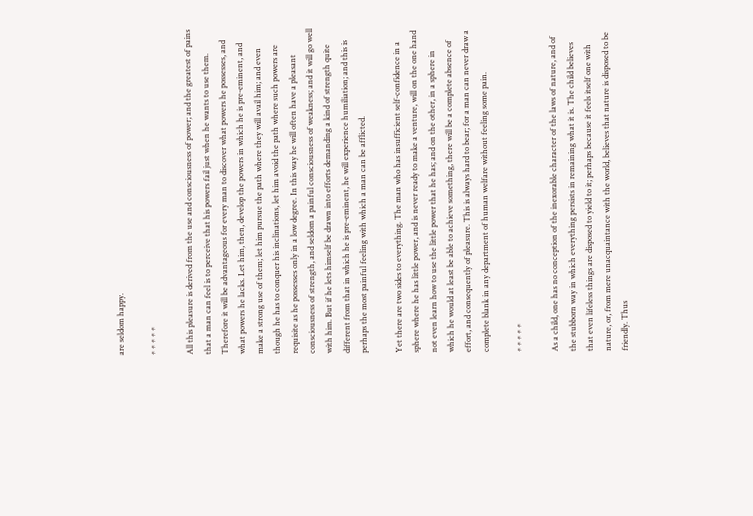are seldom happy.

* * * * *

All this pleasure is derived from the use and consciousness of power; and the greatest of pains that a man can feel is to perceive that his powers fail just when he wants to use them. Therefore it will be advantageous for every man to discover what powers he possesses, and what powers he lacks. Let him, then, develop the powers in which he is pre-eminent, and make a strong use of them; let him pursue the path where they will avail him; and even though he has to conquer his inclinations, let him avoid the path where such powers are requisite as he possesses only in a low degree. In this way he will often have a pleasant consciousness of strength, and seldom a painful consciousness of weakness; and it will go well with him. But if he lets himself be drawn into efforts demanding a kind of strength quite different from that in which he is pre-eminent, he will experience humiliation; and this is perhaps the most painful feeling with which a man can be afflicted.

Yet there are two sides to everything. The man who has insufficient self-confidence in a sphere where he has little power, and is never ready to make a venture, will on the one hand not even learn how to use the little power that he has; and on the other, in a sphere in which he would at least be able to achieve something, there will be a complete absence of effort, and consequently of pleasure. This is always hard to bear; for a man can never draw a complete blank in any department of human welfare without feeling some pain.

* * * * *

As a child, one has no conception of the inexorable character of the laws of nature, and of the stubborn way in which everything persists in remaining what it is. The child believes that even lifeless things are disposed to yield to it; perhaps because it feels itself one with nature, or, from mere unacquaintance with the world, believes that nature is disposed to be friendly. Thus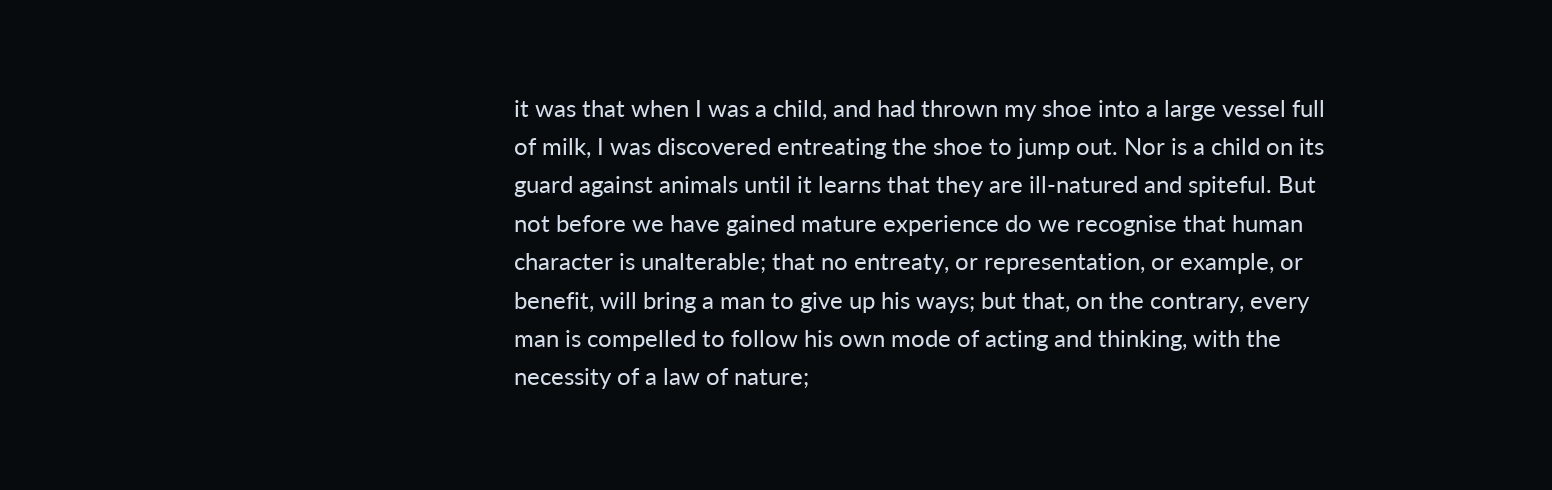it was that when I was a child, and had thrown my shoe into a large vessel full of milk, I was discovered entreating the shoe to jump out. Nor is a child on its guard against animals until it learns that they are ill-natured and spiteful. But not before we have gained mature experience do we recognise that human character is unalterable; that no entreaty, or representation, or example, or benefit, will bring a man to give up his ways; but that, on the contrary, every man is compelled to follow his own mode of acting and thinking, with the necessity of a law of nature;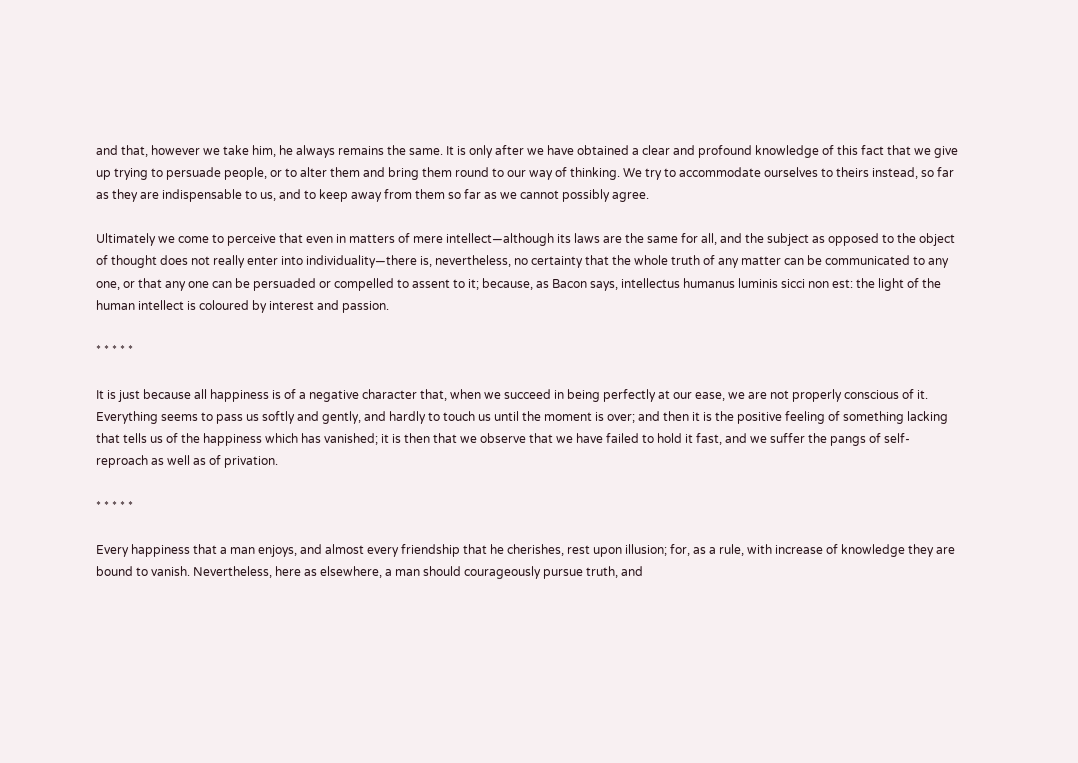and that, however we take him, he always remains the same. It is only after we have obtained a clear and profound knowledge of this fact that we give up trying to persuade people, or to alter them and bring them round to our way of thinking. We try to accommodate ourselves to theirs instead, so far as they are indispensable to us, and to keep away from them so far as we cannot possibly agree.

Ultimately we come to perceive that even in matters of mere intellect—although its laws are the same for all, and the subject as opposed to the object of thought does not really enter into individuality—there is, nevertheless, no certainty that the whole truth of any matter can be communicated to any one, or that any one can be persuaded or compelled to assent to it; because, as Bacon says, intellectus humanus luminis sicci non est: the light of the human intellect is coloured by interest and passion.

* * * * *

It is just because all happiness is of a negative character that, when we succeed in being perfectly at our ease, we are not properly conscious of it. Everything seems to pass us softly and gently, and hardly to touch us until the moment is over; and then it is the positive feeling of something lacking that tells us of the happiness which has vanished; it is then that we observe that we have failed to hold it fast, and we suffer the pangs of self-reproach as well as of privation.

* * * * *

Every happiness that a man enjoys, and almost every friendship that he cherishes, rest upon illusion; for, as a rule, with increase of knowledge they are bound to vanish. Nevertheless, here as elsewhere, a man should courageously pursue truth, and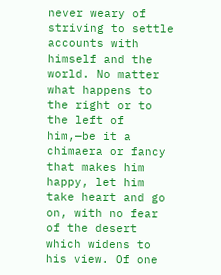never weary of striving to settle accounts with himself and the world. No matter what happens to the right or to the left of him,—be it a chimaera or fancy that makes him happy, let him take heart and go on, with no fear of the desert which widens to his view. Of one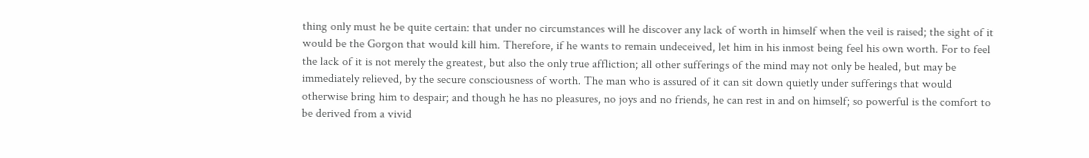thing only must he be quite certain: that under no circumstances will he discover any lack of worth in himself when the veil is raised; the sight of it would be the Gorgon that would kill him. Therefore, if he wants to remain undeceived, let him in his inmost being feel his own worth. For to feel the lack of it is not merely the greatest, but also the only true affliction; all other sufferings of the mind may not only be healed, but may be immediately relieved, by the secure consciousness of worth. The man who is assured of it can sit down quietly under sufferings that would otherwise bring him to despair; and though he has no pleasures, no joys and no friends, he can rest in and on himself; so powerful is the comfort to be derived from a vivid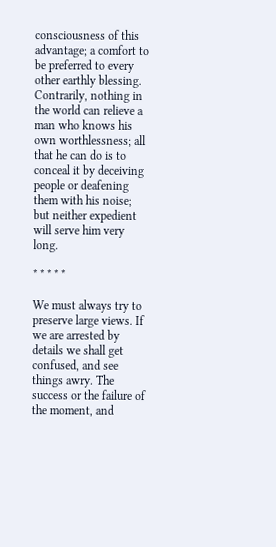consciousness of this advantage; a comfort to be preferred to every other earthly blessing. Contrarily, nothing in the world can relieve a man who knows his own worthlessness; all that he can do is to conceal it by deceiving people or deafening them with his noise; but neither expedient will serve him very long.

* * * * *

We must always try to preserve large views. If we are arrested by details we shall get confused, and see things awry. The success or the failure of the moment, and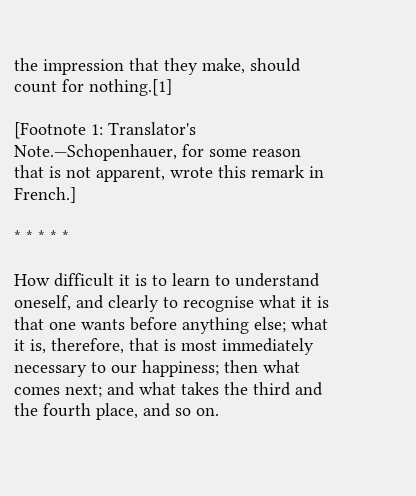the impression that they make, should count for nothing.[1]

[Footnote 1: Translator's Note.—Schopenhauer, for some reason that is not apparent, wrote this remark in French.]

* * * * *

How difficult it is to learn to understand oneself, and clearly to recognise what it is that one wants before anything else; what it is, therefore, that is most immediately necessary to our happiness; then what comes next; and what takes the third and the fourth place, and so on.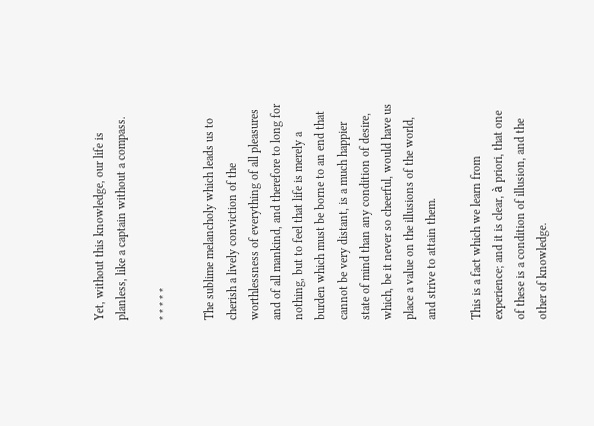Yet, without this knowledge, our life is planless, like a captain without a compass.

* * * * *

The sublime melancholy which leads us to cherish a lively conviction of the worthlessness of everything of all pleasures and of all mankind, and therefore to long for nothing, but to feel that life is merely a burden which must be borne to an end that cannot be very distant, is a much happier state of mind than any condition of desire, which, be it never so cheerful, would have us place a value on the illusions of the world, and strive to attain them.

This is a fact which we learn from experience; and it is clear, à priori, that one of these is a condition of illusion, and the other of knowledge.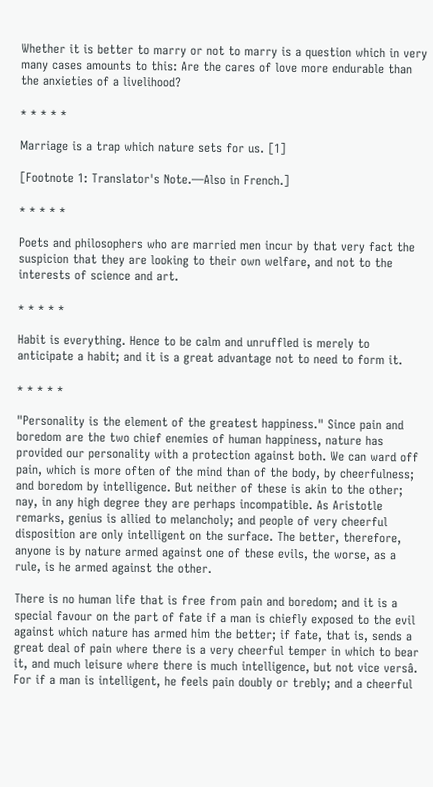Whether it is better to marry or not to marry is a question which in very many cases amounts to this: Are the cares of love more endurable than the anxieties of a livelihood?

* * * * *

Marriage is a trap which nature sets for us. [1]

[Footnote 1: Translator's Note.—Also in French.]

* * * * *

Poets and philosophers who are married men incur by that very fact the suspicion that they are looking to their own welfare, and not to the interests of science and art.

* * * * *

Habit is everything. Hence to be calm and unruffled is merely to anticipate a habit; and it is a great advantage not to need to form it.

* * * * *

"Personality is the element of the greatest happiness." Since pain and boredom are the two chief enemies of human happiness, nature has provided our personality with a protection against both. We can ward off pain, which is more often of the mind than of the body, by cheerfulness; and boredom by intelligence. But neither of these is akin to the other; nay, in any high degree they are perhaps incompatible. As Aristotle remarks, genius is allied to melancholy; and people of very cheerful disposition are only intelligent on the surface. The better, therefore, anyone is by nature armed against one of these evils, the worse, as a rule, is he armed against the other.

There is no human life that is free from pain and boredom; and it is a special favour on the part of fate if a man is chiefly exposed to the evil against which nature has armed him the better; if fate, that is, sends a great deal of pain where there is a very cheerful temper in which to bear it, and much leisure where there is much intelligence, but not vice versâ. For if a man is intelligent, he feels pain doubly or trebly; and a cheerful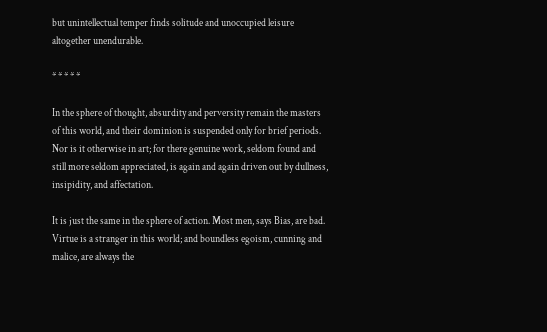but unintellectual temper finds solitude and unoccupied leisure altogether unendurable.

* * * * *

In the sphere of thought, absurdity and perversity remain the masters of this world, and their dominion is suspended only for brief periods. Nor is it otherwise in art; for there genuine work, seldom found and still more seldom appreciated, is again and again driven out by dullness, insipidity, and affectation.

It is just the same in the sphere of action. Most men, says Bias, are bad. Virtue is a stranger in this world; and boundless egoism, cunning and malice, are always the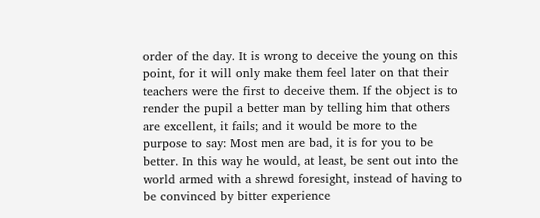order of the day. It is wrong to deceive the young on this point, for it will only make them feel later on that their teachers were the first to deceive them. If the object is to render the pupil a better man by telling him that others are excellent, it fails; and it would be more to the purpose to say: Most men are bad, it is for you to be better. In this way he would, at least, be sent out into the world armed with a shrewd foresight, instead of having to be convinced by bitter experience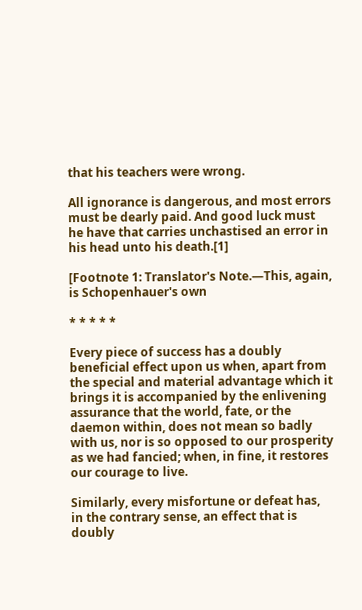that his teachers were wrong.

All ignorance is dangerous, and most errors must be dearly paid. And good luck must he have that carries unchastised an error in his head unto his death.[1]

[Footnote 1: Translator's Note.—This, again, is Schopenhauer's own

* * * * *

Every piece of success has a doubly beneficial effect upon us when, apart from the special and material advantage which it brings it is accompanied by the enlivening assurance that the world, fate, or the daemon within, does not mean so badly with us, nor is so opposed to our prosperity as we had fancied; when, in fine, it restores our courage to live.

Similarly, every misfortune or defeat has, in the contrary sense, an effect that is doubly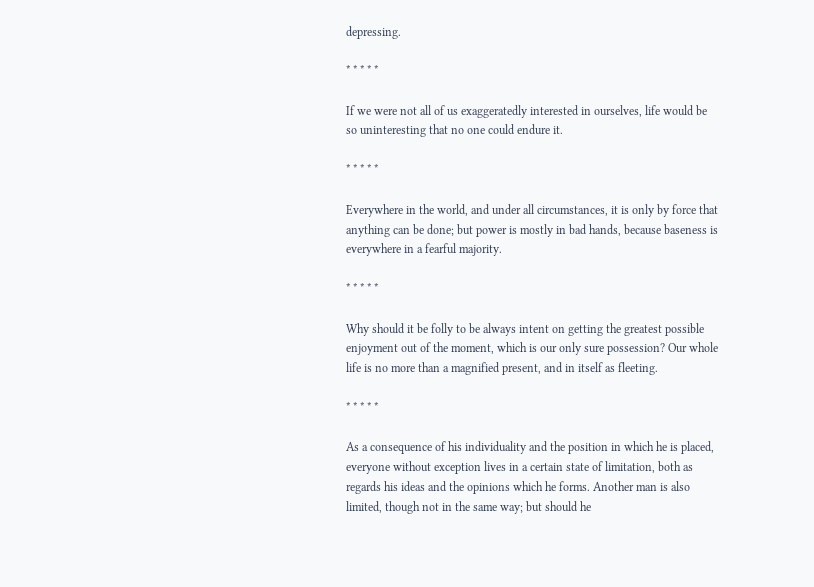depressing.

* * * * *

If we were not all of us exaggeratedly interested in ourselves, life would be so uninteresting that no one could endure it.

* * * * *

Everywhere in the world, and under all circumstances, it is only by force that anything can be done; but power is mostly in bad hands, because baseness is everywhere in a fearful majority.

* * * * *

Why should it be folly to be always intent on getting the greatest possible enjoyment out of the moment, which is our only sure possession? Our whole life is no more than a magnified present, and in itself as fleeting.

* * * * *

As a consequence of his individuality and the position in which he is placed, everyone without exception lives in a certain state of limitation, both as regards his ideas and the opinions which he forms. Another man is also limited, though not in the same way; but should he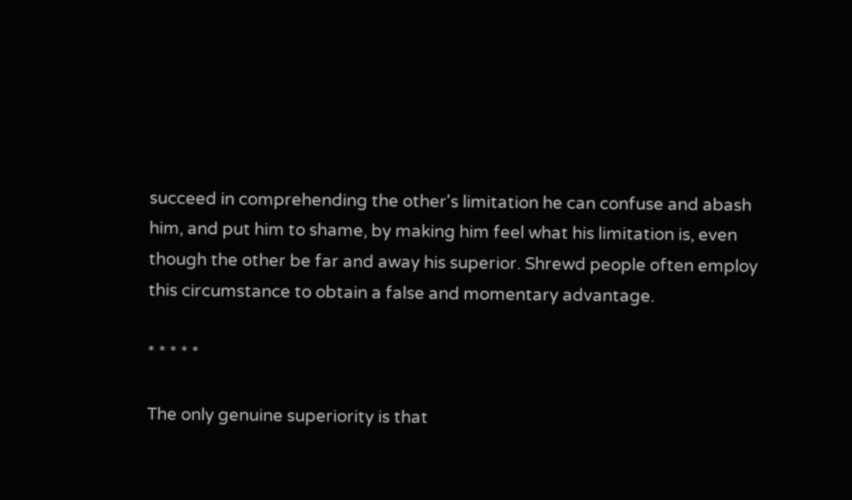succeed in comprehending the other's limitation he can confuse and abash him, and put him to shame, by making him feel what his limitation is, even though the other be far and away his superior. Shrewd people often employ this circumstance to obtain a false and momentary advantage.

* * * * *

The only genuine superiority is that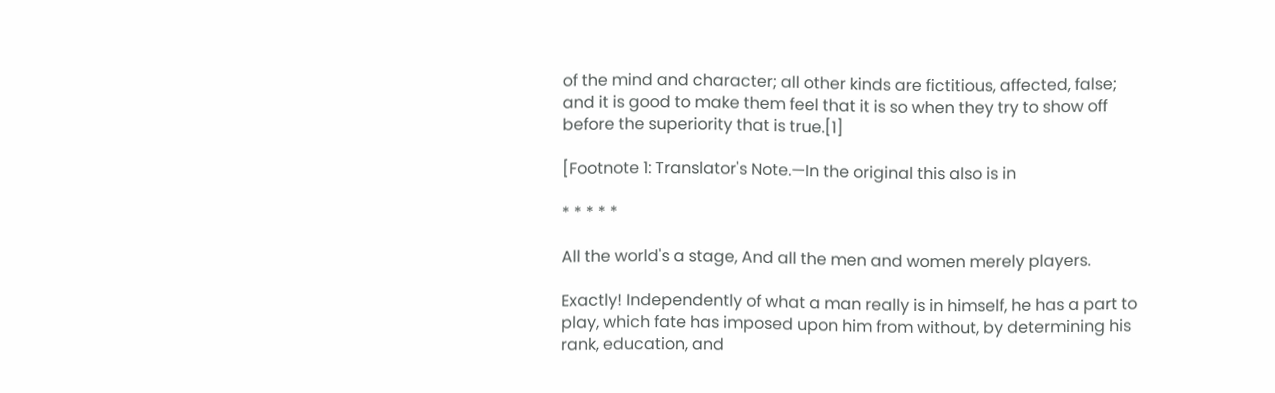of the mind and character; all other kinds are fictitious, affected, false; and it is good to make them feel that it is so when they try to show off before the superiority that is true.[1]

[Footnote 1: Translator's Note.—In the original this also is in

* * * * *

All the world's a stage, And all the men and women merely players.

Exactly! Independently of what a man really is in himself, he has a part to play, which fate has imposed upon him from without, by determining his rank, education, and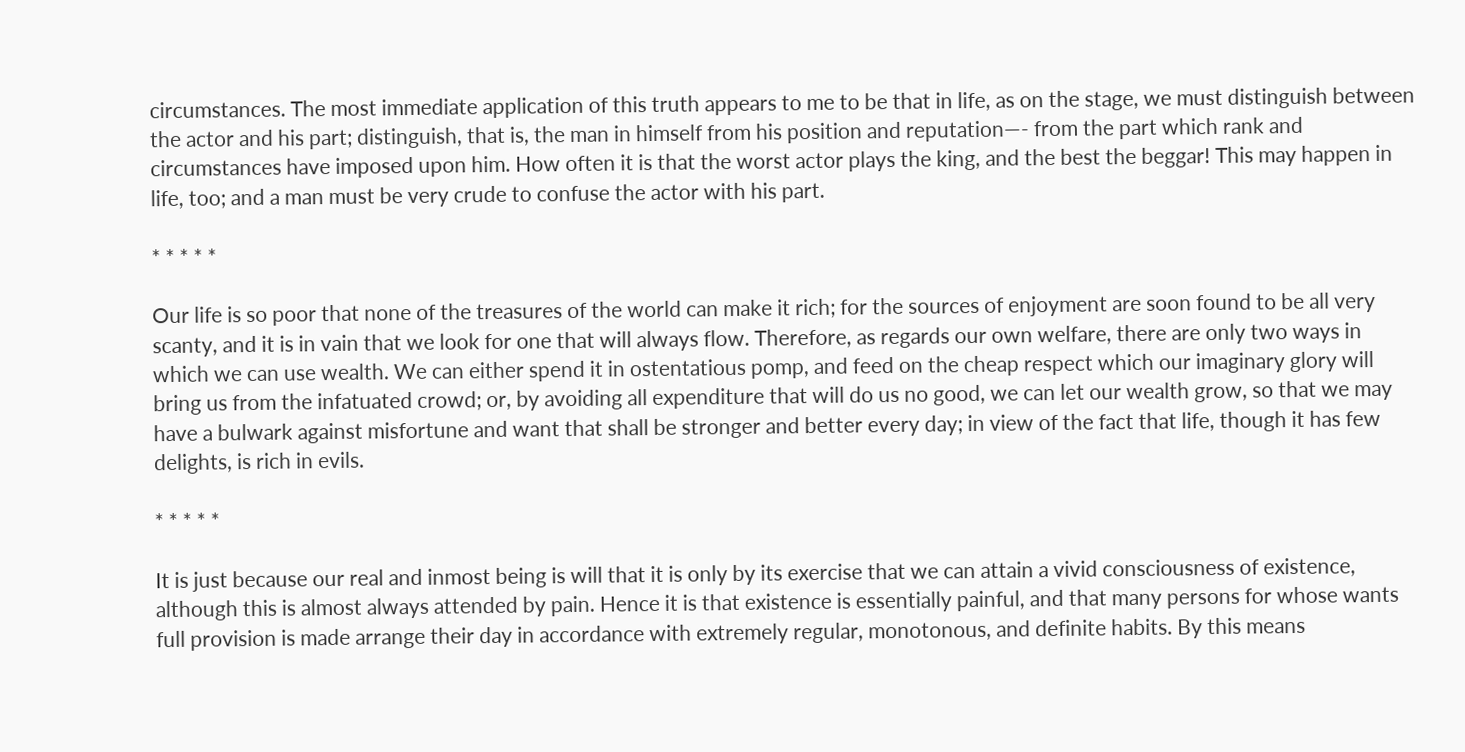circumstances. The most immediate application of this truth appears to me to be that in life, as on the stage, we must distinguish between the actor and his part; distinguish, that is, the man in himself from his position and reputation—- from the part which rank and circumstances have imposed upon him. How often it is that the worst actor plays the king, and the best the beggar! This may happen in life, too; and a man must be very crude to confuse the actor with his part.

* * * * *

Our life is so poor that none of the treasures of the world can make it rich; for the sources of enjoyment are soon found to be all very scanty, and it is in vain that we look for one that will always flow. Therefore, as regards our own welfare, there are only two ways in which we can use wealth. We can either spend it in ostentatious pomp, and feed on the cheap respect which our imaginary glory will bring us from the infatuated crowd; or, by avoiding all expenditure that will do us no good, we can let our wealth grow, so that we may have a bulwark against misfortune and want that shall be stronger and better every day; in view of the fact that life, though it has few delights, is rich in evils.

* * * * *

It is just because our real and inmost being is will that it is only by its exercise that we can attain a vivid consciousness of existence, although this is almost always attended by pain. Hence it is that existence is essentially painful, and that many persons for whose wants full provision is made arrange their day in accordance with extremely regular, monotonous, and definite habits. By this means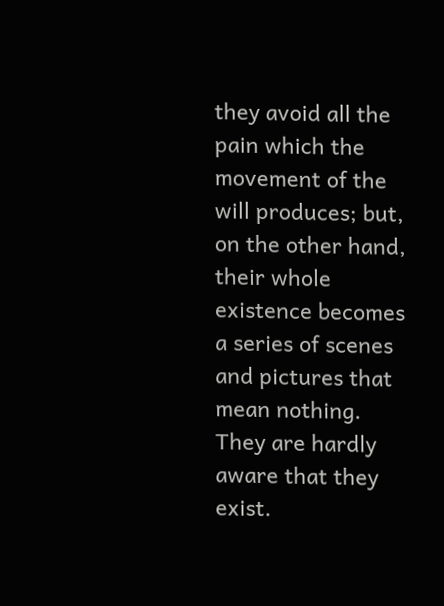they avoid all the pain which the movement of the will produces; but, on the other hand, their whole existence becomes a series of scenes and pictures that mean nothing. They are hardly aware that they exist.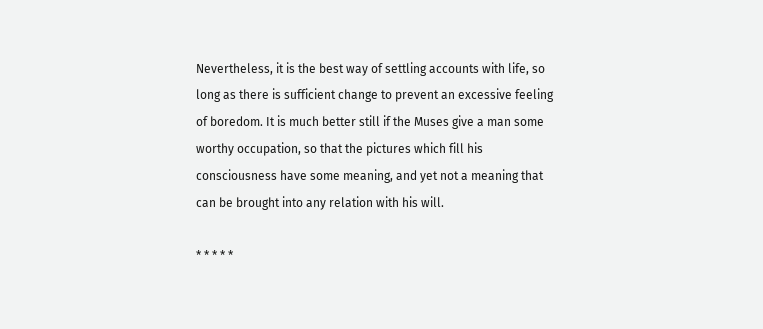Nevertheless, it is the best way of settling accounts with life, so long as there is sufficient change to prevent an excessive feeling of boredom. It is much better still if the Muses give a man some worthy occupation, so that the pictures which fill his consciousness have some meaning, and yet not a meaning that can be brought into any relation with his will.

* * * * *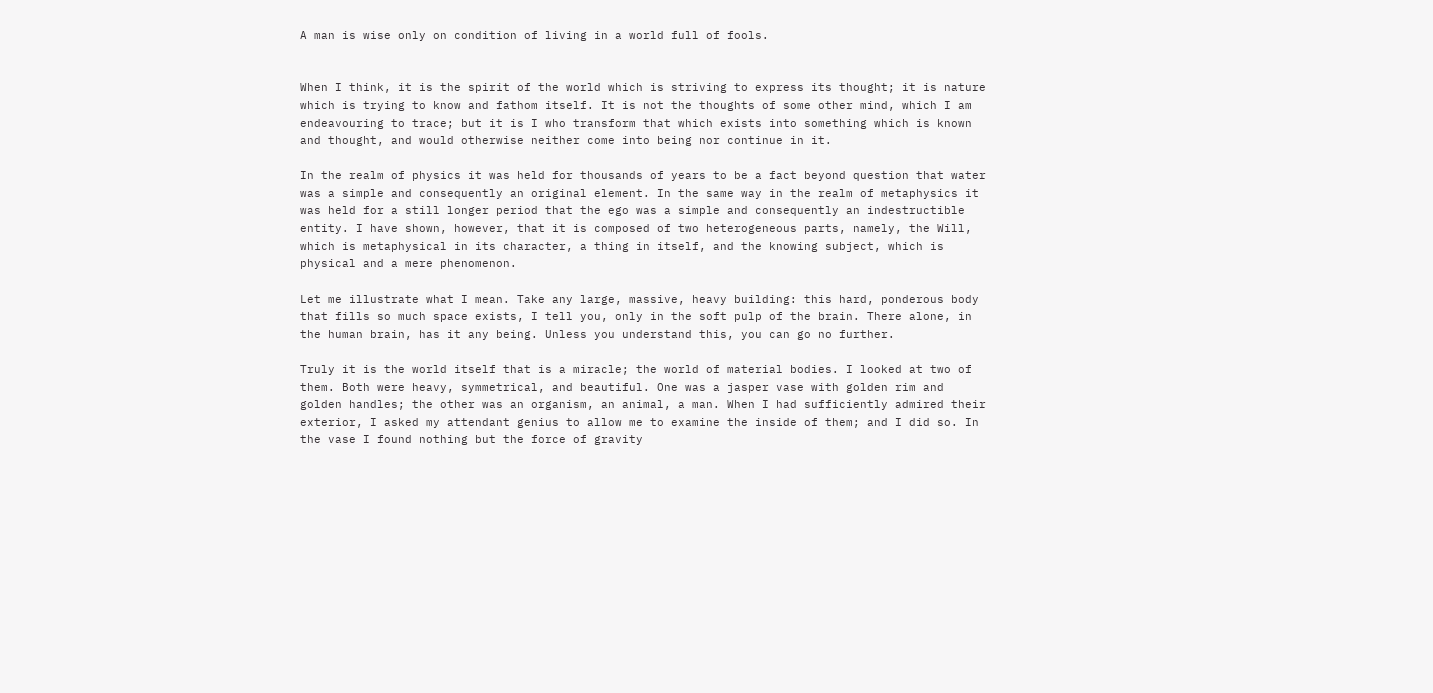A man is wise only on condition of living in a world full of fools.


When I think, it is the spirit of the world which is striving to express its thought; it is nature which is trying to know and fathom itself. It is not the thoughts of some other mind, which I am endeavouring to trace; but it is I who transform that which exists into something which is known and thought, and would otherwise neither come into being nor continue in it.

In the realm of physics it was held for thousands of years to be a fact beyond question that water was a simple and consequently an original element. In the same way in the realm of metaphysics it was held for a still longer period that the ego was a simple and consequently an indestructible entity. I have shown, however, that it is composed of two heterogeneous parts, namely, the Will, which is metaphysical in its character, a thing in itself, and the knowing subject, which is physical and a mere phenomenon.

Let me illustrate what I mean. Take any large, massive, heavy building: this hard, ponderous body that fills so much space exists, I tell you, only in the soft pulp of the brain. There alone, in the human brain, has it any being. Unless you understand this, you can go no further.

Truly it is the world itself that is a miracle; the world of material bodies. I looked at two of them. Both were heavy, symmetrical, and beautiful. One was a jasper vase with golden rim and golden handles; the other was an organism, an animal, a man. When I had sufficiently admired their exterior, I asked my attendant genius to allow me to examine the inside of them; and I did so. In the vase I found nothing but the force of gravity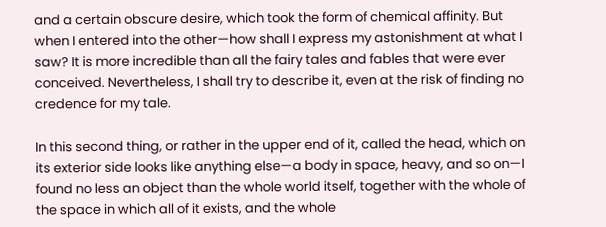and a certain obscure desire, which took the form of chemical affinity. But when I entered into the other—how shall I express my astonishment at what I saw? It is more incredible than all the fairy tales and fables that were ever conceived. Nevertheless, I shall try to describe it, even at the risk of finding no credence for my tale.

In this second thing, or rather in the upper end of it, called the head, which on its exterior side looks like anything else—a body in space, heavy, and so on—I found no less an object than the whole world itself, together with the whole of the space in which all of it exists, and the whole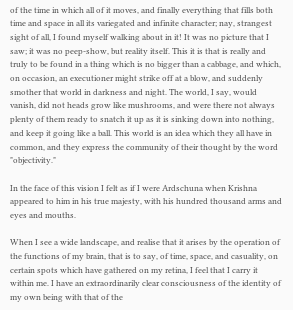of the time in which all of it moves, and finally everything that fills both time and space in all its variegated and infinite character; nay, strangest sight of all, I found myself walking about in it! It was no picture that I saw; it was no peep-show, but reality itself. This it is that is really and truly to be found in a thing which is no bigger than a cabbage, and which, on occasion, an executioner might strike off at a blow, and suddenly smother that world in darkness and night. The world, I say, would vanish, did not heads grow like mushrooms, and were there not always plenty of them ready to snatch it up as it is sinking down into nothing, and keep it going like a ball. This world is an idea which they all have in common, and they express the community of their thought by the word "objectivity."

In the face of this vision I felt as if I were Ardschuna when Krishna appeared to him in his true majesty, with his hundred thousand arms and eyes and mouths.

When I see a wide landscape, and realise that it arises by the operation of the functions of my brain, that is to say, of time, space, and casuality, on certain spots which have gathered on my retina, I feel that I carry it within me. I have an extraordinarily clear consciousness of the identity of my own being with that of the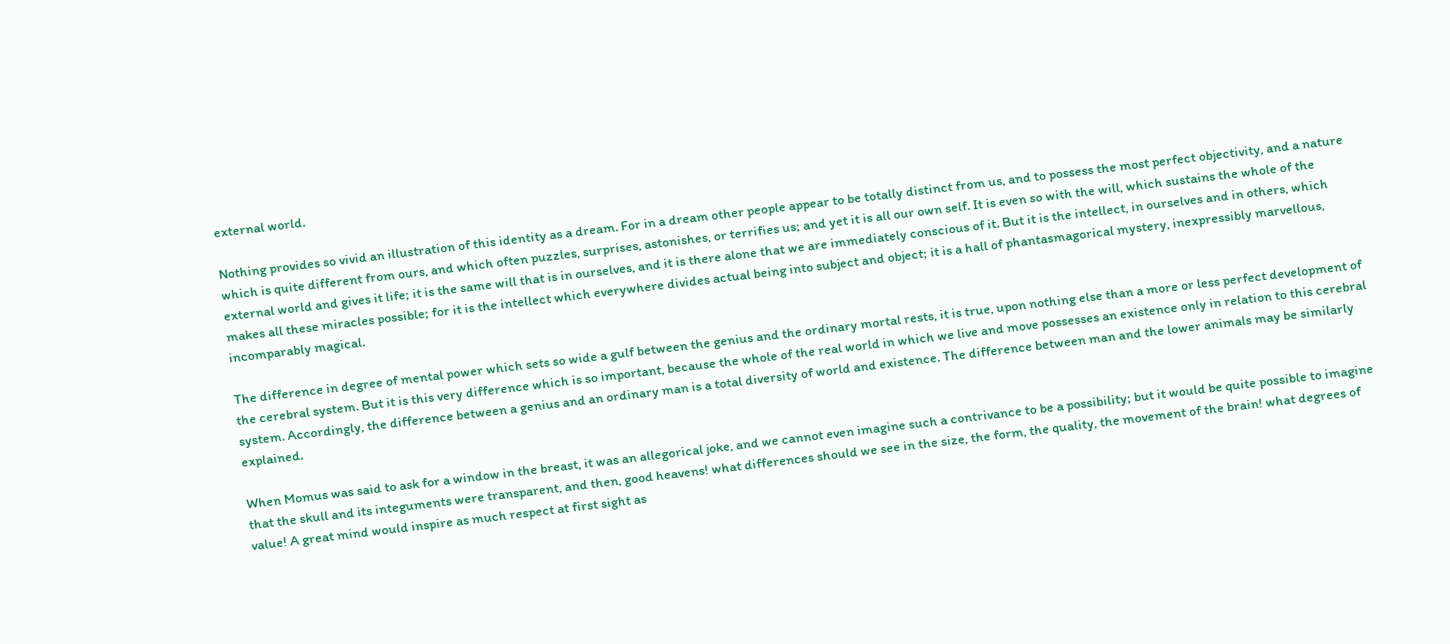external world.

Nothing provides so vivid an illustration of this identity as a dream. For in a dream other people appear to be totally distinct from us, and to possess the most perfect objectivity, and a nature which is quite different from ours, and which often puzzles, surprises, astonishes, or terrifies us; and yet it is all our own self. It is even so with the will, which sustains the whole of the external world and gives it life; it is the same will that is in ourselves, and it is there alone that we are immediately conscious of it. But it is the intellect, in ourselves and in others, which makes all these miracles possible; for it is the intellect which everywhere divides actual being into subject and object; it is a hall of phantasmagorical mystery, inexpressibly marvellous, incomparably magical.

The difference in degree of mental power which sets so wide a gulf between the genius and the ordinary mortal rests, it is true, upon nothing else than a more or less perfect development of the cerebral system. But it is this very difference which is so important, because the whole of the real world in which we live and move possesses an existence only in relation to this cerebral system. Accordingly, the difference between a genius and an ordinary man is a total diversity of world and existence. The difference between man and the lower animals may be similarly explained.

When Momus was said to ask for a window in the breast, it was an allegorical joke, and we cannot even imagine such a contrivance to be a possibility; but it would be quite possible to imagine that the skull and its integuments were transparent, and then, good heavens! what differences should we see in the size, the form, the quality, the movement of the brain! what degrees of value! A great mind would inspire as much respect at first sight as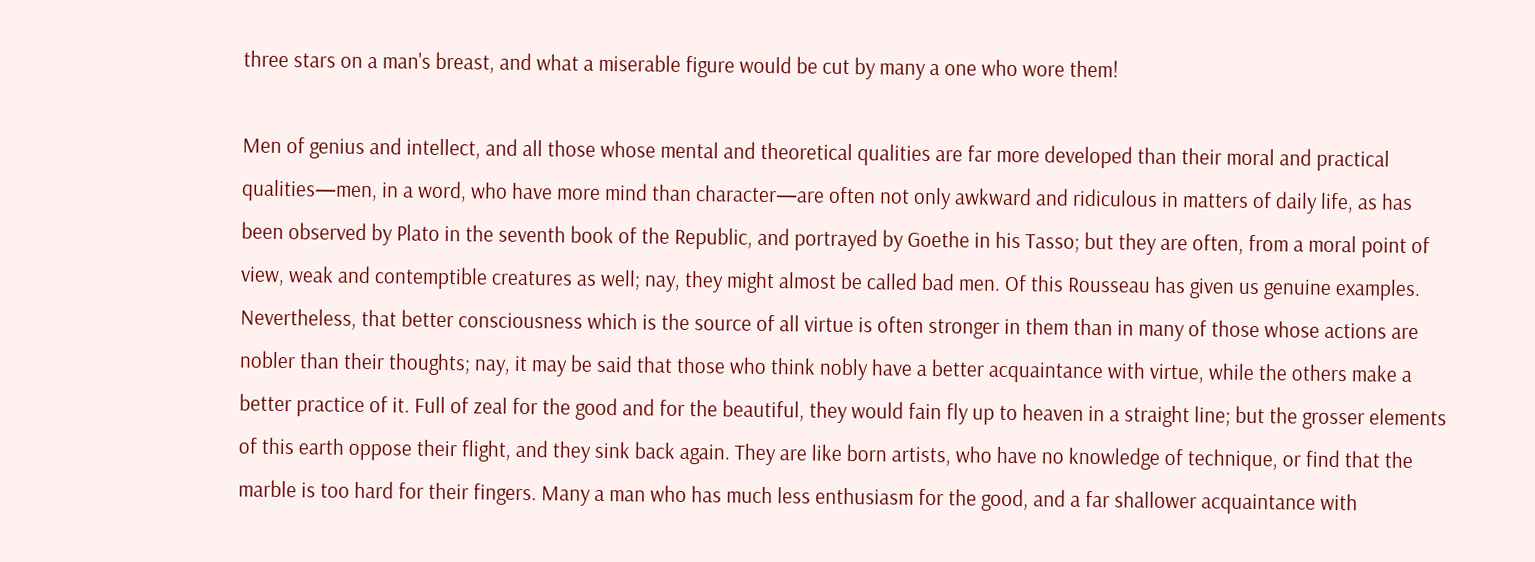three stars on a man's breast, and what a miserable figure would be cut by many a one who wore them!

Men of genius and intellect, and all those whose mental and theoretical qualities are far more developed than their moral and practical qualities—men, in a word, who have more mind than character—are often not only awkward and ridiculous in matters of daily life, as has been observed by Plato in the seventh book of the Republic, and portrayed by Goethe in his Tasso; but they are often, from a moral point of view, weak and contemptible creatures as well; nay, they might almost be called bad men. Of this Rousseau has given us genuine examples. Nevertheless, that better consciousness which is the source of all virtue is often stronger in them than in many of those whose actions are nobler than their thoughts; nay, it may be said that those who think nobly have a better acquaintance with virtue, while the others make a better practice of it. Full of zeal for the good and for the beautiful, they would fain fly up to heaven in a straight line; but the grosser elements of this earth oppose their flight, and they sink back again. They are like born artists, who have no knowledge of technique, or find that the marble is too hard for their fingers. Many a man who has much less enthusiasm for the good, and a far shallower acquaintance with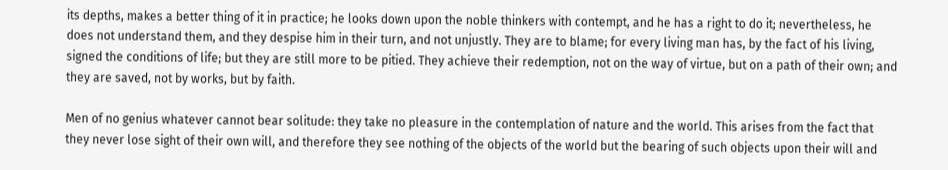its depths, makes a better thing of it in practice; he looks down upon the noble thinkers with contempt, and he has a right to do it; nevertheless, he does not understand them, and they despise him in their turn, and not unjustly. They are to blame; for every living man has, by the fact of his living, signed the conditions of life; but they are still more to be pitied. They achieve their redemption, not on the way of virtue, but on a path of their own; and they are saved, not by works, but by faith.

Men of no genius whatever cannot bear solitude: they take no pleasure in the contemplation of nature and the world. This arises from the fact that they never lose sight of their own will, and therefore they see nothing of the objects of the world but the bearing of such objects upon their will and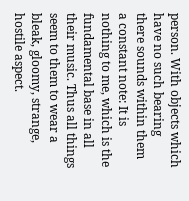person. With objects which have no such bearing there sounds within them a constant note: It is nothing to me, which is the fundamental base in all their music. Thus all things seem to them to wear a bleak, gloomy, strange, hostile aspect.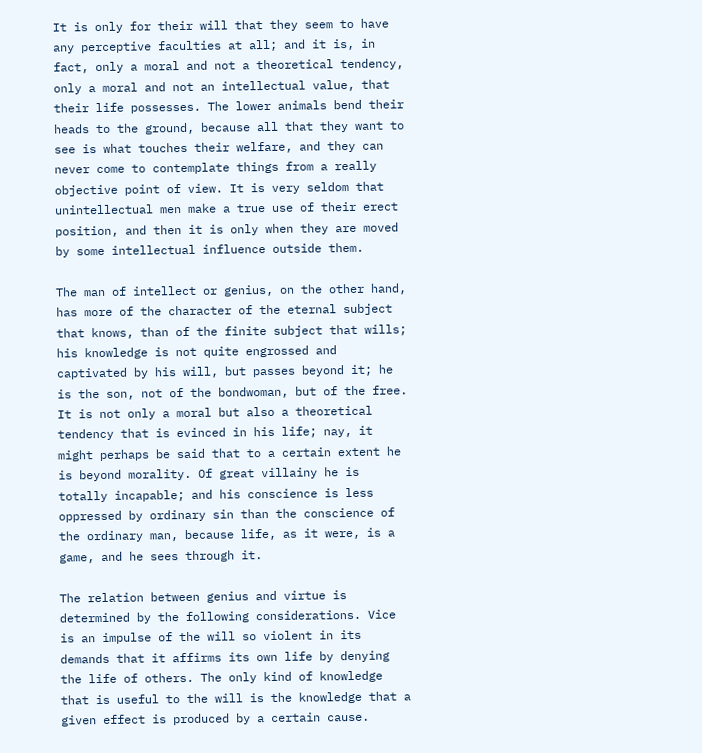It is only for their will that they seem to have any perceptive faculties at all; and it is, in fact, only a moral and not a theoretical tendency, only a moral and not an intellectual value, that their life possesses. The lower animals bend their heads to the ground, because all that they want to see is what touches their welfare, and they can never come to contemplate things from a really objective point of view. It is very seldom that unintellectual men make a true use of their erect position, and then it is only when they are moved by some intellectual influence outside them.

The man of intellect or genius, on the other hand, has more of the character of the eternal subject that knows, than of the finite subject that wills; his knowledge is not quite engrossed and captivated by his will, but passes beyond it; he is the son, not of the bondwoman, but of the free. It is not only a moral but also a theoretical tendency that is evinced in his life; nay, it might perhaps be said that to a certain extent he is beyond morality. Of great villainy he is totally incapable; and his conscience is less oppressed by ordinary sin than the conscience of the ordinary man, because life, as it were, is a game, and he sees through it.

The relation between genius and virtue is determined by the following considerations. Vice is an impulse of the will so violent in its demands that it affirms its own life by denying the life of others. The only kind of knowledge that is useful to the will is the knowledge that a given effect is produced by a certain cause.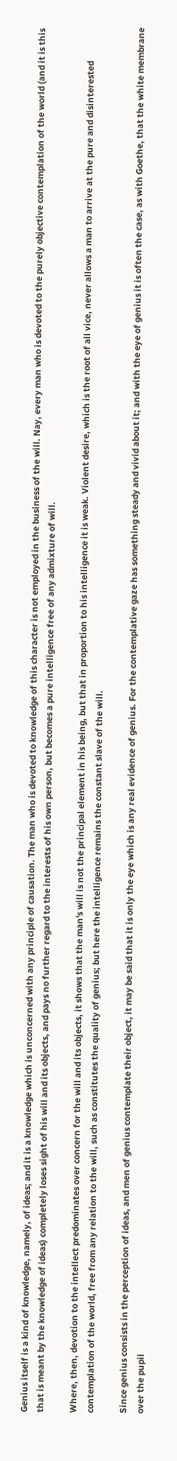Genius itself is a kind of knowledge, namely, of ideas; and it is a knowledge which is unconcerned with any principle of causation. The man who is devoted to knowledge of this character is not employed in the business of the will. Nay, every man who is devoted to the purely objective contemplation of the world (and it is this that is meant by the knowledge of ideas) completely loses sight of his will and its objects, and pays no further regard to the interests of his own person, but becomes a pure intelligence free of any admixture of will.

Where, then, devotion to the intellect predominates over concern for the will and its objects, it shows that the man's will is not the principal element in his being, but that in proportion to his intelligence it is weak. Violent desire, which is the root of all vice, never allows a man to arrive at the pure and disinterested contemplation of the world, free from any relation to the will, such as constitutes the quality of genius; but here the intelligence remains the constant slave of the will.

Since genius consists in the perception of ideas, and men of genius contemplate their object, it may be said that it is only the eye which is any real evidence of genius. For the contemplative gaze has something steady and vivid about it; and with the eye of genius it is often the case, as with Goethe, that the white membrane over the pupil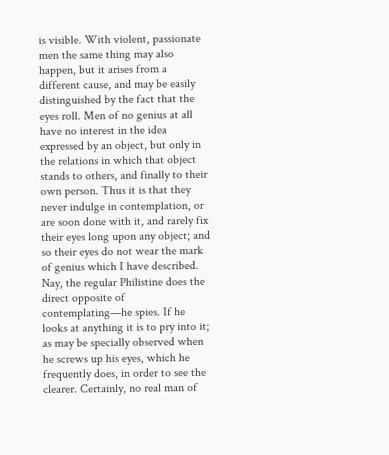is visible. With violent, passionate men the same thing may also happen, but it arises from a different cause, and may be easily distinguished by the fact that the eyes roll. Men of no genius at all have no interest in the idea expressed by an object, but only in the relations in which that object stands to others, and finally to their own person. Thus it is that they never indulge in contemplation, or are soon done with it, and rarely fix their eyes long upon any object; and so their eyes do not wear the mark of genius which I have described. Nay, the regular Philistine does the direct opposite of contemplating—he spies. If he looks at anything it is to pry into it; as may be specially observed when he screws up his eyes, which he frequently does, in order to see the clearer. Certainly, no real man of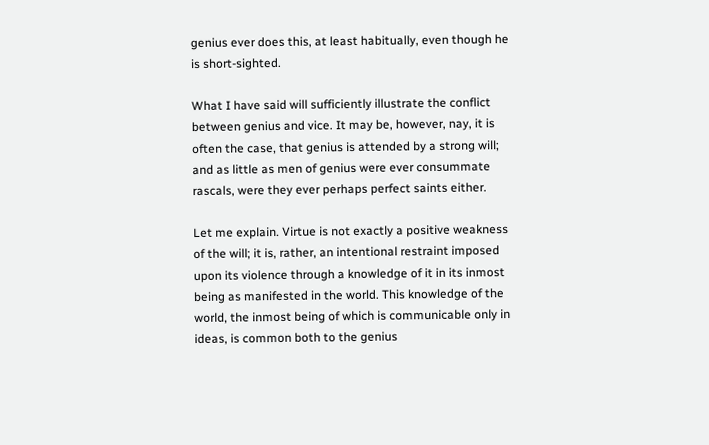genius ever does this, at least habitually, even though he is short-sighted.

What I have said will sufficiently illustrate the conflict between genius and vice. It may be, however, nay, it is often the case, that genius is attended by a strong will; and as little as men of genius were ever consummate rascals, were they ever perhaps perfect saints either.

Let me explain. Virtue is not exactly a positive weakness of the will; it is, rather, an intentional restraint imposed upon its violence through a knowledge of it in its inmost being as manifested in the world. This knowledge of the world, the inmost being of which is communicable only in ideas, is common both to the genius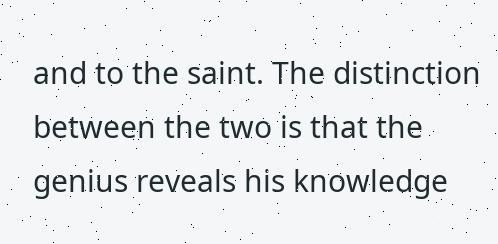and to the saint. The distinction between the two is that the genius reveals his knowledge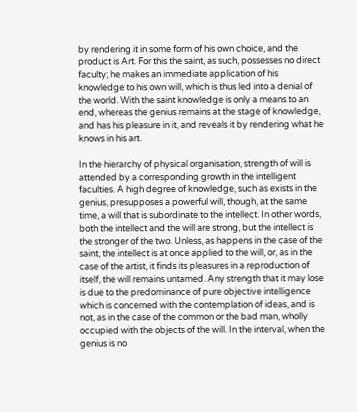by rendering it in some form of his own choice, and the product is Art. For this the saint, as such, possesses no direct faculty; he makes an immediate application of his knowledge to his own will, which is thus led into a denial of the world. With the saint knowledge is only a means to an end, whereas the genius remains at the stage of knowledge, and has his pleasure in it, and reveals it by rendering what he knows in his art.

In the hierarchy of physical organisation, strength of will is attended by a corresponding growth in the intelligent faculties. A high degree of knowledge, such as exists in the genius, presupposes a powerful will, though, at the same time, a will that is subordinate to the intellect. In other words, both the intellect and the will are strong, but the intellect is the stronger of the two. Unless, as happens in the case of the saint, the intellect is at once applied to the will, or, as in the case of the artist, it finds its pleasures in a reproduction of itself, the will remains untamed. Any strength that it may lose is due to the predominance of pure objective intelligence which is concerned with the contemplation of ideas, and is not, as in the case of the common or the bad man, wholly occupied with the objects of the will. In the interval, when the genius is no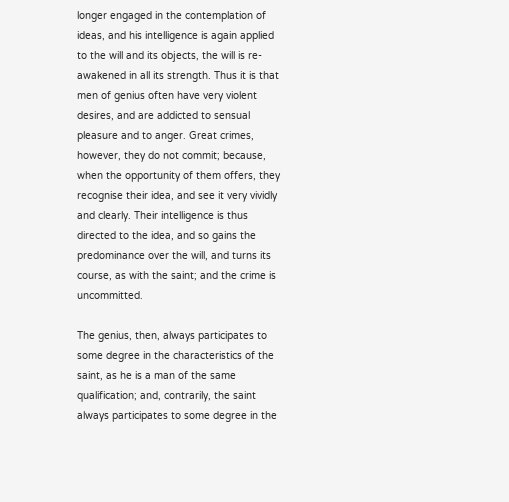longer engaged in the contemplation of ideas, and his intelligence is again applied to the will and its objects, the will is re-awakened in all its strength. Thus it is that men of genius often have very violent desires, and are addicted to sensual pleasure and to anger. Great crimes, however, they do not commit; because, when the opportunity of them offers, they recognise their idea, and see it very vividly and clearly. Their intelligence is thus directed to the idea, and so gains the predominance over the will, and turns its course, as with the saint; and the crime is uncommitted.

The genius, then, always participates to some degree in the characteristics of the saint, as he is a man of the same qualification; and, contrarily, the saint always participates to some degree in the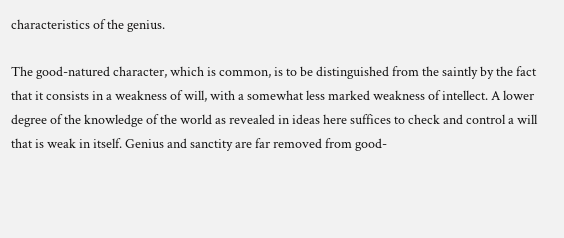characteristics of the genius.

The good-natured character, which is common, is to be distinguished from the saintly by the fact that it consists in a weakness of will, with a somewhat less marked weakness of intellect. A lower degree of the knowledge of the world as revealed in ideas here suffices to check and control a will that is weak in itself. Genius and sanctity are far removed from good-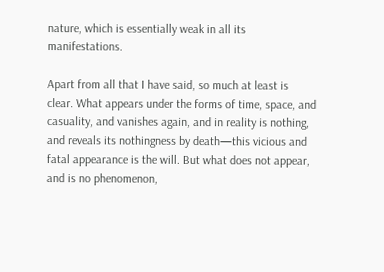nature, which is essentially weak in all its manifestations.

Apart from all that I have said, so much at least is clear. What appears under the forms of time, space, and casuality, and vanishes again, and in reality is nothing, and reveals its nothingness by death—this vicious and fatal appearance is the will. But what does not appear, and is no phenomenon,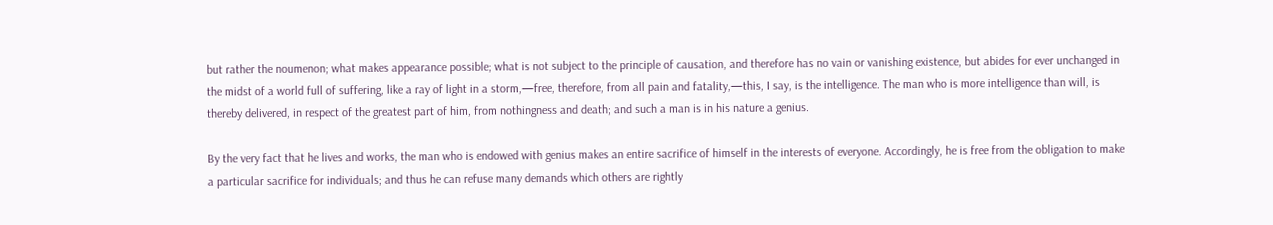but rather the noumenon; what makes appearance possible; what is not subject to the principle of causation, and therefore has no vain or vanishing existence, but abides for ever unchanged in the midst of a world full of suffering, like a ray of light in a storm,—free, therefore, from all pain and fatality,—this, I say, is the intelligence. The man who is more intelligence than will, is thereby delivered, in respect of the greatest part of him, from nothingness and death; and such a man is in his nature a genius.

By the very fact that he lives and works, the man who is endowed with genius makes an entire sacrifice of himself in the interests of everyone. Accordingly, he is free from the obligation to make a particular sacrifice for individuals; and thus he can refuse many demands which others are rightly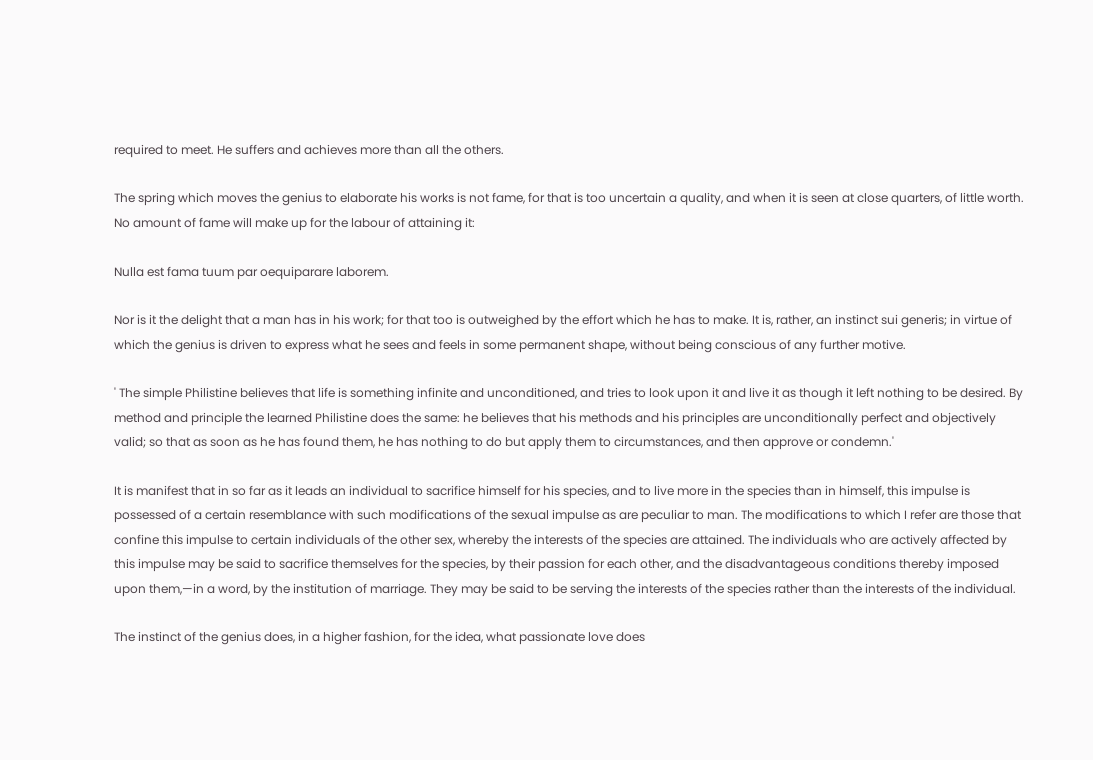required to meet. He suffers and achieves more than all the others.

The spring which moves the genius to elaborate his works is not fame, for that is too uncertain a quality, and when it is seen at close quarters, of little worth. No amount of fame will make up for the labour of attaining it:

Nulla est fama tuum par oequiparare laborem.

Nor is it the delight that a man has in his work; for that too is outweighed by the effort which he has to make. It is, rather, an instinct sui generis; in virtue of which the genius is driven to express what he sees and feels in some permanent shape, without being conscious of any further motive.

' The simple Philistine believes that life is something infinite and unconditioned, and tries to look upon it and live it as though it left nothing to be desired. By method and principle the learned Philistine does the same: he believes that his methods and his principles are unconditionally perfect and objectively valid; so that as soon as he has found them, he has nothing to do but apply them to circumstances, and then approve or condemn.'

It is manifest that in so far as it leads an individual to sacrifice himself for his species, and to live more in the species than in himself, this impulse is possessed of a certain resemblance with such modifications of the sexual impulse as are peculiar to man. The modifications to which I refer are those that confine this impulse to certain individuals of the other sex, whereby the interests of the species are attained. The individuals who are actively affected by this impulse may be said to sacrifice themselves for the species, by their passion for each other, and the disadvantageous conditions thereby imposed upon them,—in a word, by the institution of marriage. They may be said to be serving the interests of the species rather than the interests of the individual.

The instinct of the genius does, in a higher fashion, for the idea, what passionate love does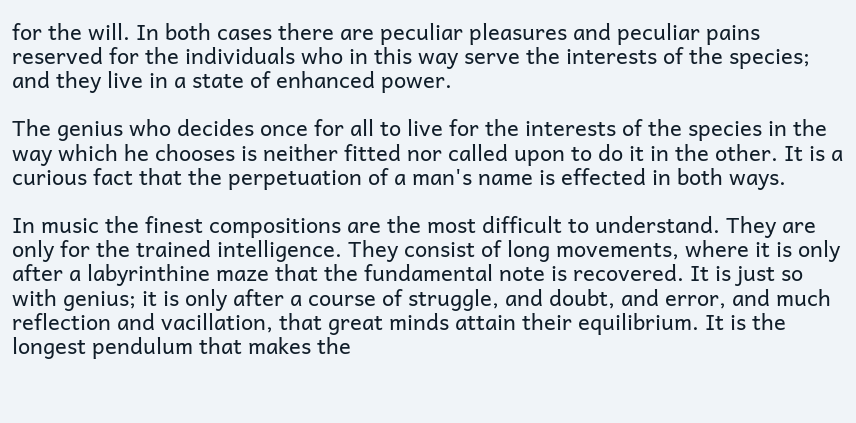for the will. In both cases there are peculiar pleasures and peculiar pains reserved for the individuals who in this way serve the interests of the species; and they live in a state of enhanced power.

The genius who decides once for all to live for the interests of the species in the way which he chooses is neither fitted nor called upon to do it in the other. It is a curious fact that the perpetuation of a man's name is effected in both ways.

In music the finest compositions are the most difficult to understand. They are only for the trained intelligence. They consist of long movements, where it is only after a labyrinthine maze that the fundamental note is recovered. It is just so with genius; it is only after a course of struggle, and doubt, and error, and much reflection and vacillation, that great minds attain their equilibrium. It is the longest pendulum that makes the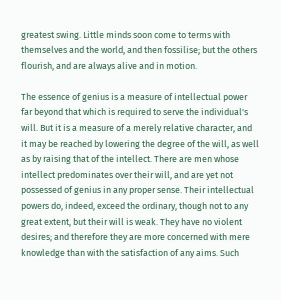greatest swing. Little minds soon come to terms with themselves and the world, and then fossilise; but the others flourish, and are always alive and in motion.

The essence of genius is a measure of intellectual power far beyond that which is required to serve the individual's will. But it is a measure of a merely relative character, and it may be reached by lowering the degree of the will, as well as by raising that of the intellect. There are men whose intellect predominates over their will, and are yet not possessed of genius in any proper sense. Their intellectual powers do, indeed, exceed the ordinary, though not to any great extent, but their will is weak. They have no violent desires; and therefore they are more concerned with mere knowledge than with the satisfaction of any aims. Such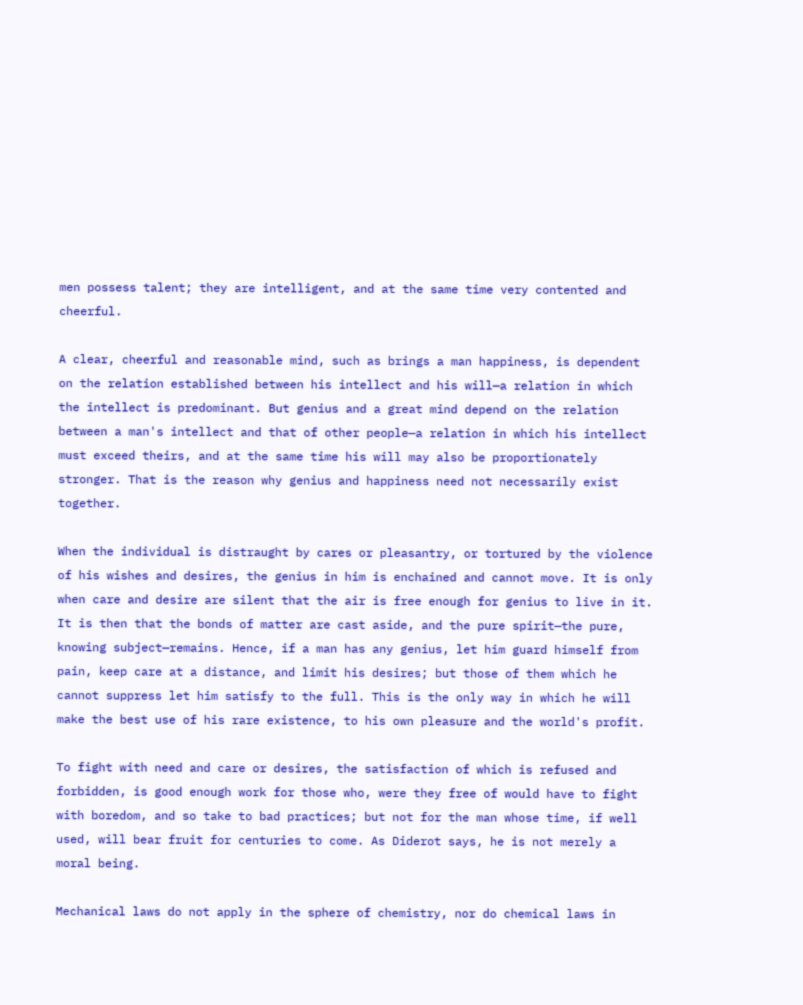men possess talent; they are intelligent, and at the same time very contented and cheerful.

A clear, cheerful and reasonable mind, such as brings a man happiness, is dependent on the relation established between his intellect and his will—a relation in which the intellect is predominant. But genius and a great mind depend on the relation between a man's intellect and that of other people—a relation in which his intellect must exceed theirs, and at the same time his will may also be proportionately stronger. That is the reason why genius and happiness need not necessarily exist together.

When the individual is distraught by cares or pleasantry, or tortured by the violence of his wishes and desires, the genius in him is enchained and cannot move. It is only when care and desire are silent that the air is free enough for genius to live in it. It is then that the bonds of matter are cast aside, and the pure spirit—the pure, knowing subject—remains. Hence, if a man has any genius, let him guard himself from pain, keep care at a distance, and limit his desires; but those of them which he cannot suppress let him satisfy to the full. This is the only way in which he will make the best use of his rare existence, to his own pleasure and the world's profit.

To fight with need and care or desires, the satisfaction of which is refused and forbidden, is good enough work for those who, were they free of would have to fight with boredom, and so take to bad practices; but not for the man whose time, if well used, will bear fruit for centuries to come. As Diderot says, he is not merely a moral being.

Mechanical laws do not apply in the sphere of chemistry, nor do chemical laws in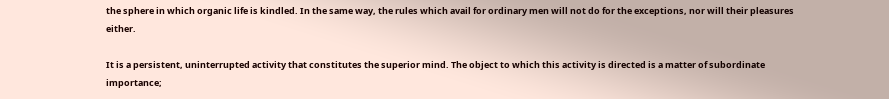the sphere in which organic life is kindled. In the same way, the rules which avail for ordinary men will not do for the exceptions, nor will their pleasures either.

It is a persistent, uninterrupted activity that constitutes the superior mind. The object to which this activity is directed is a matter of subordinate importance;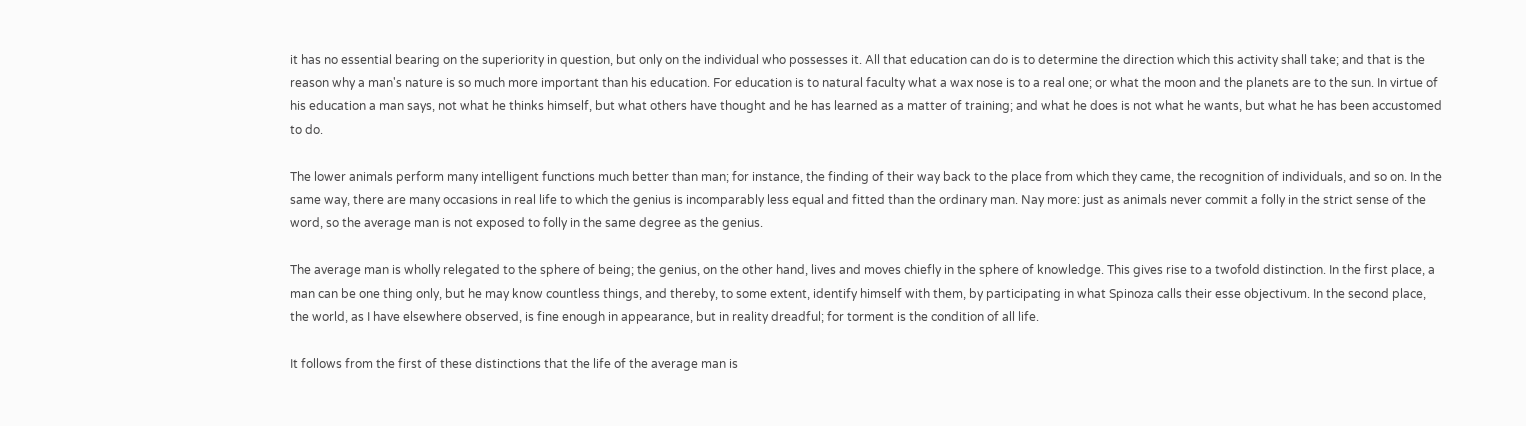it has no essential bearing on the superiority in question, but only on the individual who possesses it. All that education can do is to determine the direction which this activity shall take; and that is the reason why a man's nature is so much more important than his education. For education is to natural faculty what a wax nose is to a real one; or what the moon and the planets are to the sun. In virtue of his education a man says, not what he thinks himself, but what others have thought and he has learned as a matter of training; and what he does is not what he wants, but what he has been accustomed to do.

The lower animals perform many intelligent functions much better than man; for instance, the finding of their way back to the place from which they came, the recognition of individuals, and so on. In the same way, there are many occasions in real life to which the genius is incomparably less equal and fitted than the ordinary man. Nay more: just as animals never commit a folly in the strict sense of the word, so the average man is not exposed to folly in the same degree as the genius.

The average man is wholly relegated to the sphere of being; the genius, on the other hand, lives and moves chiefly in the sphere of knowledge. This gives rise to a twofold distinction. In the first place, a man can be one thing only, but he may know countless things, and thereby, to some extent, identify himself with them, by participating in what Spinoza calls their esse objectivum. In the second place, the world, as I have elsewhere observed, is fine enough in appearance, but in reality dreadful; for torment is the condition of all life.

It follows from the first of these distinctions that the life of the average man is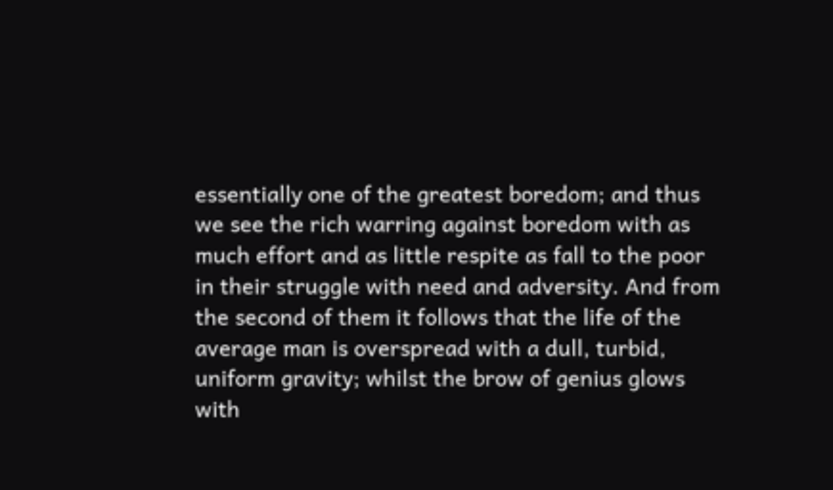essentially one of the greatest boredom; and thus we see the rich warring against boredom with as much effort and as little respite as fall to the poor in their struggle with need and adversity. And from the second of them it follows that the life of the average man is overspread with a dull, turbid, uniform gravity; whilst the brow of genius glows with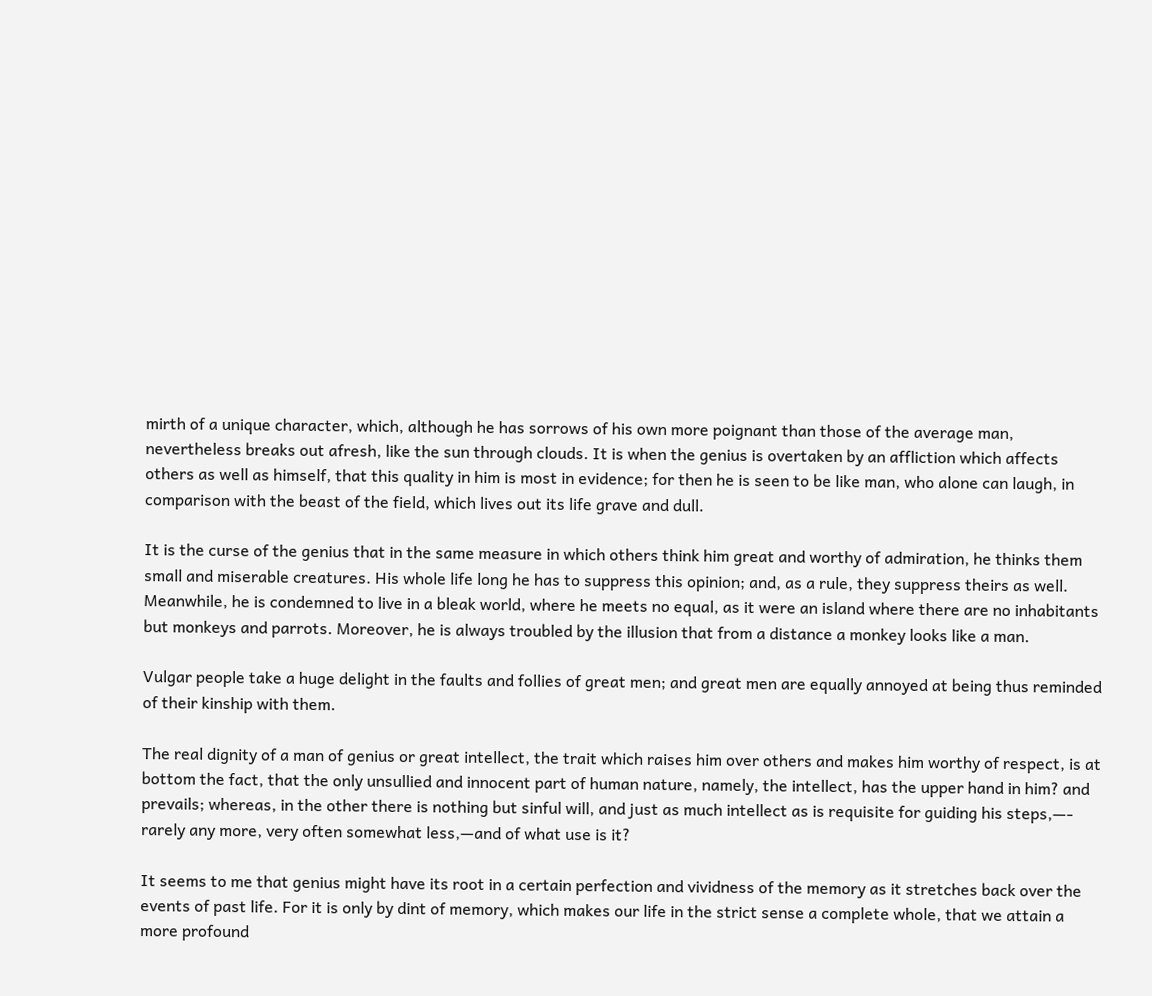mirth of a unique character, which, although he has sorrows of his own more poignant than those of the average man, nevertheless breaks out afresh, like the sun through clouds. It is when the genius is overtaken by an affliction which affects others as well as himself, that this quality in him is most in evidence; for then he is seen to be like man, who alone can laugh, in comparison with the beast of the field, which lives out its life grave and dull.

It is the curse of the genius that in the same measure in which others think him great and worthy of admiration, he thinks them small and miserable creatures. His whole life long he has to suppress this opinion; and, as a rule, they suppress theirs as well. Meanwhile, he is condemned to live in a bleak world, where he meets no equal, as it were an island where there are no inhabitants but monkeys and parrots. Moreover, he is always troubled by the illusion that from a distance a monkey looks like a man.

Vulgar people take a huge delight in the faults and follies of great men; and great men are equally annoyed at being thus reminded of their kinship with them.

The real dignity of a man of genius or great intellect, the trait which raises him over others and makes him worthy of respect, is at bottom the fact, that the only unsullied and innocent part of human nature, namely, the intellect, has the upper hand in him? and prevails; whereas, in the other there is nothing but sinful will, and just as much intellect as is requisite for guiding his steps,—- rarely any more, very often somewhat less,—and of what use is it?

It seems to me that genius might have its root in a certain perfection and vividness of the memory as it stretches back over the events of past life. For it is only by dint of memory, which makes our life in the strict sense a complete whole, that we attain a more profound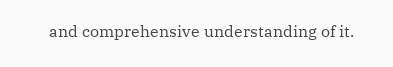and comprehensive understanding of it.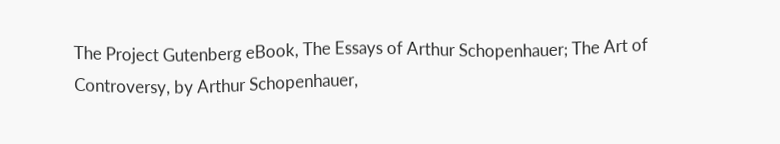The Project Gutenberg eBook, The Essays of Arthur Schopenhauer; The Art of Controversy, by Arthur Schopenhauer,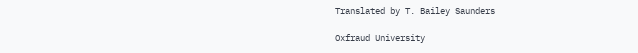Translated by T. Bailey Saunders

Oxfraud University